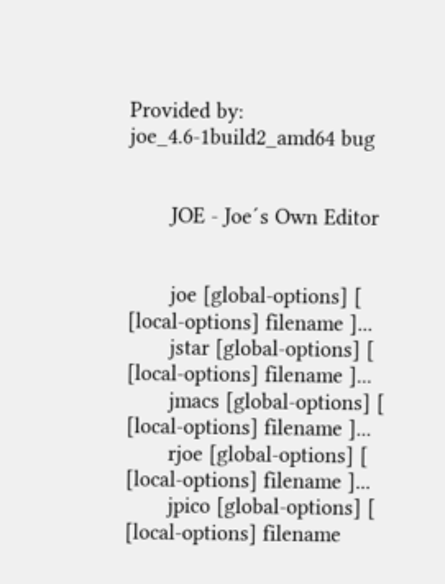Provided by: joe_4.6-1build2_amd64 bug


       JOE - Joe´s Own Editor


       joe [global-options] [ [local-options] filename ]...
       jstar [global-options] [ [local-options] filename ]...
       jmacs [global-options] [ [local-options] filename ]...
       rjoe [global-options] [ [local-options] filename ]...
       jpico [global-options] [ [local-options] filename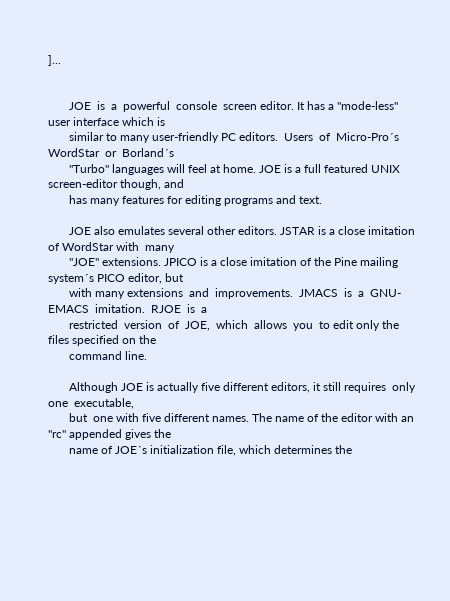]...


       JOE  is  a  powerful  console  screen editor. It has a "mode-less" user interface which is
       similar to many user-friendly PC editors.  Users  of  Micro-Pro´s  WordStar  or  Borland´s
       "Turbo" languages will feel at home. JOE is a full featured UNIX screen-editor though, and
       has many features for editing programs and text.

       JOE also emulates several other editors. JSTAR is a close imitation of WordStar with  many
       "JOE" extensions. JPICO is a close imitation of the Pine mailing system´s PICO editor, but
       with many extensions  and  improvements.  JMACS  is  a  GNU-EMACS  imitation.  RJOE  is  a
       restricted  version  of  JOE,  which  allows  you  to edit only the files specified on the
       command line.

       Although JOE is actually five different editors, it still requires  only  one  executable,
       but  one with five different names. The name of the editor with an "rc" appended gives the
       name of JOE´s initialization file, which determines the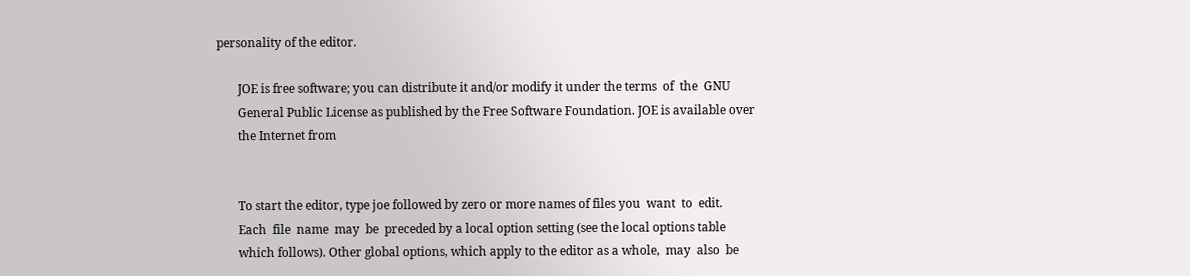personality of the editor.

       JOE is free software; you can distribute it and/or modify it under the terms  of  the  GNU
       General Public License as published by the Free Software Foundation. JOE is available over
       the Internet from


       To start the editor, type joe followed by zero or more names of files you  want  to  edit.
       Each  file  name  may  be  preceded by a local option setting (see the local options table
       which follows). Other global options, which apply to the editor as a whole,  may  also  be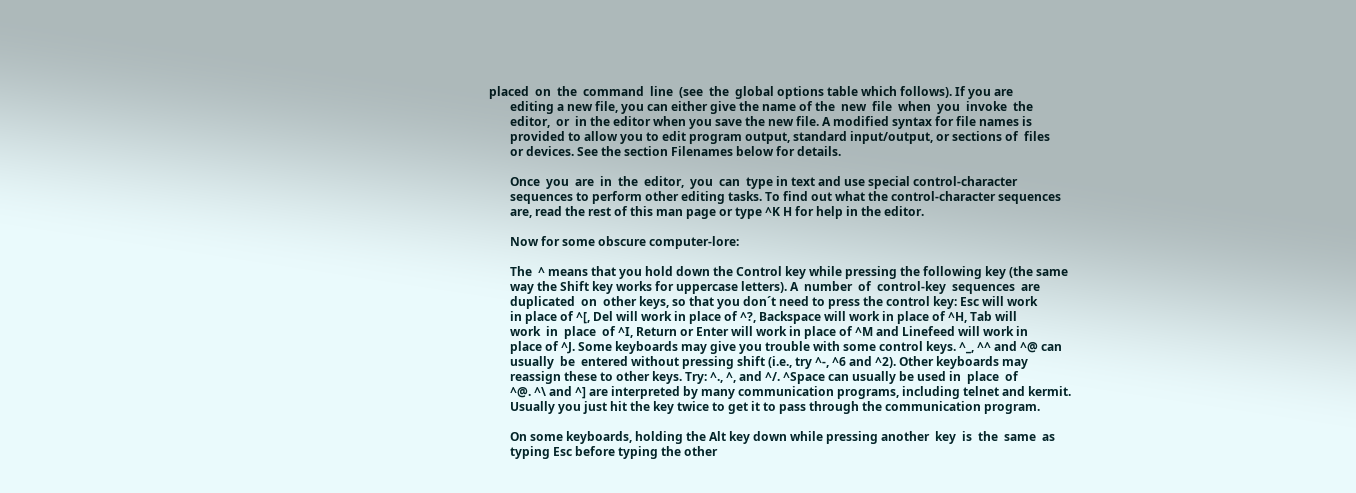placed  on  the  command  line  (see  the  global options table which follows). If you are
       editing a new file, you can either give the name of the  new  file  when  you  invoke  the
       editor,  or  in the editor when you save the new file. A modified syntax for file names is
       provided to allow you to edit program output, standard input/output, or sections of  files
       or devices. See the section Filenames below for details.

       Once  you  are  in  the  editor,  you  can  type in text and use special control-character
       sequences to perform other editing tasks. To find out what the control-character sequences
       are, read the rest of this man page or type ^K H for help in the editor.

       Now for some obscure computer-lore:

       The  ^ means that you hold down the Control key while pressing the following key (the same
       way the Shift key works for uppercase letters). A  number  of  control-key  sequences  are
       duplicated  on  other keys, so that you don´t need to press the control key: Esc will work
       in place of ^[, Del will work in place of ^?, Backspace will work in place of ^H, Tab will
       work  in  place  of ^I, Return or Enter will work in place of ^M and Linefeed will work in
       place of ^J. Some keyboards may give you trouble with some control keys. ^_, ^^ and ^@ can
       usually  be  entered without pressing shift (i.e., try ^-, ^6 and ^2). Other keyboards may
       reassign these to other keys. Try: ^., ^, and ^/. ^Space can usually be used in  place  of
       ^@. ^\ and ^] are interpreted by many communication programs, including telnet and kermit.
       Usually you just hit the key twice to get it to pass through the communication program.

       On some keyboards, holding the Alt key down while pressing another  key  is  the  same  as
       typing Esc before typing the other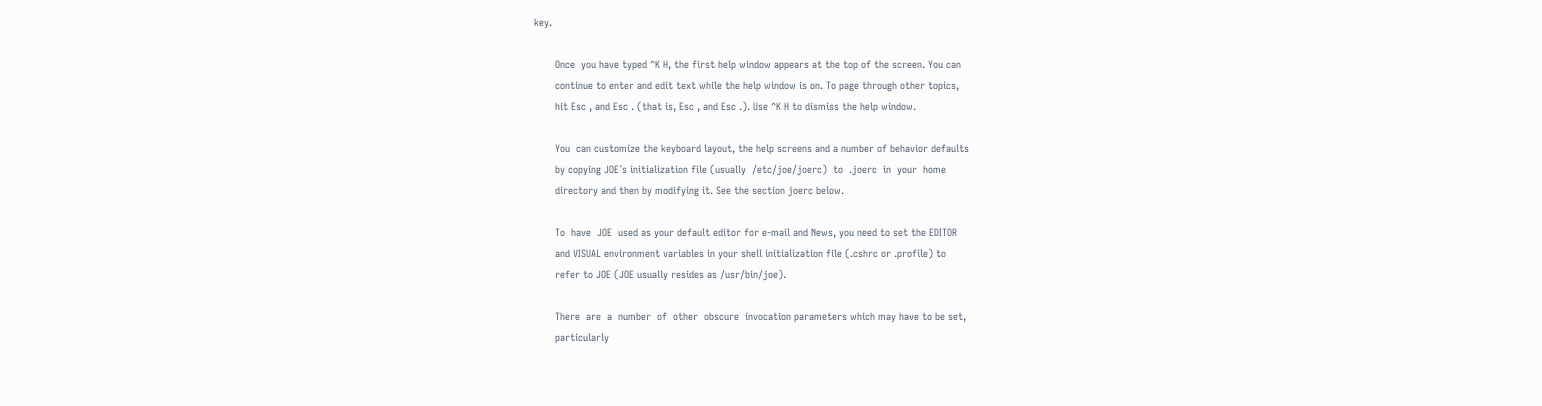key.

       Once  you have typed ^K H, the first help window appears at the top of the screen. You can
       continue to enter and edit text while the help window is on. To page through other topics,
       hit Esc , and Esc . (that is, Esc , and Esc .). Use ^K H to dismiss the help window.

       You  can customize the keyboard layout, the help screens and a number of behavior defaults
       by copying JOE´s initialization file (usually  /etc/joe/joerc)  to  .joerc  in  your  home
       directory and then by modifying it. See the section joerc below.

       To  have  JOE  used as your default editor for e-mail and News, you need to set the EDITOR
       and VISUAL environment variables in your shell initialization file (.cshrc or .profile) to
       refer to JOE (JOE usually resides as /usr/bin/joe).

       There  are  a  number  of  other  obscure  invocation parameters which may have to be set,
       particularly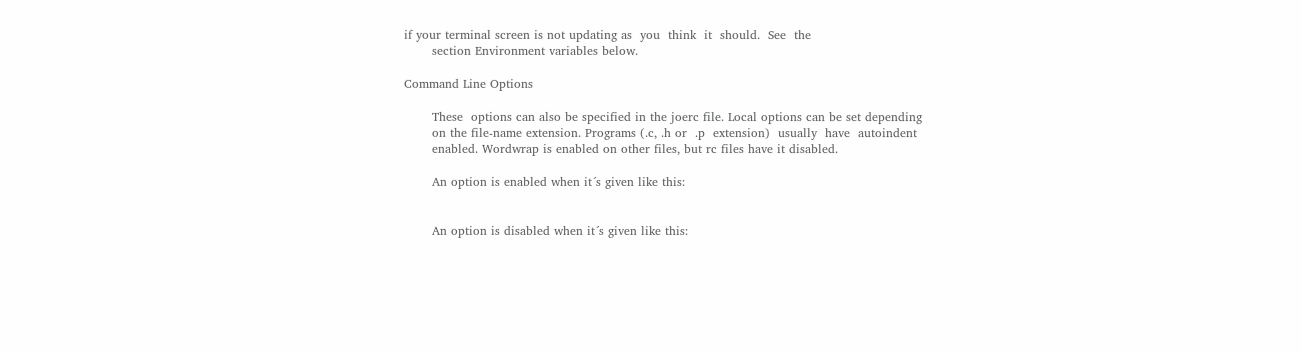if your terminal screen is not updating as  you  think  it  should.  See  the
       section Environment variables below.

Command Line Options

       These  options can also be specified in the joerc file. Local options can be set depending
       on the file-name extension. Programs (.c, .h or  .p  extension)  usually  have  autoindent
       enabled. Wordwrap is enabled on other files, but rc files have it disabled.

       An option is enabled when it´s given like this:


       An option is disabled when it´s given like this: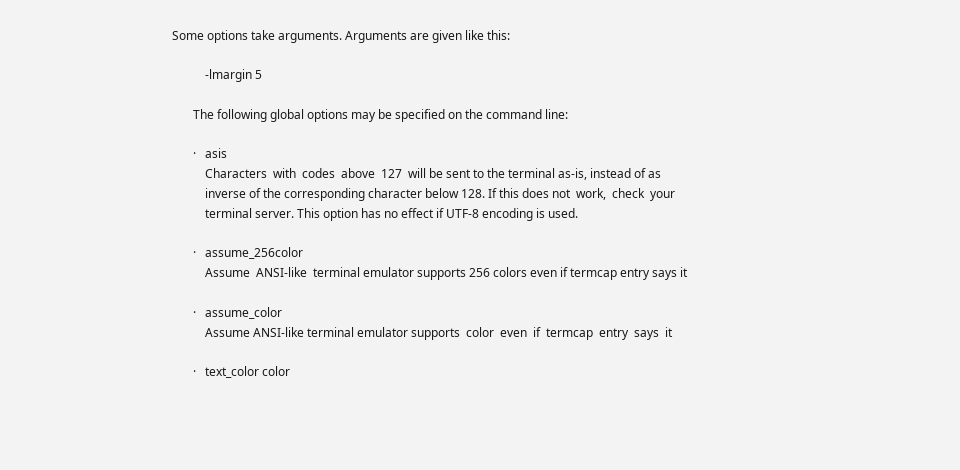Some options take arguments. Arguments are given like this:

           -lmargin 5

       The following global options may be specified on the command line:

       ·   asis
           Characters  with  codes  above  127  will be sent to the terminal as-is, instead of as
           inverse of the corresponding character below 128. If this does not  work,  check  your
           terminal server. This option has no effect if UTF-8 encoding is used.

       ·   assume_256color
           Assume  ANSI-like  terminal emulator supports 256 colors even if termcap entry says it

       ·   assume_color
           Assume ANSI-like terminal emulator supports  color  even  if  termcap  entry  says  it

       ·   text_color color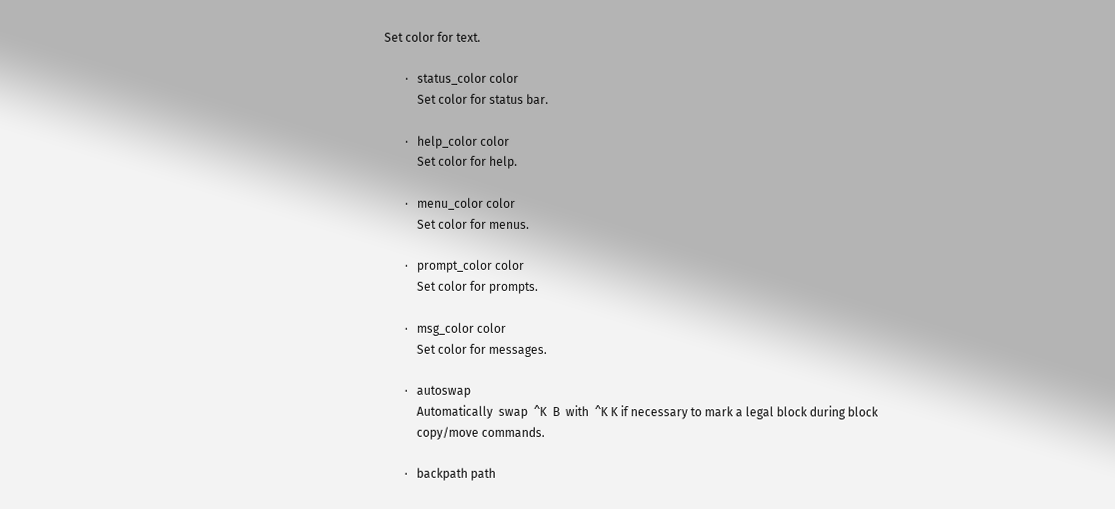Set color for text.

       ·   status_color color
           Set color for status bar.

       ·   help_color color
           Set color for help.

       ·   menu_color color
           Set color for menus.

       ·   prompt_color color
           Set color for prompts.

       ·   msg_color color
           Set color for messages.

       ·   autoswap
           Automatically  swap  ^K  B  with  ^K K if necessary to mark a legal block during block
           copy/move commands.

       ·   backpath path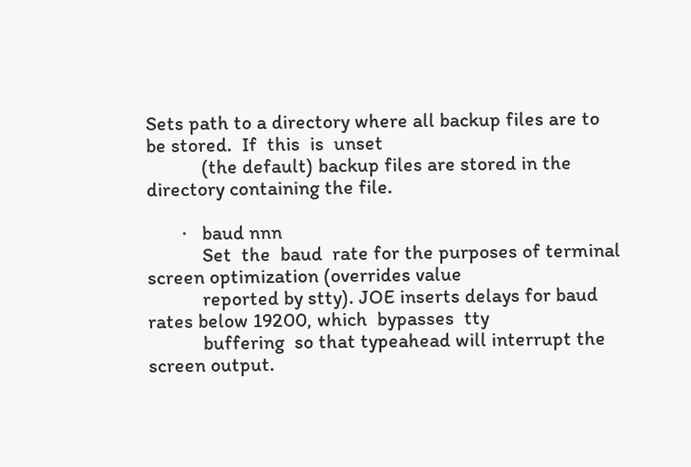Sets path to a directory where all backup files are to be stored.  If  this  is  unset
           (the default) backup files are stored in the directory containing the file.

       ·   baud nnn
           Set  the  baud  rate for the purposes of terminal screen optimization (overrides value
           reported by stty). JOE inserts delays for baud rates below 19200, which  bypasses  tty
           buffering  so that typeahead will interrupt the screen output.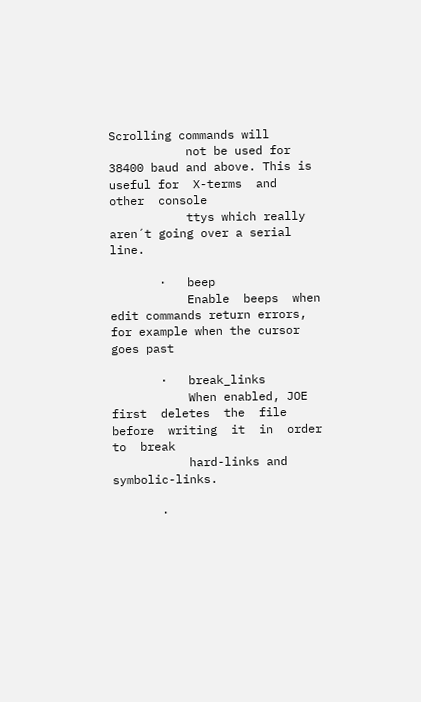Scrolling commands will
           not be used for 38400 baud and above. This is useful for  X-terms  and  other  console
           ttys which really aren´t going over a serial line.

       ·   beep
           Enable  beeps  when edit commands return errors, for example when the cursor goes past

       ·   break_links
           When enabled, JOE first  deletes  the  file  before  writing  it  in  order  to  break
           hard-links and symbolic-links.

       ·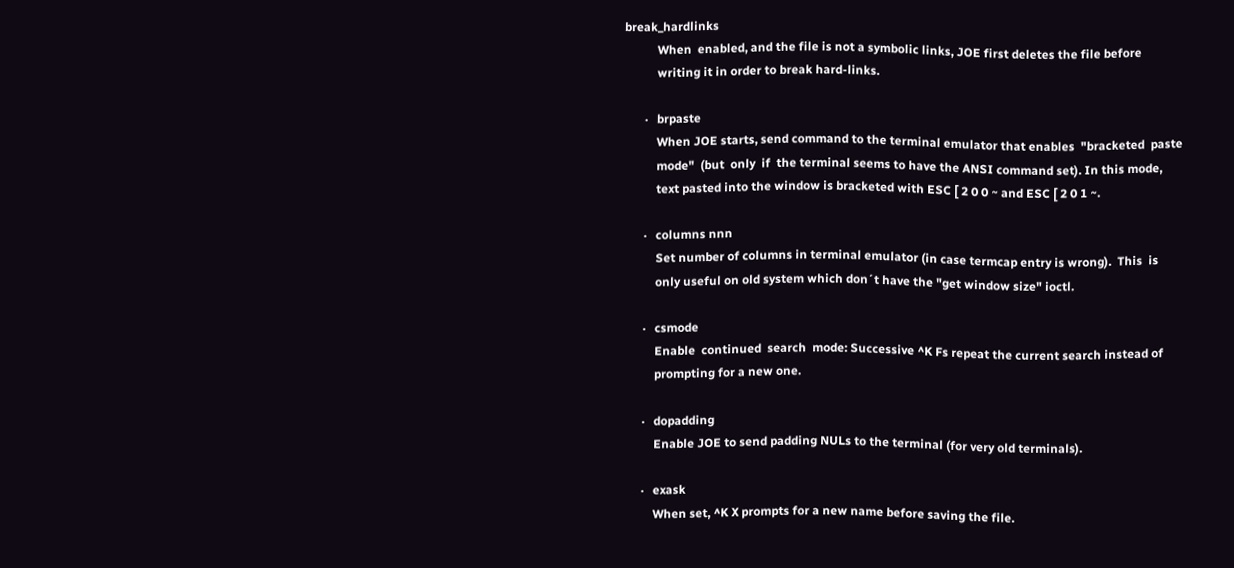break_hardlinks
           When  enabled, and the file is not a symbolic links, JOE first deletes the file before
           writing it in order to break hard-links.

       ·   brpaste
           When JOE starts, send command to the terminal emulator that enables  "bracketed  paste
           mode"  (but  only  if  the terminal seems to have the ANSI command set). In this mode,
           text pasted into the window is bracketed with ESC [ 2 0 0 ~ and ESC [ 2 0 1 ~.

       ·   columns nnn
           Set number of columns in terminal emulator (in case termcap entry is wrong).  This  is
           only useful on old system which don´t have the "get window size" ioctl.

       ·   csmode
           Enable  continued  search  mode: Successive ^K Fs repeat the current search instead of
           prompting for a new one.

       ·   dopadding
           Enable JOE to send padding NULs to the terminal (for very old terminals).

       ·   exask
           When set, ^K X prompts for a new name before saving the file.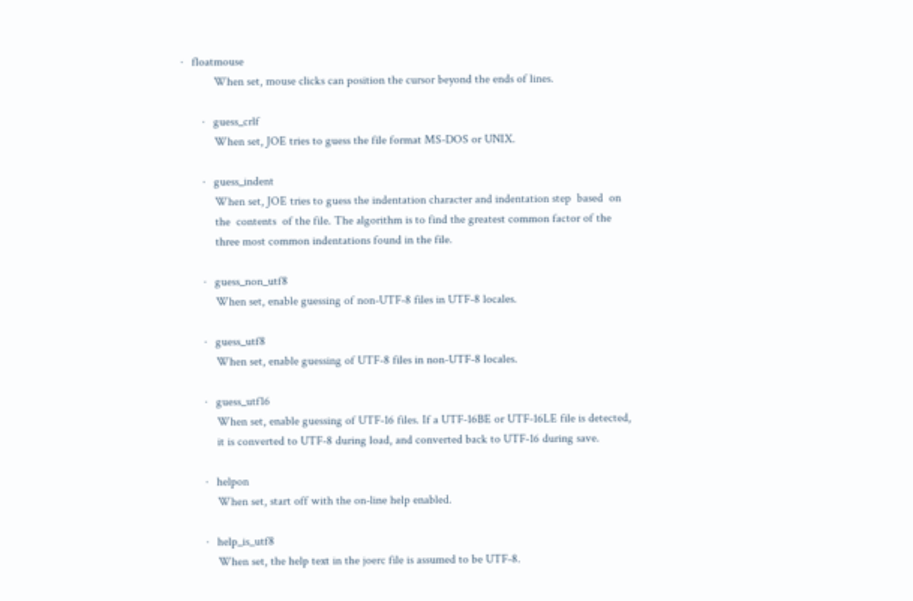·   floatmouse
           When set, mouse clicks can position the cursor beyond the ends of lines.

       ·   guess_crlf
           When set, JOE tries to guess the file format MS-DOS or UNIX.

       ·   guess_indent
           When set, JOE tries to guess the indentation character and indentation step  based  on
           the  contents  of the file. The algorithm is to find the greatest common factor of the
           three most common indentations found in the file.

       ·   guess_non_utf8
           When set, enable guessing of non-UTF-8 files in UTF-8 locales.

       ·   guess_utf8
           When set, enable guessing of UTF-8 files in non-UTF-8 locales.

       ·   guess_utf16
           When set, enable guessing of UTF-16 files. If a UTF-16BE or UTF-16LE file is detected,
           it is converted to UTF-8 during load, and converted back to UTF-16 during save.

       ·   helpon
           When set, start off with the on-line help enabled.

       ·   help_is_utf8
           When set, the help text in the joerc file is assumed to be UTF-8.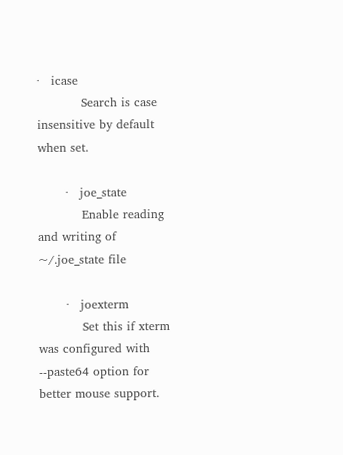·   icase
           Search is case insensitive by default when set.

       ·   joe_state
           Enable reading and writing of ~/.joe_state file

       ·   joexterm
           Set this if xterm was configured with --paste64 option for better mouse support.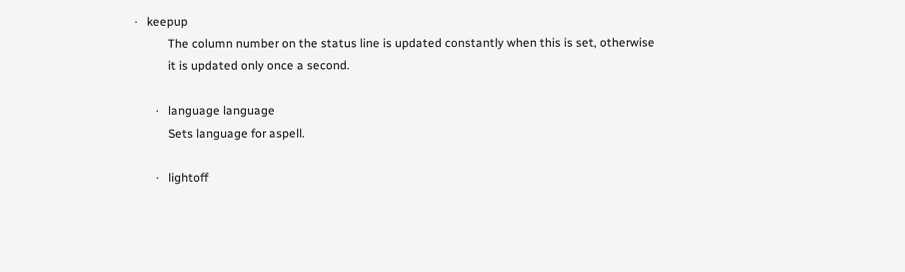·   keepup
           The column number on the status line is updated constantly when this is set, otherwise
           it is updated only once a second.

       ·   language language
           Sets language for aspell.

       ·   lightoff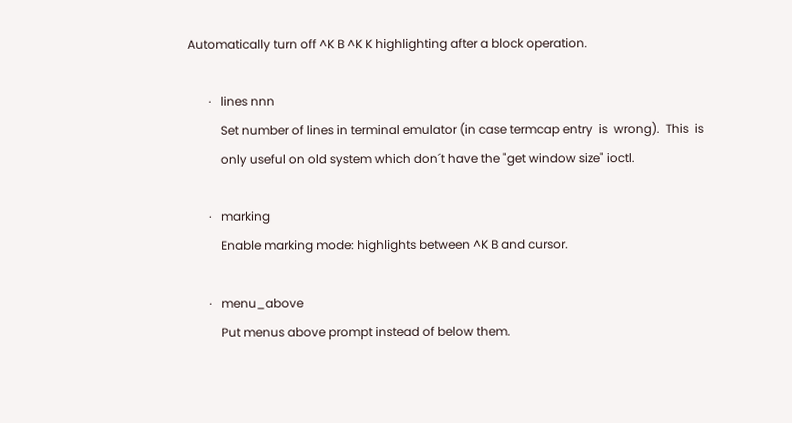Automatically turn off ^K B ^K K highlighting after a block operation.

       ·   lines nnn
           Set number of lines in terminal emulator (in case termcap entry  is  wrong).  This  is
           only useful on old system which don´t have the "get window size" ioctl.

       ·   marking
           Enable marking mode: highlights between ^K B and cursor.

       ·   menu_above
           Put menus above prompt instead of below them.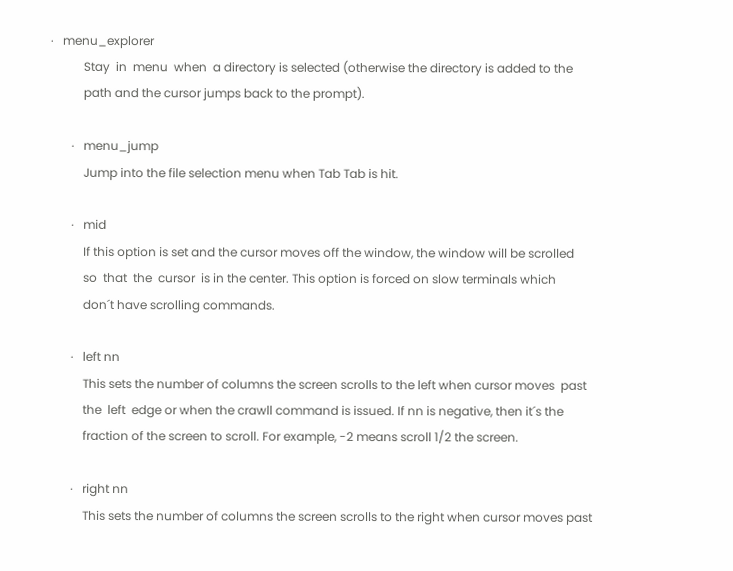·   menu_explorer
           Stay  in  menu  when  a directory is selected (otherwise the directory is added to the
           path and the cursor jumps back to the prompt).

       ·   menu_jump
           Jump into the file selection menu when Tab Tab is hit.

       ·   mid
           If this option is set and the cursor moves off the window, the window will be scrolled
           so  that  the  cursor  is in the center. This option is forced on slow terminals which
           don´t have scrolling commands.

       ·   left nn
           This sets the number of columns the screen scrolls to the left when cursor moves  past
           the  left  edge or when the crawll command is issued. If nn is negative, then it´s the
           fraction of the screen to scroll. For example, -2 means scroll 1/2 the screen.

       ·   right nn
           This sets the number of columns the screen scrolls to the right when cursor moves past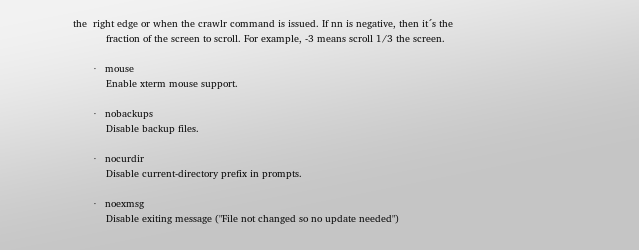the  right edge or when the crawlr command is issued. If nn is negative, then it´s the
           fraction of the screen to scroll. For example, -3 means scroll 1/3 the screen.

       ·   mouse
           Enable xterm mouse support.

       ·   nobackups
           Disable backup files.

       ·   nocurdir
           Disable current-directory prefix in prompts.

       ·   noexmsg
           Disable exiting message ("File not changed so no update needed")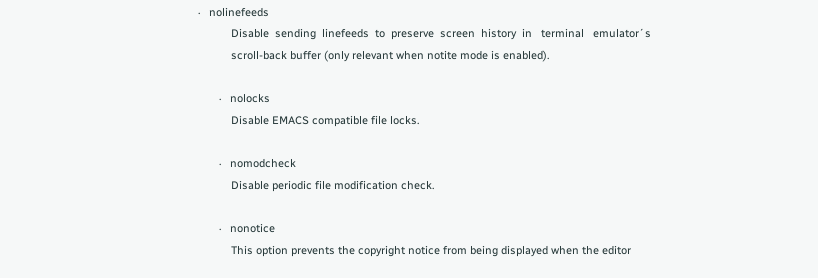·   nolinefeeds
           Disable  sending  linefeeds  to  preserve  screen  history  in   terminal   emulator´s
           scroll-back buffer (only relevant when notite mode is enabled).

       ·   nolocks
           Disable EMACS compatible file locks.

       ·   nomodcheck
           Disable periodic file modification check.

       ·   nonotice
           This option prevents the copyright notice from being displayed when the editor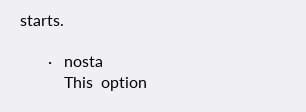starts.

       ·   nosta
           This  option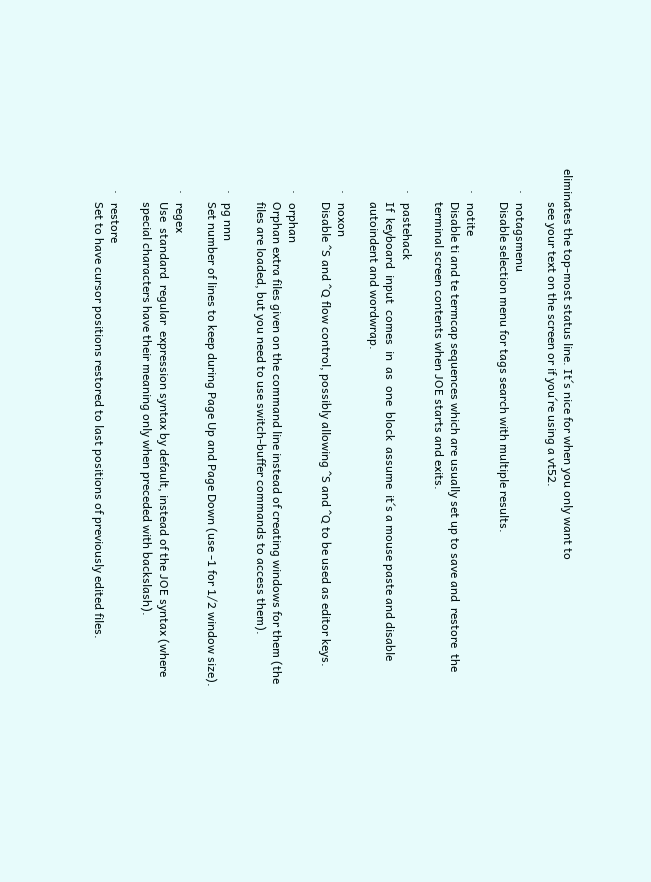eliminates the top-most status line. It´s nice for when you only want to
           see your text on the screen or if you´re using a vt52.

       ·   notagsmenu
           Disable selection menu for tags search with multiple results.

       ·   notite
           Disable ti and te termcap sequences which are usually set up to save and  restore  the
           terminal screen contents when JOE starts and exits.

       ·   pastehack
           If  keyboard  input  comes  in  as  one  block  assume  it´s a mouse paste and disable
           autoindent and wordwrap.

       ·   noxon
           Disable ^S and ^Q flow control, possibly allowing ^S and ^Q to be used as editor keys.

       ·   orphan
           Orphan extra files given on the command line instead of creating windows for them (the
           files are loaded, but you need to use switch-buffer commands to access them).

       ·   pg nnn
           Set number of lines to keep during Page Up and Page Down (use -1 for 1/2 window size).

       ·   regex
           Use  standard  regular  expression syntax by default, instead of the JOE syntax (where
           special characters have their meaning only when preceded with backslash).

       ·   restore
           Set to have cursor positions restored to last positions of previously edited files.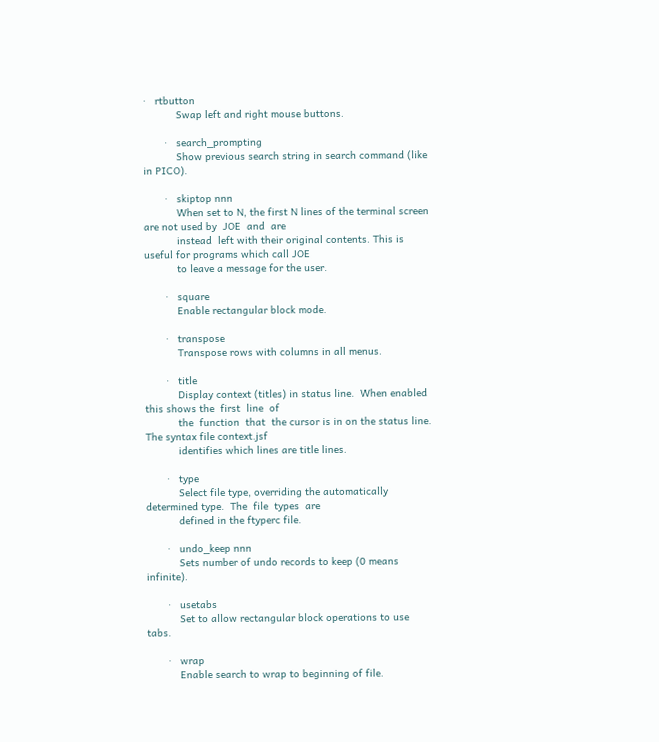·   rtbutton
           Swap left and right mouse buttons.

       ·   search_prompting
           Show previous search string in search command (like in PICO).

       ·   skiptop nnn
           When set to N, the first N lines of the terminal screen are not used by  JOE  and  are
           instead  left with their original contents. This is useful for programs which call JOE
           to leave a message for the user.

       ·   square
           Enable rectangular block mode.

       ·   transpose
           Transpose rows with columns in all menus.

       ·   title
           Display context (titles) in status line.  When enabled this shows the  first  line  of
           the  function  that  the cursor is in on the status line.  The syntax file context.jsf
           identifies which lines are title lines.

       ·   type
           Select file type, overriding the automatically determined type.  The  file  types  are
           defined in the ftyperc file.

       ·   undo_keep nnn
           Sets number of undo records to keep (0 means infinite).

       ·   usetabs
           Set to allow rectangular block operations to use tabs.

       ·   wrap
           Enable search to wrap to beginning of file.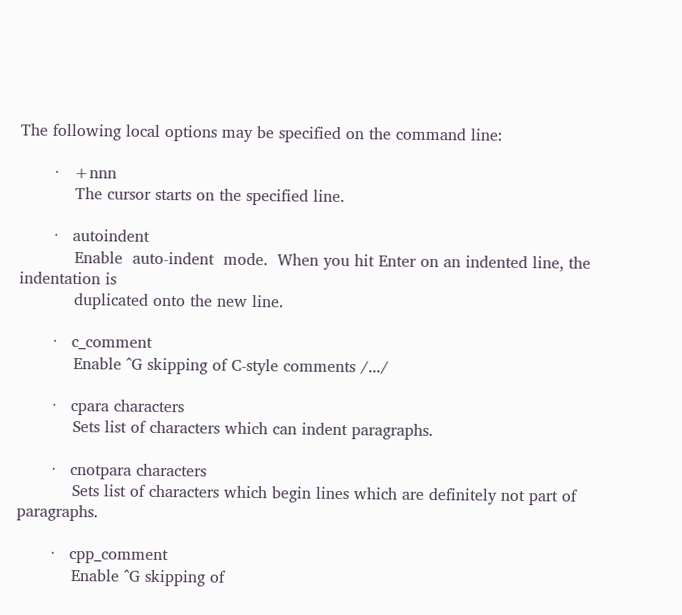The following local options may be specified on the command line:

       ·   +nnn
           The cursor starts on the specified line.

       ·   autoindent
           Enable  auto-indent  mode.  When you hit Enter on an indented line, the indentation is
           duplicated onto the new line.

       ·   c_comment
           Enable ^G skipping of C-style comments /.../

       ·   cpara characters
           Sets list of characters which can indent paragraphs.

       ·   cnotpara characters
           Sets list of characters which begin lines which are definitely not part of paragraphs.

       ·   cpp_comment
           Enable ^G skipping of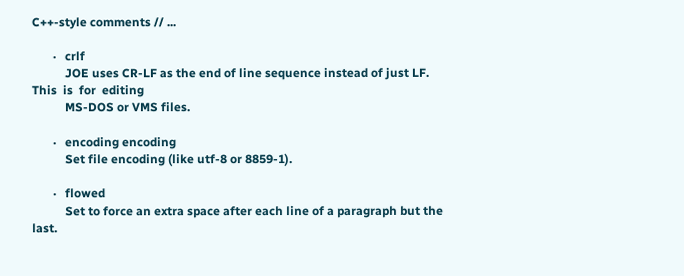C++-style comments // ...

       ·   crlf
           JOE uses CR-LF as the end of line sequence instead of just LF.  This  is  for  editing
           MS-DOS or VMS files.

       ·   encoding encoding
           Set file encoding (like utf-8 or 8859-1).

       ·   flowed
           Set to force an extra space after each line of a paragraph but the last.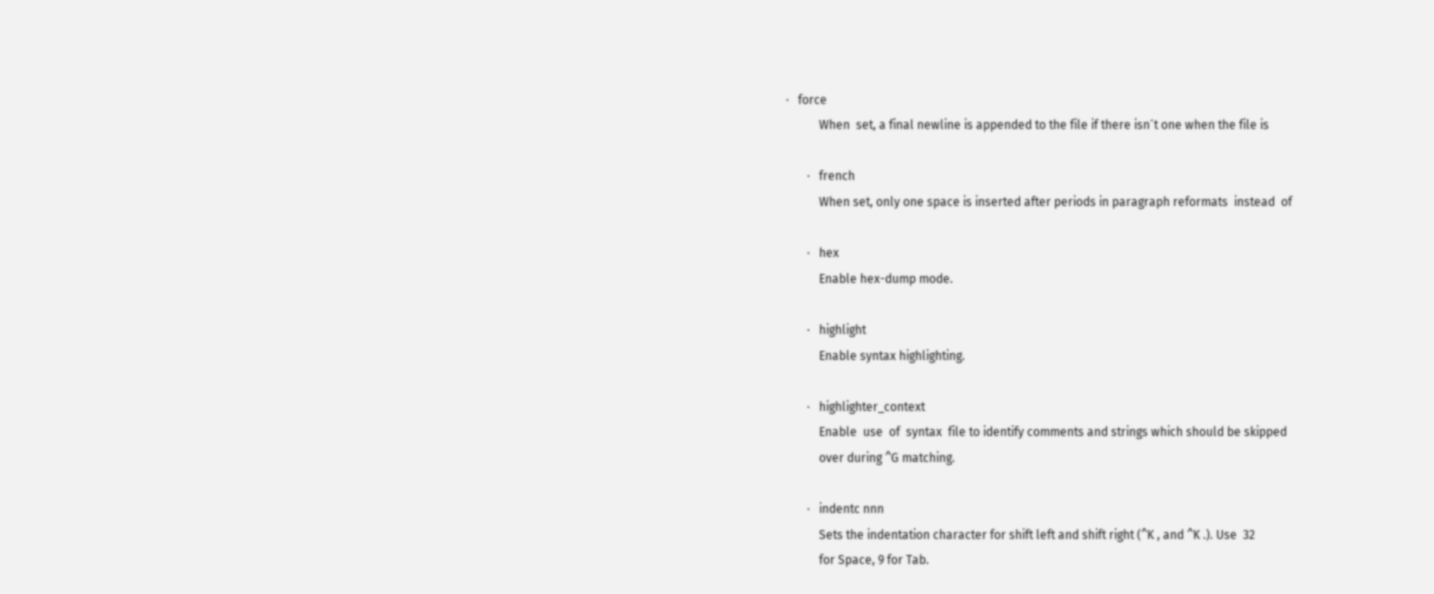·   force
           When  set, a final newline is appended to the file if there isn´t one when the file is

       ·   french
           When set, only one space is inserted after periods in paragraph reformats  instead  of

       ·   hex
           Enable hex-dump mode.

       ·   highlight
           Enable syntax highlighting.

       ·   highlighter_context
           Enable  use  of  syntax  file to identify comments and strings which should be skipped
           over during ^G matching.

       ·   indentc nnn
           Sets the indentation character for shift left and shift right (^K , and ^K .). Use  32
           for Space, 9 for Tab.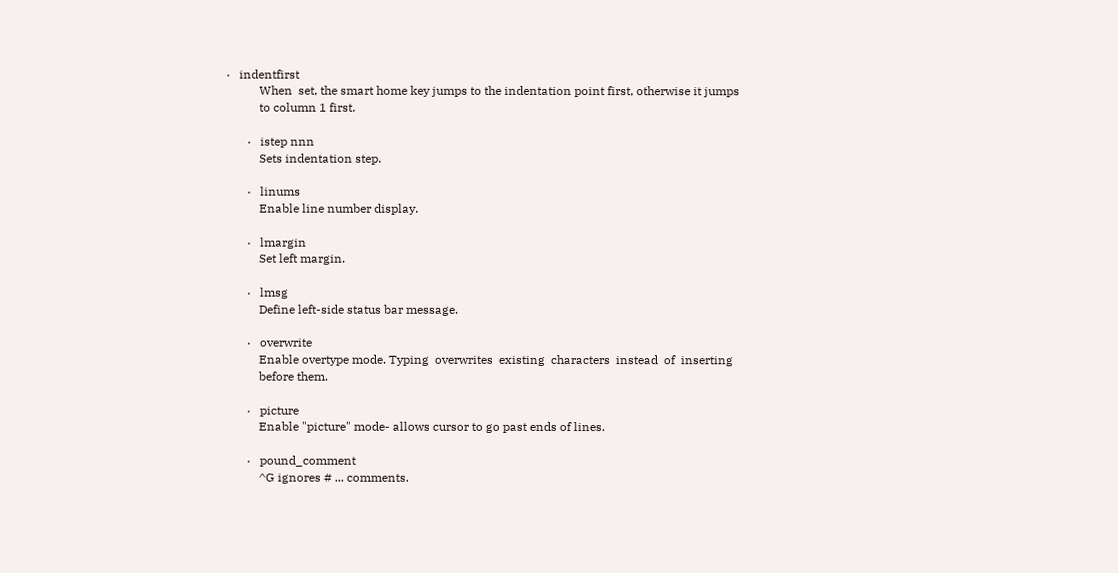·   indentfirst
           When  set, the smart home key jumps to the indentation point first, otherwise it jumps
           to column 1 first.

       ·   istep nnn
           Sets indentation step.

       ·   linums
           Enable line number display.

       ·   lmargin
           Set left margin.

       ·   lmsg
           Define left-side status bar message.

       ·   overwrite
           Enable overtype mode. Typing  overwrites  existing  characters  instead  of  inserting
           before them.

       ·   picture
           Enable "picture" mode- allows cursor to go past ends of lines.

       ·   pound_comment
           ^G ignores # ... comments.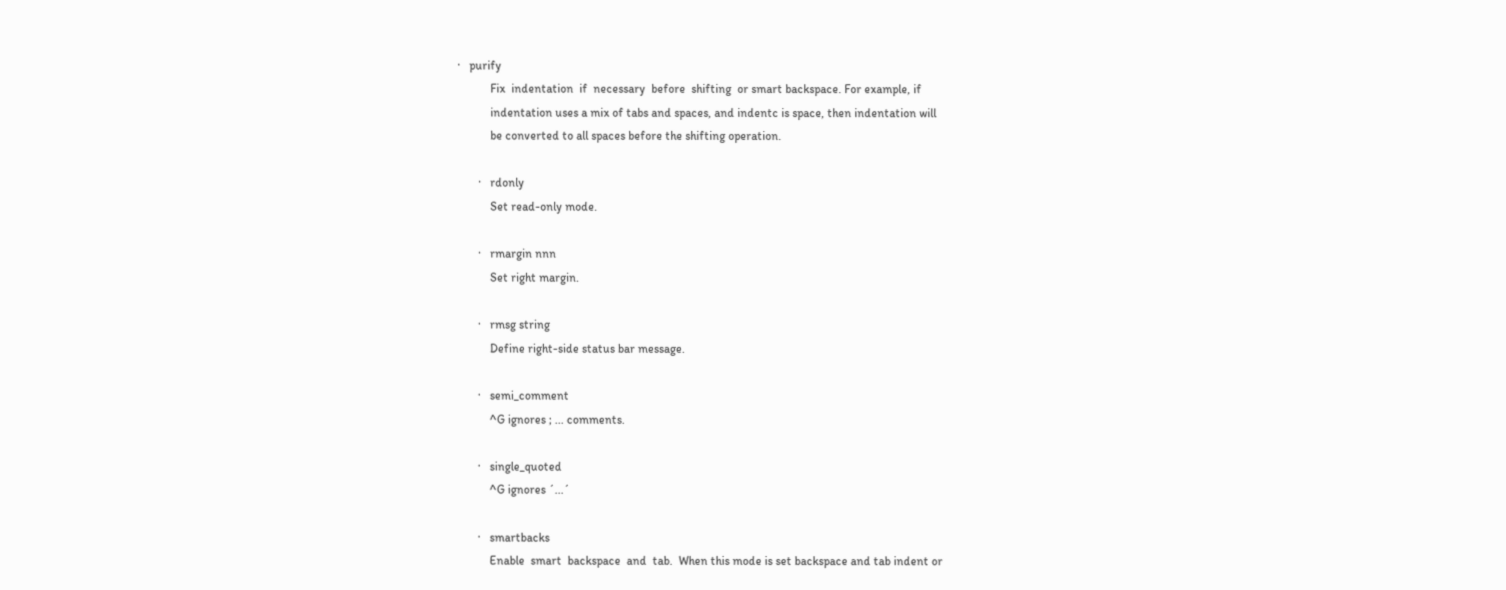·   purify
           Fix  indentation  if  necessary  before  shifting  or smart backspace. For example, if
           indentation uses a mix of tabs and spaces, and indentc is space, then indentation will
           be converted to all spaces before the shifting operation.

       ·   rdonly
           Set read-only mode.

       ·   rmargin nnn
           Set right margin.

       ·   rmsg string
           Define right-side status bar message.

       ·   semi_comment
           ^G ignores ; ... comments.

       ·   single_quoted
           ^G ignores ´...´

       ·   smartbacks
           Enable  smart  backspace  and  tab.  When this mode is set backspace and tab indent or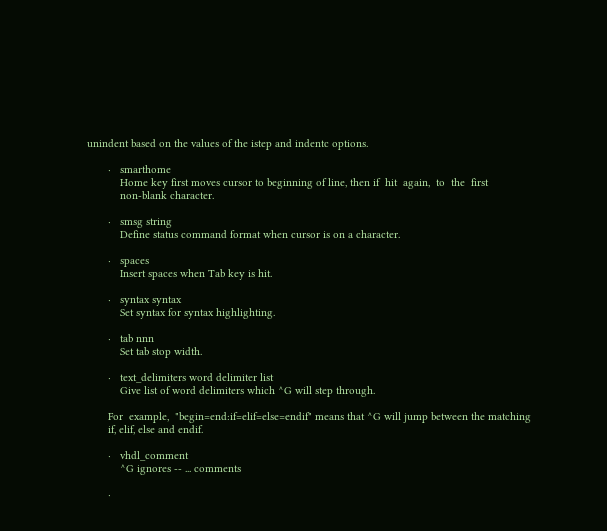unindent based on the values of the istep and indentc options.

       ·   smarthome
           Home key first moves cursor to beginning of line, then if  hit  again,  to  the  first
           non-blank character.

       ·   smsg string
           Define status command format when cursor is on a character.

       ·   spaces
           Insert spaces when Tab key is hit.

       ·   syntax syntax
           Set syntax for syntax highlighting.

       ·   tab nnn
           Set tab stop width.

       ·   text_delimiters word delimiter list
           Give list of word delimiters which ^G will step through.

       For  example,  "begin=end:if=elif=else=endif" means that ^G will jump between the matching
       if, elif, else and endif.

       ·   vhdl_comment
           ^G ignores -- ... comments

       ·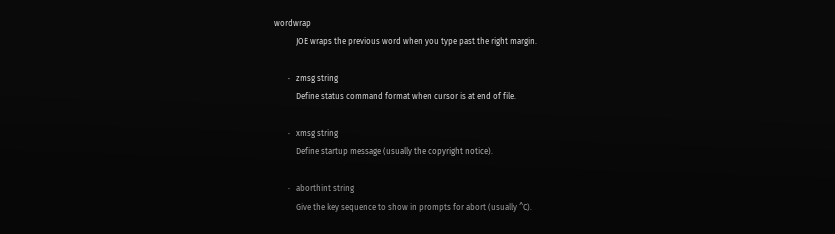wordwrap
           JOE wraps the previous word when you type past the right margin.

       ·   zmsg string
           Define status command format when cursor is at end of file.

       ·   xmsg string
           Define startup message (usually the copyright notice).

       ·   aborthint string
           Give the key sequence to show in prompts for abort (usually ^C).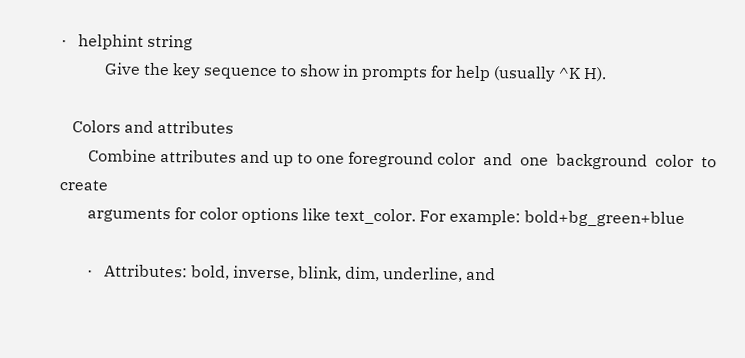·   helphint string
           Give the key sequence to show in prompts for help (usually ^K H).

   Colors and attributes
       Combine attributes and up to one foreground color  and  one  background  color  to  create
       arguments for color options like text_color. For example: bold+bg_green+blue

       ·   Attributes: bold, inverse, blink, dim, underline, and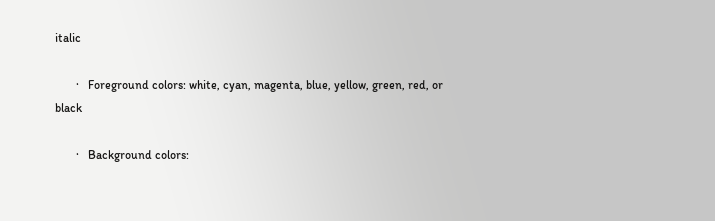italic

       ·   Foreground colors: white, cyan, magenta, blue, yellow, green, red, or black

       ·   Background colors: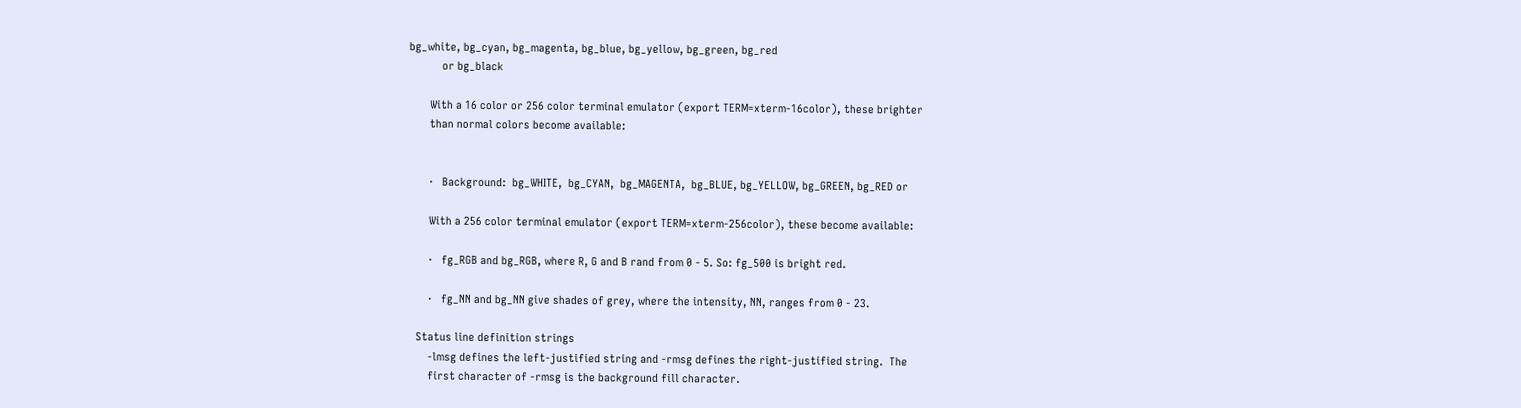bg_white, bg_cyan, bg_magenta, bg_blue, bg_yellow, bg_green, bg_red
           or bg_black

       With a 16 color or 256 color terminal emulator (export TERM=xterm-16color), these brighter
       than normal colors become available:


       ·   Background:  bg_WHITE,  bg_CYAN,  bg_MAGENTA,  bg_BLUE, bg_YELLOW, bg_GREEN, bg_RED or

       With a 256 color terminal emulator (export TERM=xterm-256color), these become available:

       ·   fg_RGB and bg_RGB, where R, G and B rand from 0 - 5. So: fg_500 is bright red.

       ·   fg_NN and bg_NN give shades of grey, where the intensity, NN, ranges from 0 - 23.

   Status line definition strings
       -lmsg defines the left-justified string and -rmsg defines the right-justified string.  The
       first character of -rmsg is the background fill character.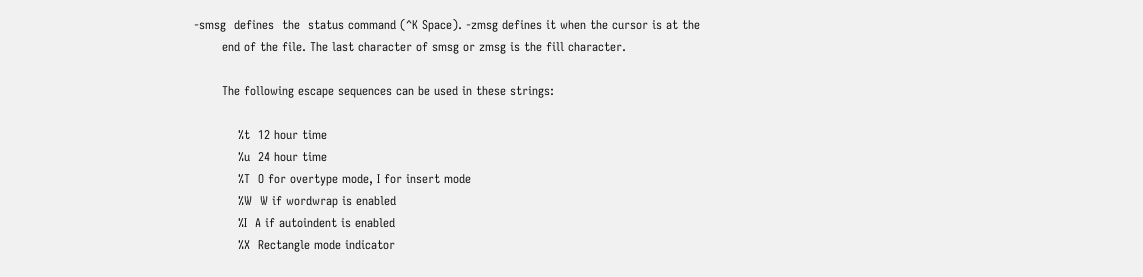-smsg  defines  the  status command (^K Space). -zmsg defines it when the cursor is at the
       end of the file. The last character of smsg or zmsg is the fill character.

       The following escape sequences can be used in these strings:

           %t  12 hour time
           %u  24 hour time
           %T  O for overtype mode, I for insert mode
           %W  W if wordwrap is enabled
           %I  A if autoindent is enabled
           %X  Rectangle mode indicator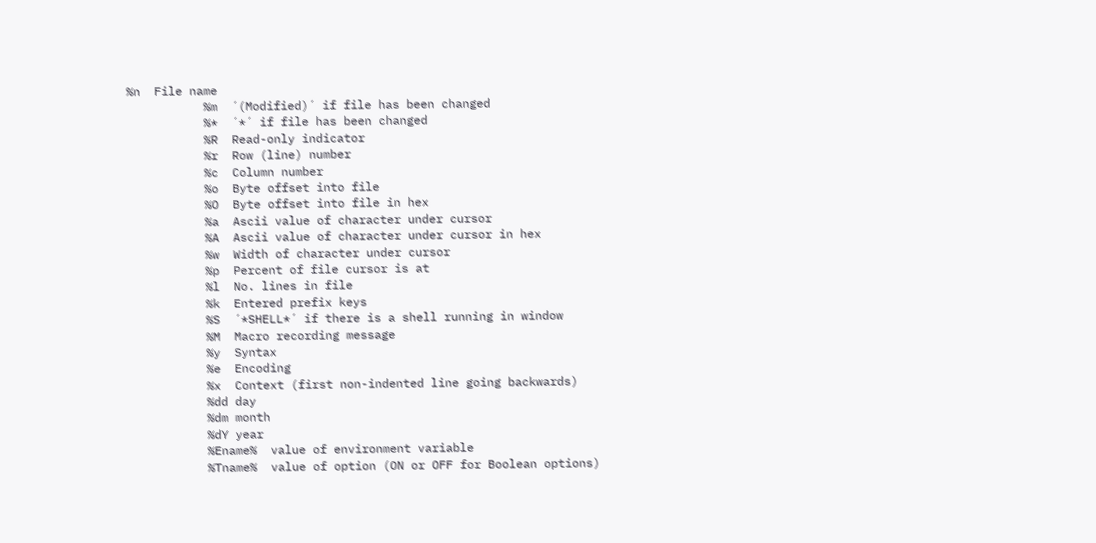%n  File name
           %m  ´(Modified)´ if file has been changed
           %*  ´*´ if file has been changed
           %R  Read-only indicator
           %r  Row (line) number
           %c  Column number
           %o  Byte offset into file
           %O  Byte offset into file in hex
           %a  Ascii value of character under cursor
           %A  Ascii value of character under cursor in hex
           %w  Width of character under cursor
           %p  Percent of file cursor is at
           %l  No. lines in file
           %k  Entered prefix keys
           %S  ´*SHELL*´ if there is a shell running in window
           %M  Macro recording message
           %y  Syntax
           %e  Encoding
           %x  Context (first non-indented line going backwards)
           %dd day
           %dm month
           %dY year
           %Ename%  value of environment variable
           %Tname%  value of option (ON or OFF for Boolean options)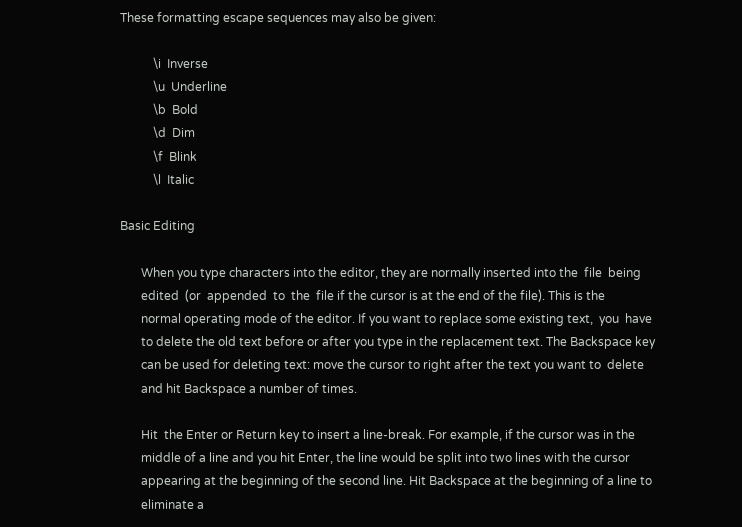These formatting escape sequences may also be given:

           \i  Inverse
           \u  Underline
           \b  Bold
           \d  Dim
           \f  Blink
           \l  Italic

Basic Editing

       When you type characters into the editor, they are normally inserted into the  file  being
       edited  (or  appended  to  the  file if the cursor is at the end of the file). This is the
       normal operating mode of the editor. If you want to replace some existing text,  you  have
       to delete the old text before or after you type in the replacement text. The Backspace key
       can be used for deleting text: move the cursor to right after the text you want to  delete
       and hit Backspace a number of times.

       Hit  the Enter or Return key to insert a line-break. For example, if the cursor was in the
       middle of a line and you hit Enter, the line would be split into two lines with the cursor
       appearing at the beginning of the second line. Hit Backspace at the beginning of a line to
       eliminate a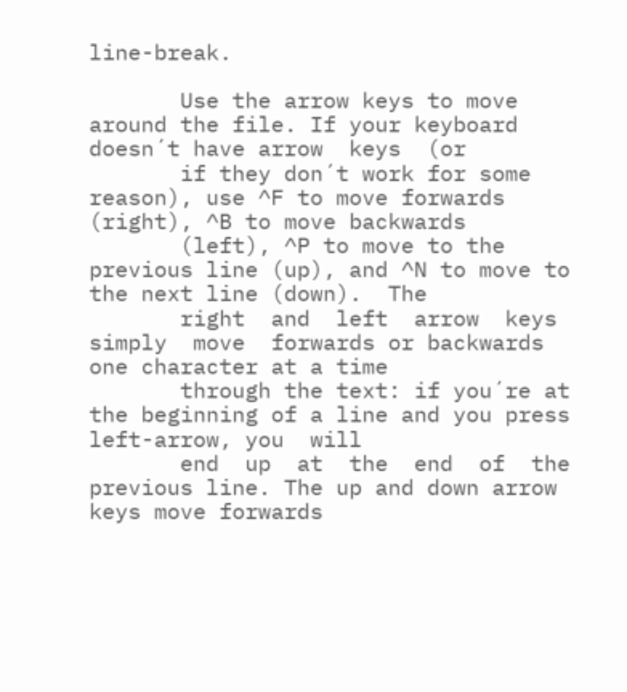line-break.

       Use the arrow keys to move around the file. If your keyboard doesn´t have arrow  keys  (or
       if they don´t work for some reason), use ^F to move forwards (right), ^B to move backwards
       (left), ^P to move to the previous line (up), and ^N to move to the next line (down).  The
       right  and  left  arrow  keys  simply  move  forwards or backwards one character at a time
       through the text: if you´re at the beginning of a line and you press left-arrow, you  will
       end  up  at  the  end  of  the previous line. The up and down arrow keys move forwards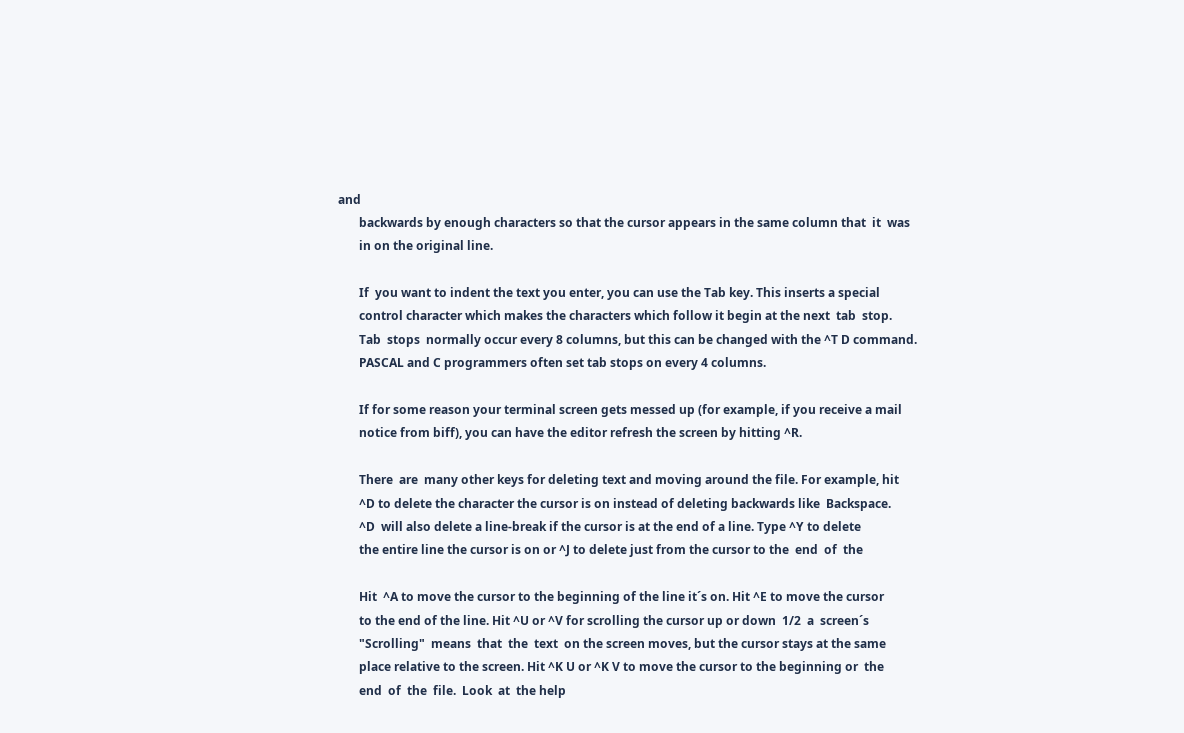and
       backwards by enough characters so that the cursor appears in the same column that  it  was
       in on the original line.

       If  you want to indent the text you enter, you can use the Tab key. This inserts a special
       control character which makes the characters which follow it begin at the next  tab  stop.
       Tab  stops  normally occur every 8 columns, but this can be changed with the ^T D command.
       PASCAL and C programmers often set tab stops on every 4 columns.

       If for some reason your terminal screen gets messed up (for example, if you receive a mail
       notice from biff), you can have the editor refresh the screen by hitting ^R.

       There  are  many other keys for deleting text and moving around the file. For example, hit
       ^D to delete the character the cursor is on instead of deleting backwards like  Backspace.
       ^D  will also delete a line-break if the cursor is at the end of a line. Type ^Y to delete
       the entire line the cursor is on or ^J to delete just from the cursor to the  end  of  the

       Hit  ^A to move the cursor to the beginning of the line it´s on. Hit ^E to move the cursor
       to the end of the line. Hit ^U or ^V for scrolling the cursor up or down  1/2  a  screen´s
       "Scrolling"  means  that  the  text  on the screen moves, but the cursor stays at the same
       place relative to the screen. Hit ^K U or ^K V to move the cursor to the beginning or  the
       end  of  the  file.  Look  at  the help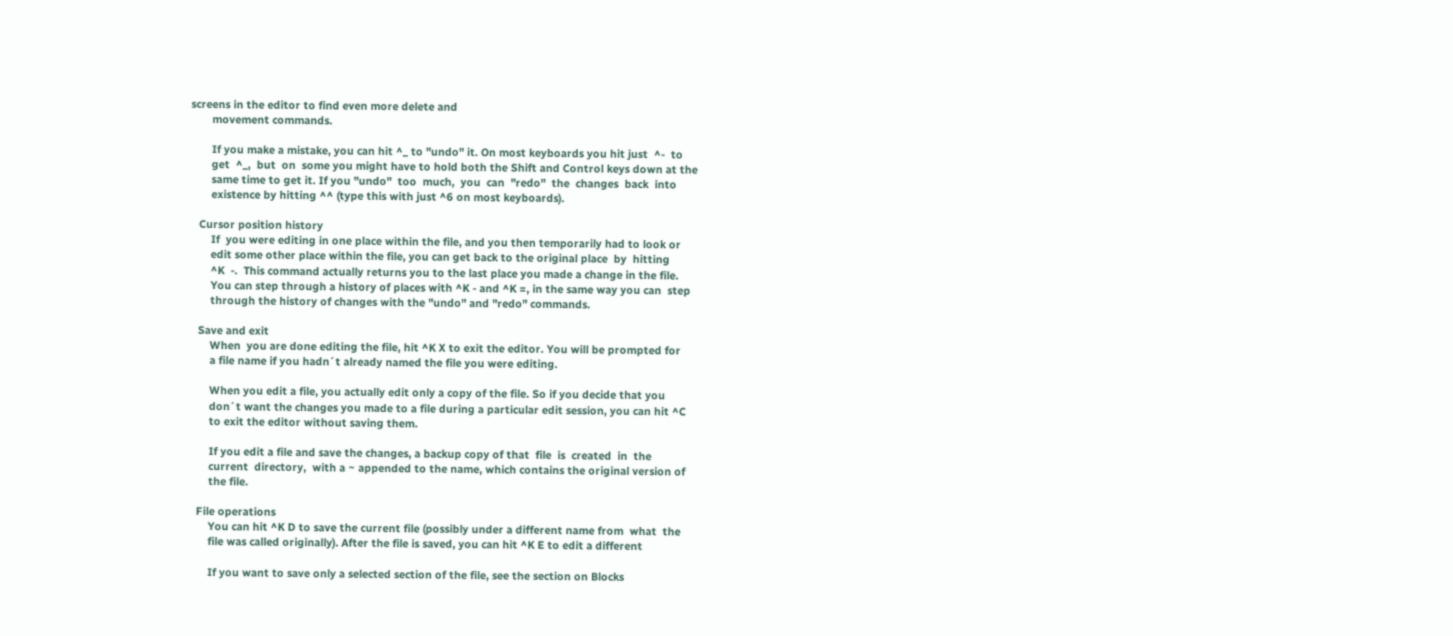screens in the editor to find even more delete and
       movement commands.

       If you make a mistake, you can hit ^_ to "undo" it. On most keyboards you hit just  ^-  to
       get  ^_,  but  on  some you might have to hold both the Shift and Control keys down at the
       same time to get it. If you "undo"  too  much,  you  can  "redo"  the  changes  back  into
       existence by hitting ^^ (type this with just ^6 on most keyboards).

   Cursor position history
       If  you were editing in one place within the file, and you then temporarily had to look or
       edit some other place within the file, you can get back to the original place  by  hitting
       ^K  -.  This command actually returns you to the last place you made a change in the file.
       You can step through a history of places with ^K - and ^K =, in the same way you can  step
       through the history of changes with the "undo" and "redo" commands.

   Save and exit
       When  you are done editing the file, hit ^K X to exit the editor. You will be prompted for
       a file name if you hadn´t already named the file you were editing.

       When you edit a file, you actually edit only a copy of the file. So if you decide that you
       don´t want the changes you made to a file during a particular edit session, you can hit ^C
       to exit the editor without saving them.

       If you edit a file and save the changes, a backup copy of that  file  is  created  in  the
       current  directory,  with a ~ appended to the name, which contains the original version of
       the file.

   File operations
       You can hit ^K D to save the current file (possibly under a different name from  what  the
       file was called originally). After the file is saved, you can hit ^K E to edit a different

       If you want to save only a selected section of the file, see the section on Blocks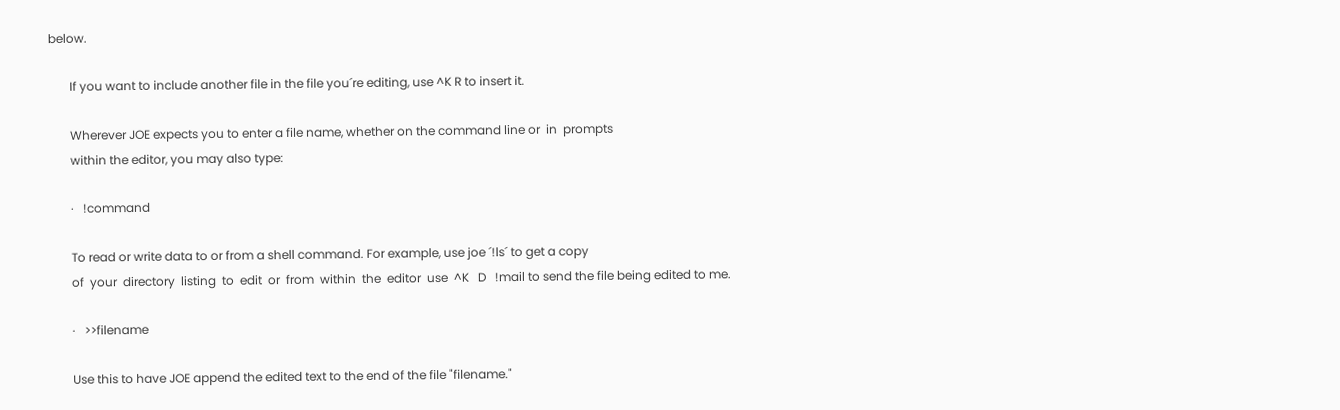below.

       If you want to include another file in the file you´re editing, use ^K R to insert it.

       Wherever JOE expects you to enter a file name, whether on the command line or  in  prompts
       within the editor, you may also type:

       ·   !command

       To read or write data to or from a shell command. For example, use joe ´!ls´ to get a copy
       of  your  directory  listing  to  edit  or  from  within  the  editor  use  ^K   D   !mail to send the file being edited to me.

       ·   >>filename

       Use this to have JOE append the edited text to the end of the file "filename."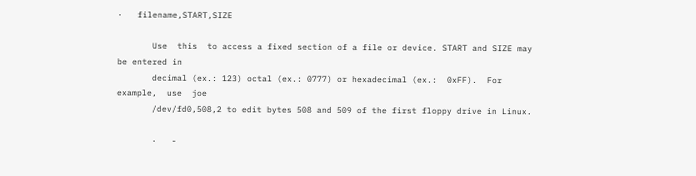·   filename,START,SIZE

       Use  this  to access a fixed section of a file or device. START and SIZE may be entered in
       decimal (ex.: 123) octal (ex.: 0777) or hexadecimal (ex.:  0xFF).  For  example,  use  joe
       /dev/fd0,508,2 to edit bytes 508 and 509 of the first floppy drive in Linux.

       ·   -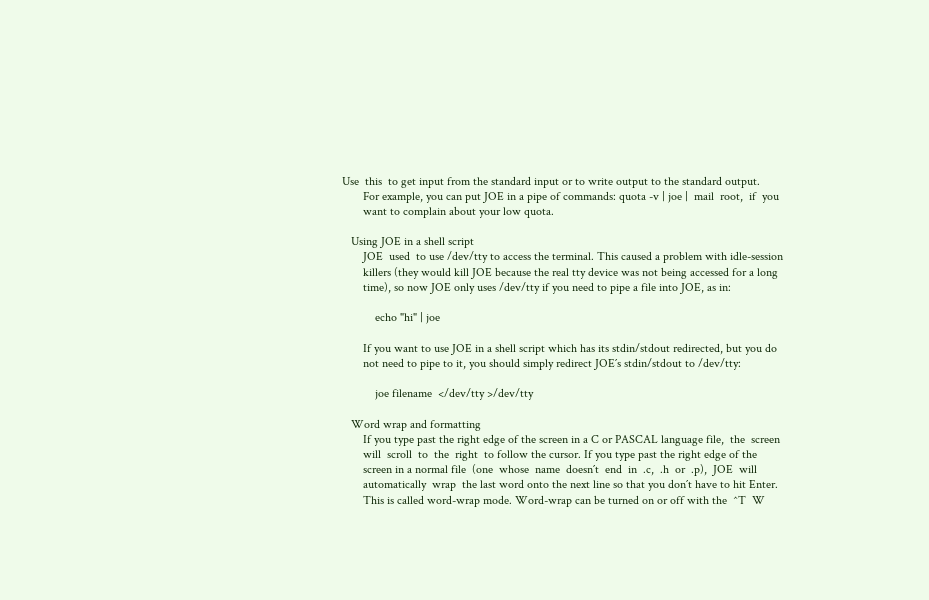Use  this  to get input from the standard input or to write output to the standard output.
       For example, you can put JOE in a pipe of commands: quota -v | joe |  mail  root,  if  you
       want to complain about your low quota.

   Using JOE in a shell script
       JOE  used  to use /dev/tty to access the terminal. This caused a problem with idle-session
       killers (they would kill JOE because the real tty device was not being accessed for a long
       time), so now JOE only uses /dev/tty if you need to pipe a file into JOE, as in:

           echo "hi" | joe

       If you want to use JOE in a shell script which has its stdin/stdout redirected, but you do
       not need to pipe to it, you should simply redirect JOE´s stdin/stdout to /dev/tty:

           joe filename  </dev/tty >/dev/tty

   Word wrap and formatting
       If you type past the right edge of the screen in a C or PASCAL language file,  the  screen
       will  scroll  to  the  right  to follow the cursor. If you type past the right edge of the
       screen in a normal file  (one  whose  name  doesn´t  end  in  .c,  .h  or  .p),  JOE  will
       automatically  wrap  the last word onto the next line so that you don´t have to hit Enter.
       This is called word-wrap mode. Word-wrap can be turned on or off with the  ^T  W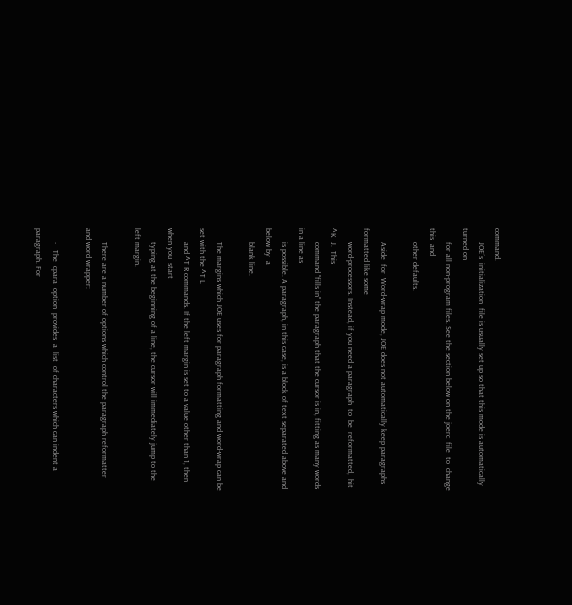command.
       JOE´s  initialization  file is usually set up so that this mode is automatically turned on
       for all non-program files. See the section below on the joerc  file  to  change  this  and
       other defaults.

       Aside  for  Word-wrap mode, JOE does not automatically keep paragraphs formatted like some
       word-processors. Instead, if you need a paragraph  to  be  reformatted,  hit  ^K  J.  This
       command "fills in" the paragraph that the cursor is in, fitting as many words in a line as
       is possible. A paragraph, in this case, is a block of text separated above and below by  a
       blank line.

       The margins which JOE uses for paragraph formatting and word-wrap can be set with the ^T L
       and ^T R commands. If the left margin is set to a value other than 1, then when you  start
       typing at the beginning of a line, the cursor will immediately jump to the left margin.

       There are a number of options which control the paragraph reformatter and word wrapper:

       ·   The  cpara  option  provides  a  list  of characters which can indent a paragraph. For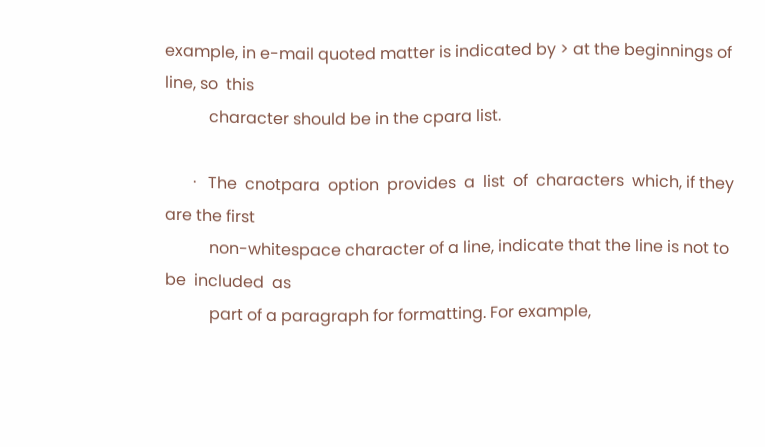example, in e-mail quoted matter is indicated by > at the beginnings of line, so  this
           character should be in the cpara list.

       ·   The  cnotpara  option  provides  a  list  of  characters  which, if they are the first
           non-whitespace character of a line, indicate that the line is not to  be  included  as
           part of a paragraph for formatting. For example,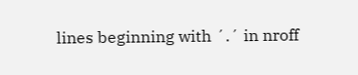lines beginning with ´.´ in nroff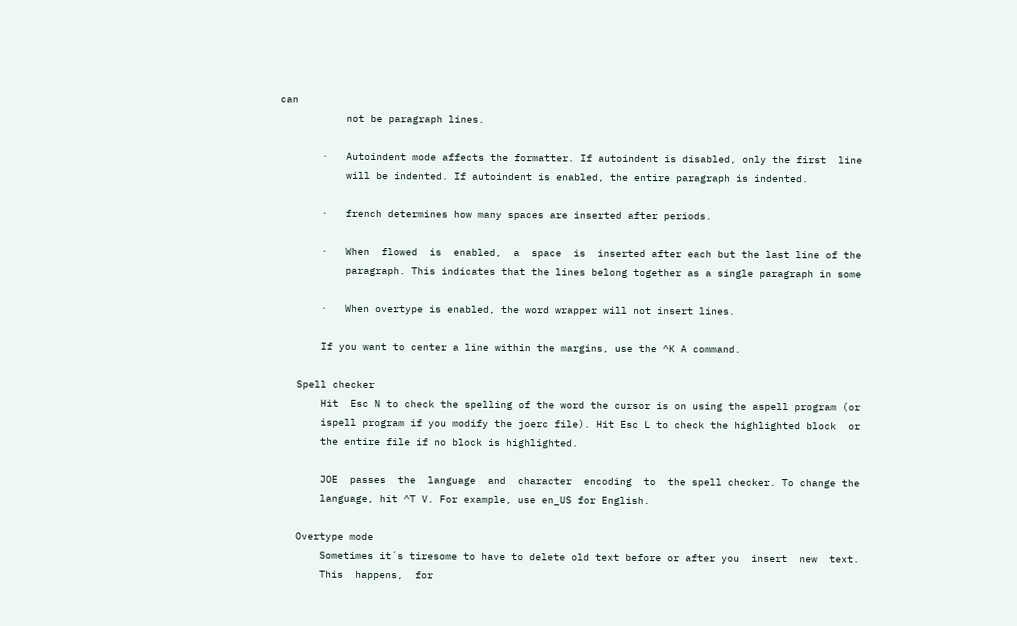can
           not be paragraph lines.

       ·   Autoindent mode affects the formatter. If autoindent is disabled, only the first  line
           will be indented. If autoindent is enabled, the entire paragraph is indented.

       ·   french determines how many spaces are inserted after periods.

       ·   When  flowed  is  enabled,  a  space  is  inserted after each but the last line of the
           paragraph. This indicates that the lines belong together as a single paragraph in some

       ·   When overtype is enabled, the word wrapper will not insert lines.

       If you want to center a line within the margins, use the ^K A command.

   Spell checker
       Hit  Esc N to check the spelling of the word the cursor is on using the aspell program (or
       ispell program if you modify the joerc file). Hit Esc L to check the highlighted block  or
       the entire file if no block is highlighted.

       JOE  passes  the  language  and  character  encoding  to  the spell checker. To change the
       language, hit ^T V. For example, use en_US for English.

   Overtype mode
       Sometimes it´s tiresome to have to delete old text before or after you  insert  new  text.
       This  happens,  for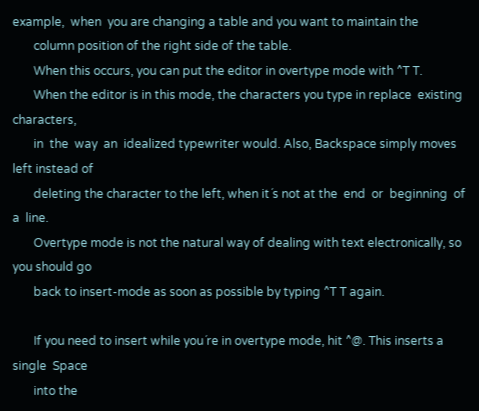example,  when  you are changing a table and you want to maintain the
       column position of the right side of the table.
       When this occurs, you can put the editor in overtype mode with ^T T.
       When the editor is in this mode, the characters you type in replace  existing  characters,
       in  the  way  an  idealized typewriter would. Also, Backspace simply moves left instead of
       deleting the character to the left, when it´s not at the  end  or  beginning  of  a  line.
       Overtype mode is not the natural way of dealing with text electronically, so you should go
       back to insert-mode as soon as possible by typing ^T T again.

       If you need to insert while you´re in overtype mode, hit ^@. This inserts a  single  Space
       into the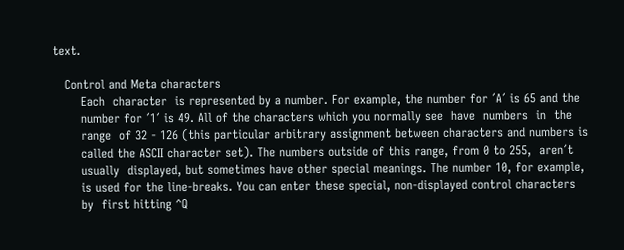text.

   Control and Meta characters
       Each  character  is represented by a number. For example, the number for ´A´ is 65 and the
       number for ´1´ is 49. All of the characters which you normally see  have  numbers  in  the
       range  of 32 - 126 (this particular arbitrary assignment between characters and numbers is
       called the ASCII character set). The numbers outside of this range, from 0 to 255,  aren´t
       usually  displayed, but sometimes have other special meanings. The number 10, for example,
       is used for the line-breaks. You can enter these special, non-displayed control characters
       by  first hitting ^Q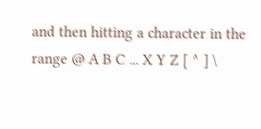and then hitting a character in the range @ A B C ... X Y Z [ ^ ] \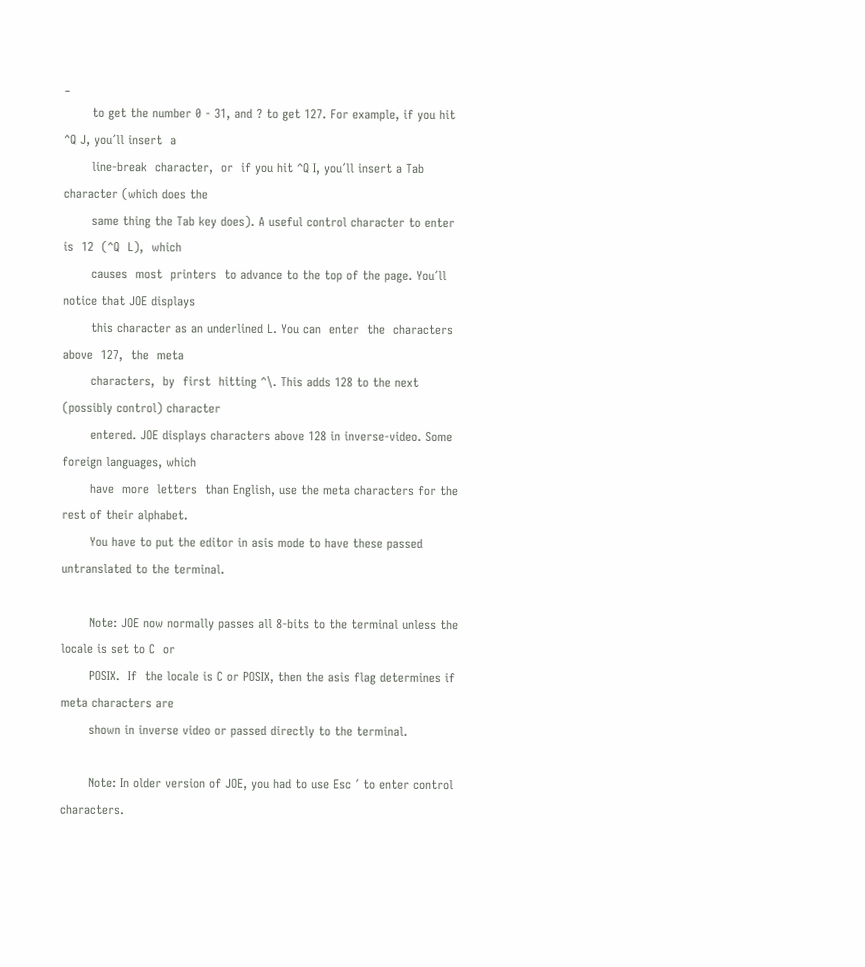_
       to get the number 0 - 31, and ? to get 127. For example, if you hit ^Q J, you´ll insert  a
       line-break  character,  or  if you hit ^Q I, you´ll insert a Tab character (which does the
       same thing the Tab key does). A useful control character to enter  is  12  (^Q  L),  which
       causes  most  printers  to advance to the top of the page. You´ll notice that JOE displays
       this character as an underlined L. You can  enter  the  characters  above  127,  the  meta
       characters,  by  first  hitting ^\. This adds 128 to the next (possibly control) character
       entered. JOE displays characters above 128 in inverse-video. Some foreign languages, which
       have  more  letters  than English, use the meta characters for the rest of their alphabet.
       You have to put the editor in asis mode to have these passed untranslated to the terminal.

       Note: JOE now normally passes all 8-bits to the terminal unless the locale is set to C  or
       POSIX.  If  the locale is C or POSIX, then the asis flag determines if meta characters are
       shown in inverse video or passed directly to the terminal.

       Note: In older version of JOE, you had to use Esc ´ to enter control characters.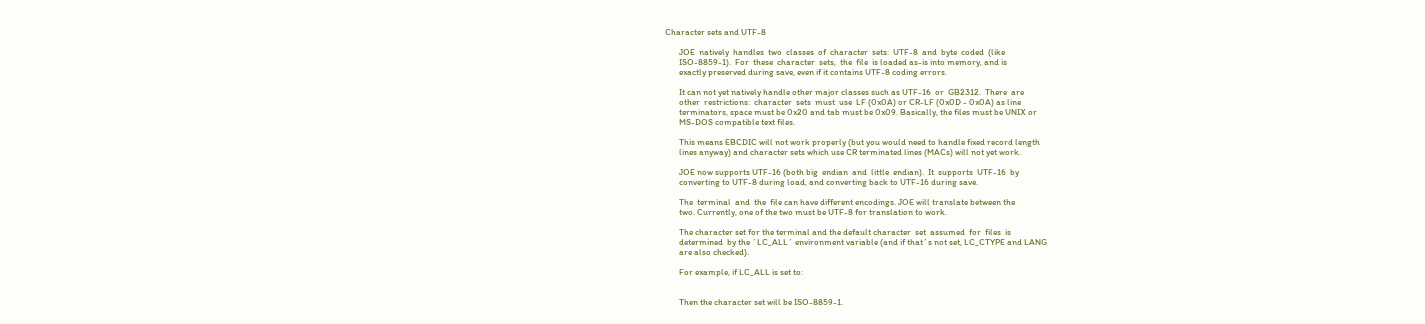Character sets and UTF-8

       JOE  natively  handles  two  classes  of  character  sets:  UTF-8  and  byte  coded  (like
       ISO-8859-1).  For  these  character  sets,  the  file  is loaded as-is into memory, and is
       exactly preserved during save, even if it contains UTF-8 coding errors.

       It can not yet natively handle other major classes such as UTF-16  or  GB2312.  There  are
       other  restrictions:  character  sets  must  use  LF (0x0A) or CR-LF (0x0D - 0x0A) as line
       terminators, space must be 0x20 and tab must be 0x09. Basically, the files must be UNIX or
       MS-DOS compatible text files.

       This means EBCDIC will not work properly (but you would need to handle fixed record length
       lines anyway) and character sets which use CR terminated lines (MACs) will not yet work.

       JOE now supports UTF-16 (both big  endian  and  little  endian).  It  supports  UTF-16  by
       converting to UTF-8 during load, and converting back to UTF-16 during save.

       The  terminal  and  the  file can have different encodings. JOE will translate between the
       two. Currently, one of the two must be UTF-8 for translation to work.

       The character set for the terminal and the default character  set  assumed  for  files  is
       determined  by the ´LC_ALL´ environment variable (and if that´s not set, LC_CTYPE and LANG
       are also checked).

       For example, if LC_ALL is set to:


       Then the character set will be ISO-8859-1.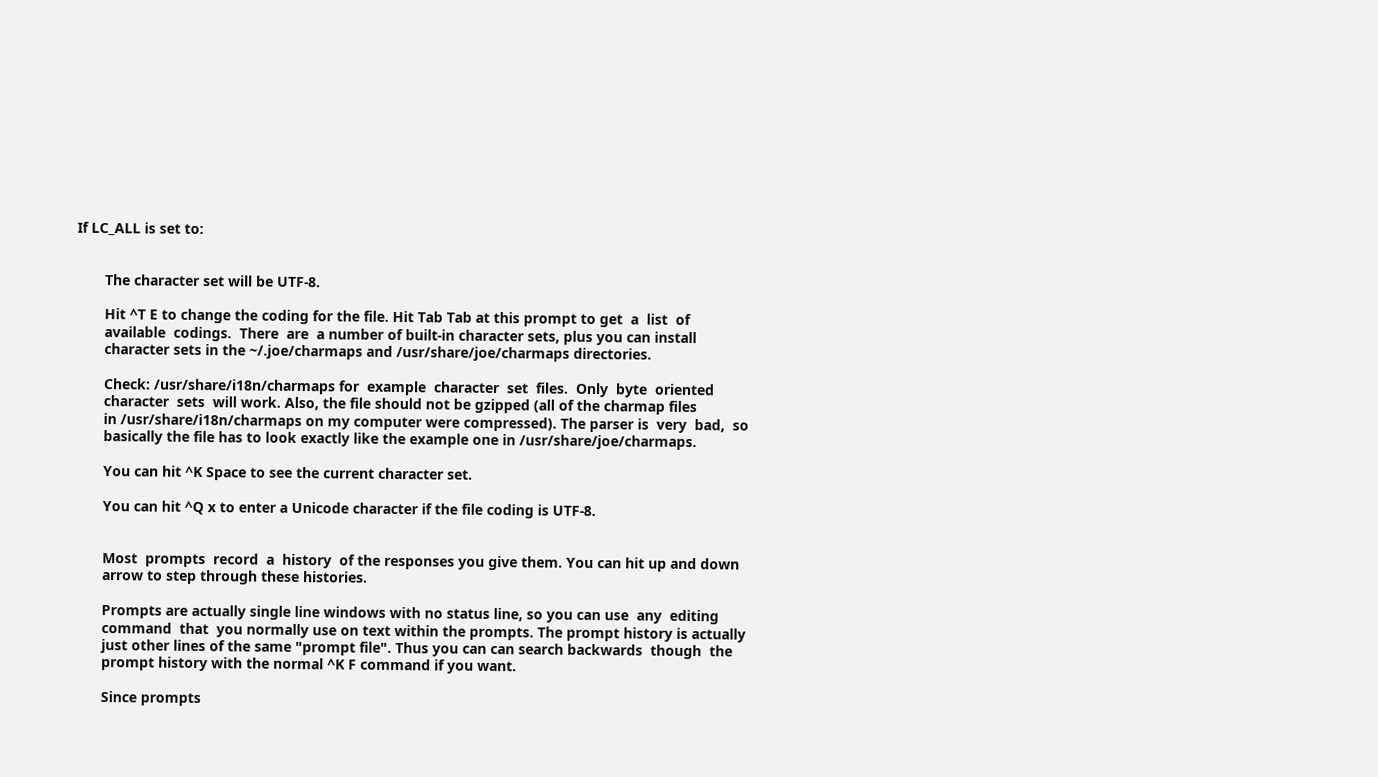If LC_ALL is set to:


       The character set will be UTF-8.

       Hit ^T E to change the coding for the file. Hit Tab Tab at this prompt to get  a  list  of
       available  codings.  There  are  a number of built-in character sets, plus you can install
       character sets in the ~/.joe/charmaps and /usr/share/joe/charmaps directories.

       Check: /usr/share/i18n/charmaps for  example  character  set  files.  Only  byte  oriented
       character  sets  will work. Also, the file should not be gzipped (all of the charmap files
       in /usr/share/i18n/charmaps on my computer were compressed). The parser is  very  bad,  so
       basically the file has to look exactly like the example one in /usr/share/joe/charmaps.

       You can hit ^K Space to see the current character set.

       You can hit ^Q x to enter a Unicode character if the file coding is UTF-8.


       Most  prompts  record  a  history  of the responses you give them. You can hit up and down
       arrow to step through these histories.

       Prompts are actually single line windows with no status line, so you can use  any  editing
       command  that  you normally use on text within the prompts. The prompt history is actually
       just other lines of the same "prompt file". Thus you can can search backwards  though  the
       prompt history with the normal ^K F command if you want.

       Since prompts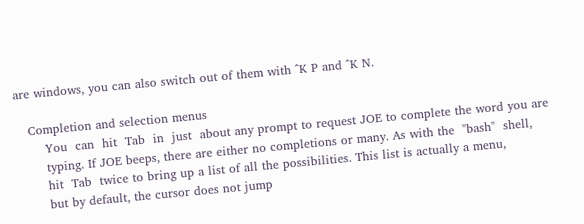are windows, you can also switch out of them with ^K P and ^K N.

   Completion and selection menus
       You  can  hit  Tab  in  just  about any prompt to request JOE to complete the word you are
       typing. If JOE beeps, there are either no completions or many. As with the  "bash"  shell,
       hit  Tab  twice to bring up a list of all the possibilities. This list is actually a menu,
       but by default, the cursor does not jump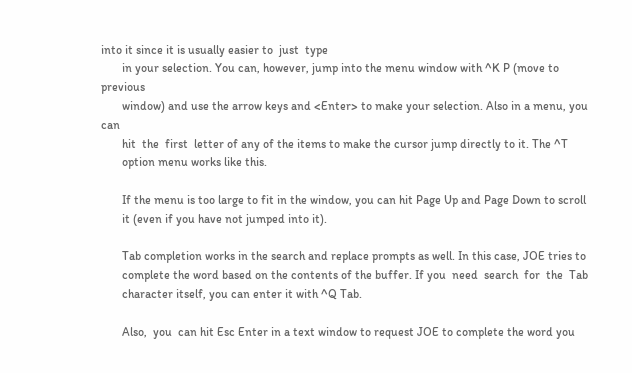into it since it is usually easier to  just  type
       in your selection. You can, however, jump into the menu window with ^K P (move to previous
       window) and use the arrow keys and <Enter> to make your selection. Also in a menu, you can
       hit  the  first  letter of any of the items to make the cursor jump directly to it. The ^T
       option menu works like this.

       If the menu is too large to fit in the window, you can hit Page Up and Page Down to scroll
       it (even if you have not jumped into it).

       Tab completion works in the search and replace prompts as well. In this case, JOE tries to
       complete the word based on the contents of the buffer. If you  need  search  for  the  Tab
       character itself, you can enter it with ^Q Tab.

       Also,  you  can hit Esc Enter in a text window to request JOE to complete the word you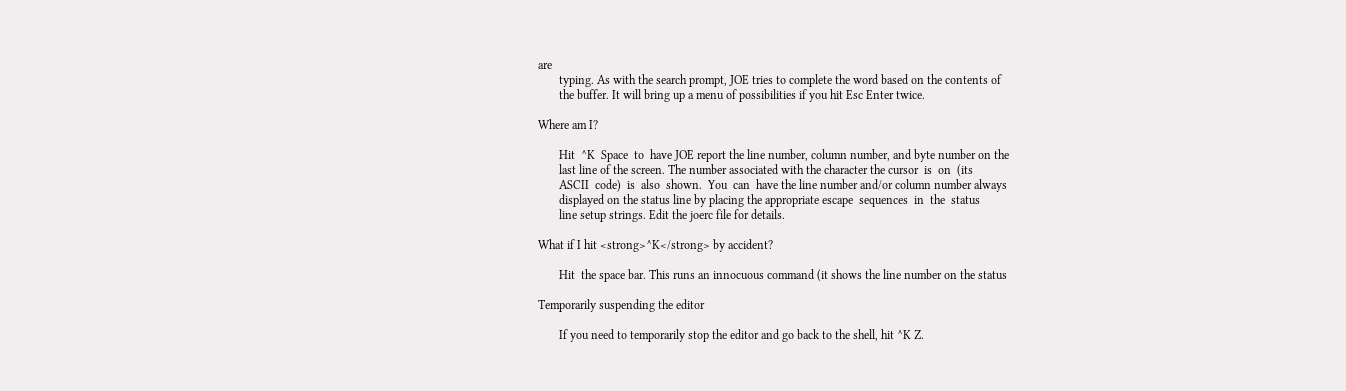are
       typing. As with the search prompt, JOE tries to complete the word based on the contents of
       the buffer. It will bring up a menu of possibilities if you hit Esc Enter twice.

Where am I?

       Hit  ^K  Space  to  have JOE report the line number, column number, and byte number on the
       last line of the screen. The number associated with the character the cursor  is  on  (its
       ASCII  code)  is  also  shown.  You  can  have the line number and/or column number always
       displayed on the status line by placing the appropriate escape  sequences  in  the  status
       line setup strings. Edit the joerc file for details.

What if I hit <strong>^K</strong> by accident?

       Hit  the space bar. This runs an innocuous command (it shows the line number on the status

Temporarily suspending the editor

       If you need to temporarily stop the editor and go back to the shell, hit ^K Z.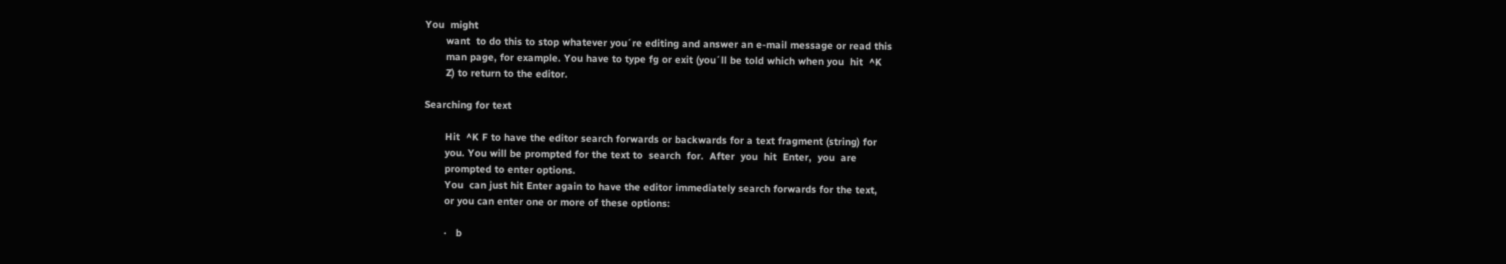You  might
       want  to do this to stop whatever you´re editing and answer an e-mail message or read this
       man page, for example. You have to type fg or exit (you´ll be told which when you  hit  ^K
       Z) to return to the editor.

Searching for text

       Hit  ^K F to have the editor search forwards or backwards for a text fragment (string) for
       you. You will be prompted for the text to  search  for.  After  you  hit  Enter,  you  are
       prompted to enter options.
       You  can just hit Enter again to have the editor immediately search forwards for the text,
       or you can enter one or more of these options:

       ·   b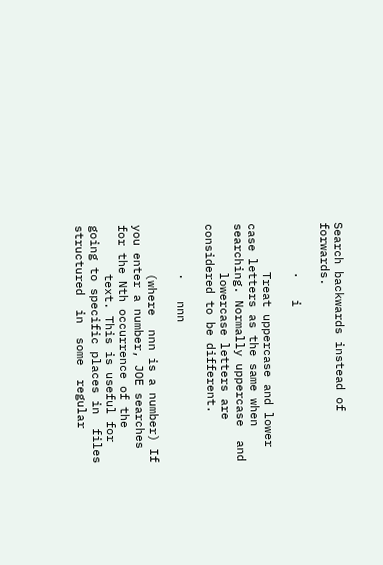Search backwards instead of forwards.

       ·   i

       Treat uppercase and lower case letters as the same when searching. Normally uppercase  and
       lowercase letters are considered to be different.

       ·   nnn

       (where  nnn is a number) If you enter a number, JOE searches for the Nth occurrence of the
       text. This is useful for going to specific places in  files  structured  in  some  regular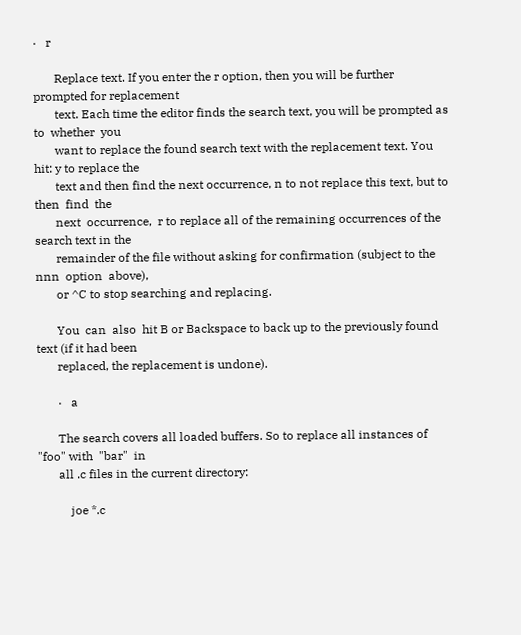·   r

       Replace text. If you enter the r option, then you will be further prompted for replacement
       text. Each time the editor finds the search text, you will be prompted as to  whether  you
       want to replace the found search text with the replacement text. You hit: y to replace the
       text and then find the next occurrence, n to not replace this text, but to then  find  the
       next  occurrence,  r to replace all of the remaining occurrences of the search text in the
       remainder of the file without asking for confirmation (subject to the nnn  option  above),
       or ^C to stop searching and replacing.

       You  can  also  hit B or Backspace to back up to the previously found text (if it had been
       replaced, the replacement is undone).

       ·   a

       The search covers all loaded buffers. So to replace all instances of "foo" with  "bar"  in
       all .c files in the current directory:

           joe *.c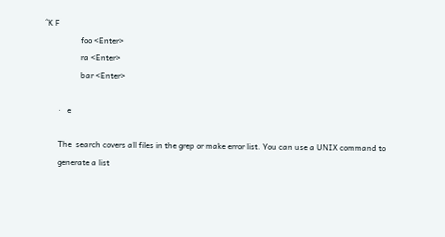^K F
                  foo <Enter>
                  ra <Enter>
                  bar <Enter>

       ·   e

       The  search covers all files in the grep or make error list. You can use a UNIX command to
       generate a list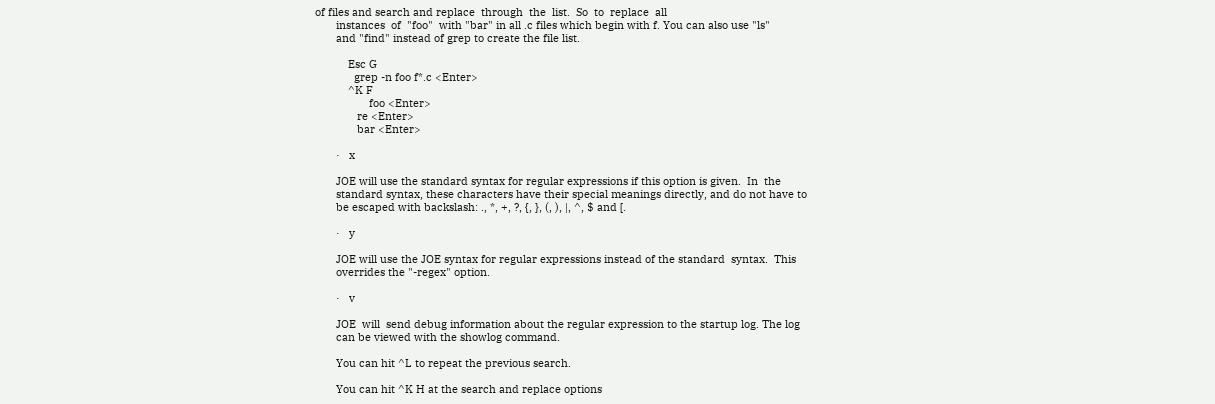of files and search and replace  through  the  list.  So  to  replace  all
       instances  of  "foo"  with "bar" in all .c files which begin with f. You can also use "ls"
       and "find" instead of grep to create the file list.

           Esc G
             grep -n foo f*.c <Enter>
           ^K F
                  foo <Enter>
              re <Enter>
              bar <Enter>

       ·   x

       JOE will use the standard syntax for regular expressions if this option is given.  In  the
       standard syntax, these characters have their special meanings directly, and do not have to
       be escaped with backslash: ., *, +, ?, {, }, (, ), |, ^, $ and [.

       ·   y

       JOE will use the JOE syntax for regular expressions instead of the standard  syntax.  This
       overrides the "-regex" option.

       ·   v

       JOE  will  send debug information about the regular expression to the startup log. The log
       can be viewed with the showlog command.

       You can hit ^L to repeat the previous search.

       You can hit ^K H at the search and replace options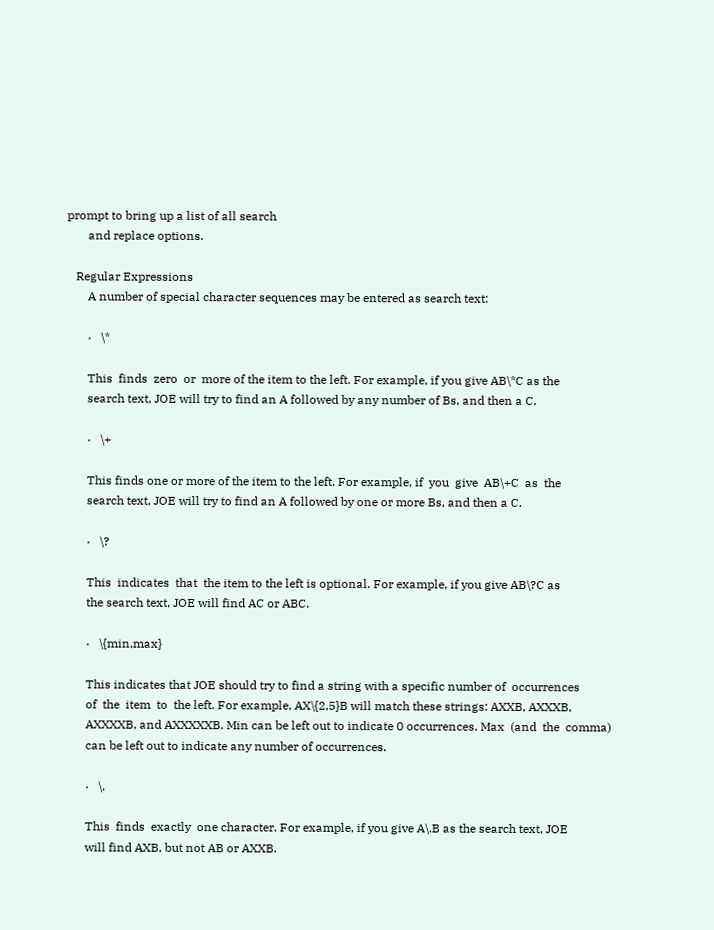prompt to bring up a list of all search
       and replace options.

   Regular Expressions
       A number of special character sequences may be entered as search text:

       ·   \*

       This  finds  zero  or  more of the item to the left. For example, if you give AB\*C as the
       search text, JOE will try to find an A followed by any number of Bs, and then a C.

       ·   \+

       This finds one or more of the item to the left. For example, if  you  give  AB\+C  as  the
       search text, JOE will try to find an A followed by one or more Bs, and then a C.

       ·   \?

       This  indicates  that  the item to the left is optional. For example, if you give AB\?C as
       the search text, JOE will find AC or ABC.

       ·   \{min,max}

       This indicates that JOE should try to find a string with a specific number of  occurrences
       of  the  item  to  the left. For example, AX\{2,5}B will match these strings: AXXB, AXXXB,
       AXXXXB, and AXXXXXB. Min can be left out to indicate 0 occurrences. Max  (and  the  comma)
       can be left out to indicate any number of occurrences.

       ·   \.

       This  finds  exactly  one character. For example, if you give A\.B as the search text, JOE
       will find AXB, but not AB or AXXB.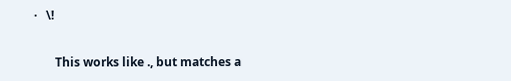·   \!

       This works like ., but matches a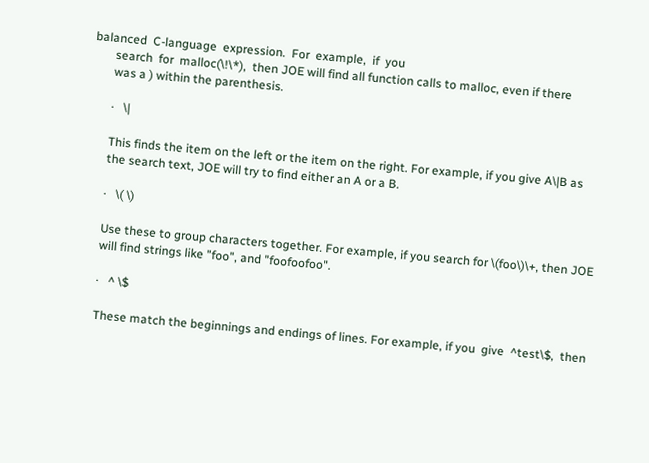balanced  C-language  expression.  For  example,  if  you
       search  for  malloc(\!\*),  then JOE will find all function calls to malloc, even if there
       was a ) within the parenthesis.

       ·   \|

       This finds the item on the left or the item on the right. For example, if you give A\|B as
       the search text, JOE will try to find either an A or a B.

       ·   \( \)

       Use these to group characters together. For example, if you search for \(foo\)\+, then JOE
       will find strings like "foo", and "foofoofoo".

       ·   ^ \$

       These match the beginnings and endings of lines. For example, if you  give  ^test\$,  then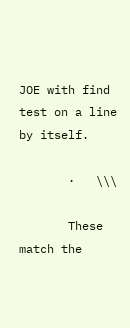JOE with find test on a line by itself.

       ·   \\\

       These  match the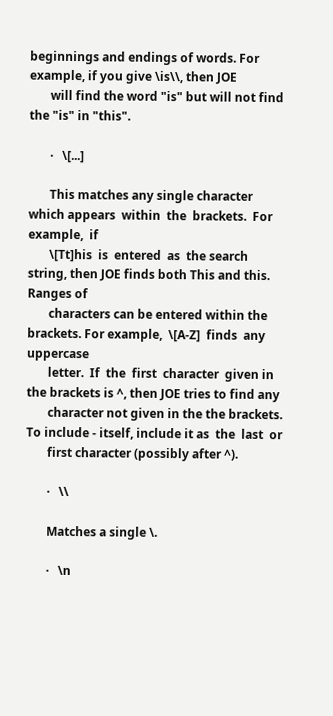beginnings and endings of words. For example, if you give \is\\, then JOE
       will find the word "is" but will not find the "is" in "this".

       ·   \[...]

       This matches any single character which appears  within  the  brackets.  For  example,  if
       \[Tt]his  is  entered  as  the search string, then JOE finds both This and this. Ranges of
       characters can be entered within the brackets. For example,  \[A-Z]  finds  any  uppercase
       letter.  If  the  first  character  given in the brackets is ^, then JOE tries to find any
       character not given in the the brackets. To include - itself, include it as  the  last  or
       first character (possibly after ^).

       ·   \\

       Matches a single \.

       ·   \n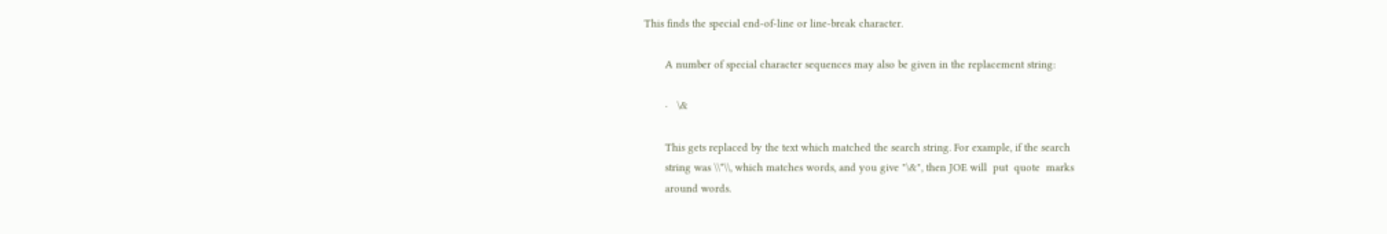This finds the special end-of-line or line-break character.

       A number of special character sequences may also be given in the replacement string:

       ·   \&

       This gets replaced by the text which matched the search string. For example, if the search
       string was \\*\\, which matches words, and you give "\&", then JOE will  put  quote  marks
       around words.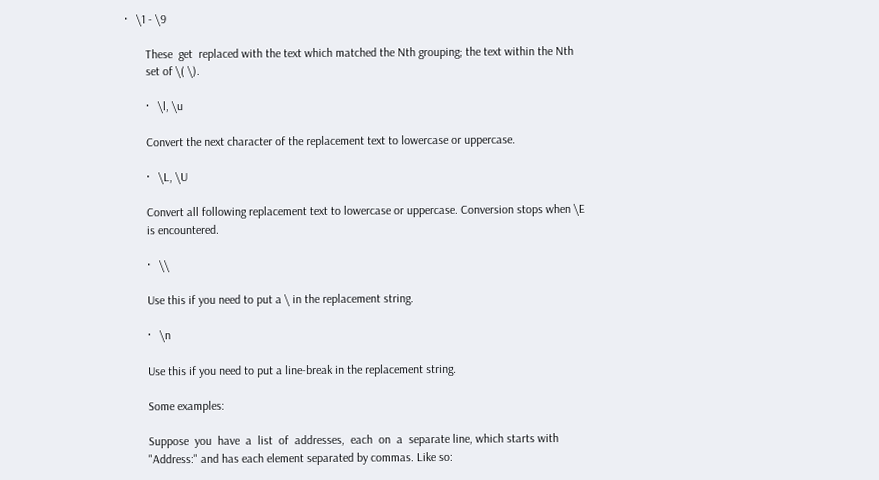·   \1 - \9

       These  get  replaced with the text which matched the Nth grouping; the text within the Nth
       set of \( \).

       ·   \l, \u

       Convert the next character of the replacement text to lowercase or uppercase.

       ·   \L, \U

       Convert all following replacement text to lowercase or uppercase. Conversion stops when \E
       is encountered.

       ·   \\

       Use this if you need to put a \ in the replacement string.

       ·   \n

       Use this if you need to put a line-break in the replacement string.

       Some examples:

       Suppose  you  have  a  list  of  addresses,  each  on  a  separate line, which starts with
       "Address:" and has each element separated by commas. Like so: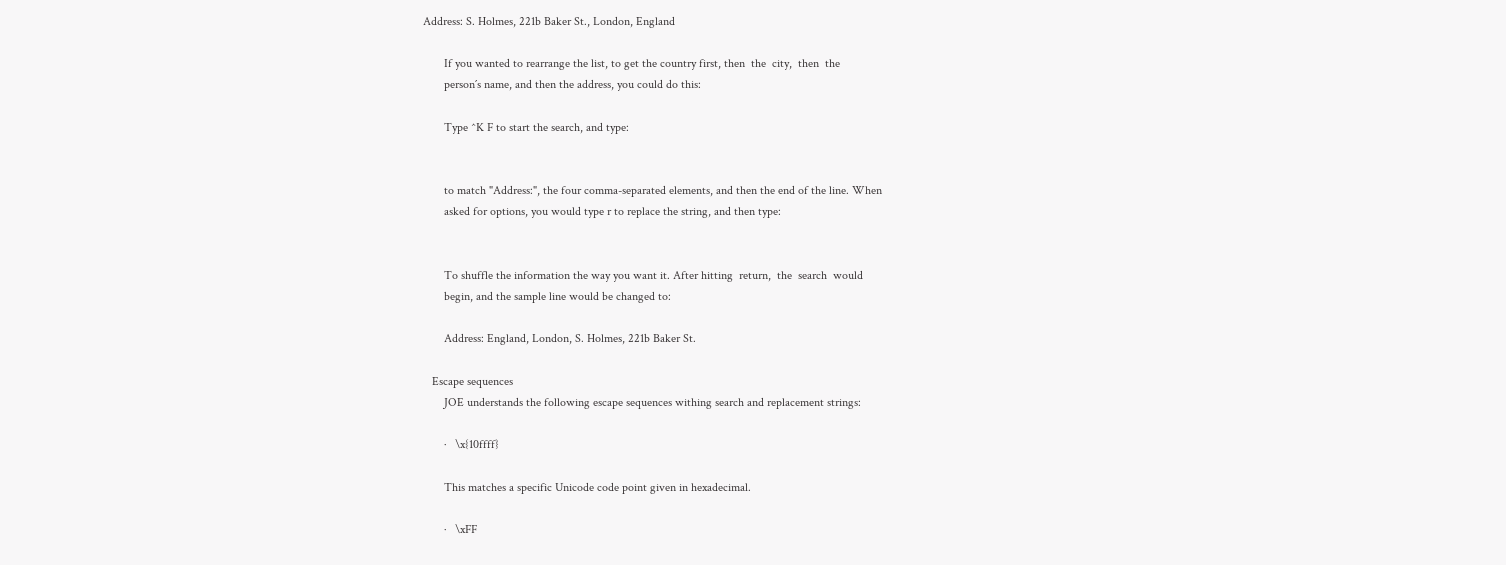Address: S. Holmes, 221b Baker St., London, England

       If you wanted to rearrange the list, to get the country first, then  the  city,  then  the
       person´s name, and then the address, you could do this:

       Type ^K F to start the search, and type:


       to match "Address:", the four comma-separated elements, and then the end of the line. When
       asked for options, you would type r to replace the string, and then type:


       To shuffle the information the way you want it. After hitting  return,  the  search  would
       begin, and the sample line would be changed to:

       Address: England, London, S. Holmes, 221b Baker St.

   Escape sequences
       JOE understands the following escape sequences withing search and replacement strings:

       ·   \x{10ffff}

       This matches a specific Unicode code point given in hexadecimal.

       ·   \xFF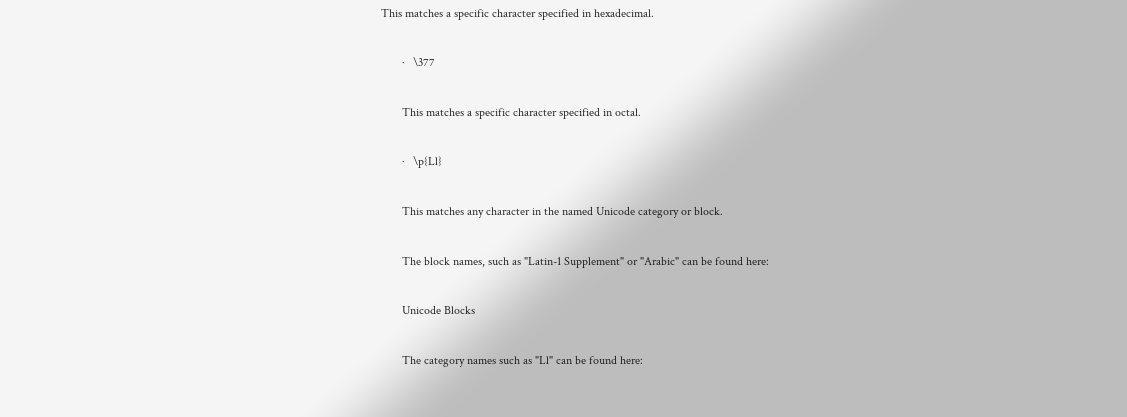This matches a specific character specified in hexadecimal.

       ·   \377

       This matches a specific character specified in octal.

       ·   \p{Ll}

       This matches any character in the named Unicode category or block.

       The block names, such as "Latin-1 Supplement" or "Arabic" can be found here:

       Unicode Blocks

       The category names such as "Ll" can be found here: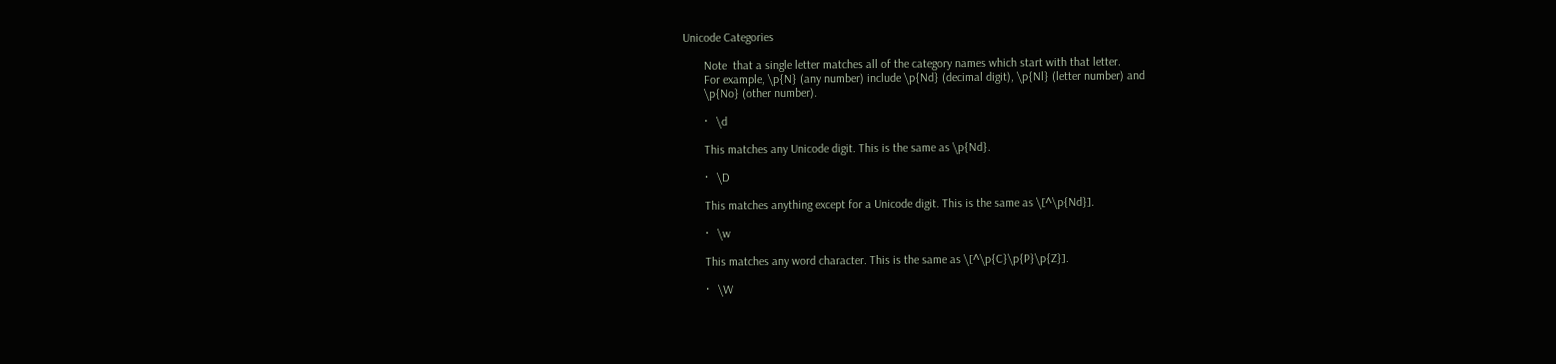Unicode Categories

       Note  that a single letter matches all of the category names which start with that letter.
       For example, \p{N} (any number) include \p{Nd} (decimal digit), \p{Nl} (letter number) and
       \p{No} (other number).

       ·   \d

       This matches any Unicode digit. This is the same as \p{Nd}.

       ·   \D

       This matches anything except for a Unicode digit. This is the same as \[^\p{Nd}].

       ·   \w

       This matches any word character. This is the same as \[^\p{C}\p{P}\p{Z}].

       ·   \W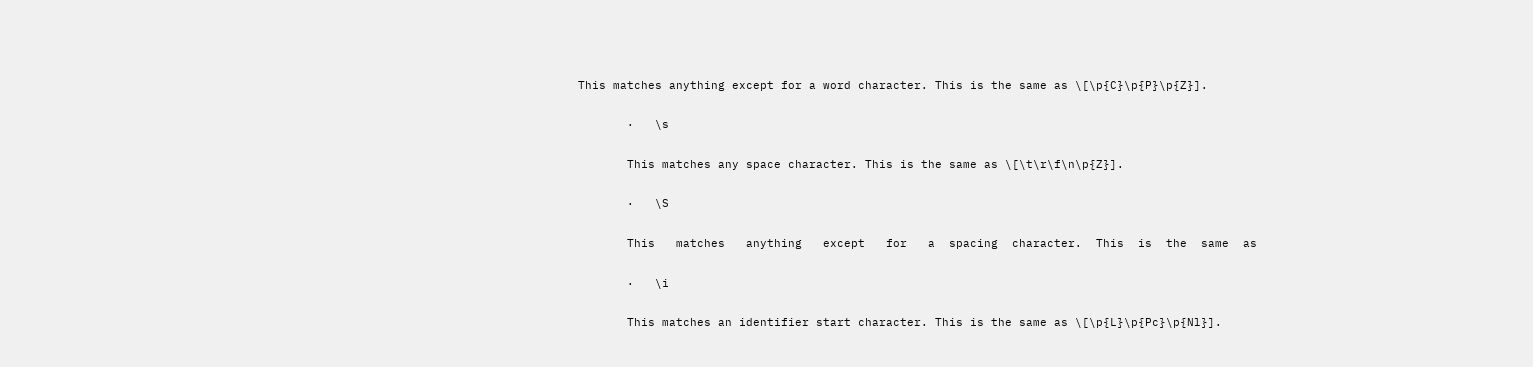This matches anything except for a word character. This is the same as \[\p{C}\p{P}\p{Z}].

       ·   \s

       This matches any space character. This is the same as \[\t\r\f\n\p{Z}].

       ·   \S

       This   matches   anything   except   for   a  spacing  character.  This  is  the  same  as

       ·   \i

       This matches an identifier start character. This is the same as \[\p{L}\p{Pc}\p{Nl}].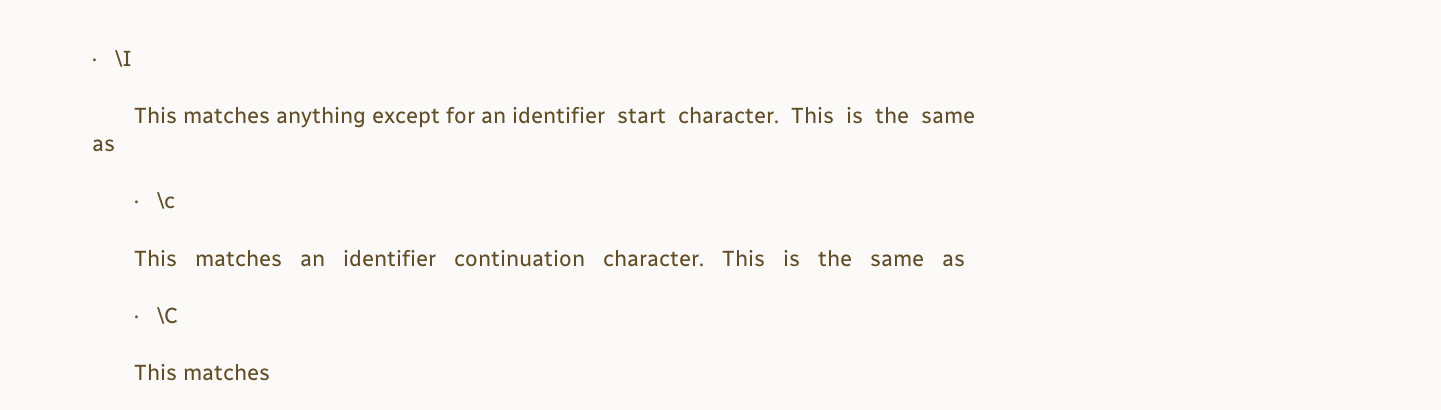·   \I

       This matches anything except for an identifier  start  character.  This  is  the  same  as

       ·   \c

       This   matches   an   identifier   continuation   character.   This   is   the   same   as

       ·   \C

       This matches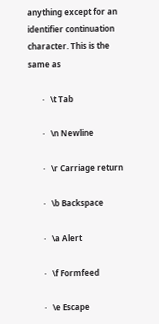anything except for an identifier continuation character. This is the same as

       ·   \t Tab

       ·   \n Newline

       ·   \r Carriage return

       ·   \b Backspace

       ·   \a Alert

       ·   \f Formfeed

       ·   \e Escape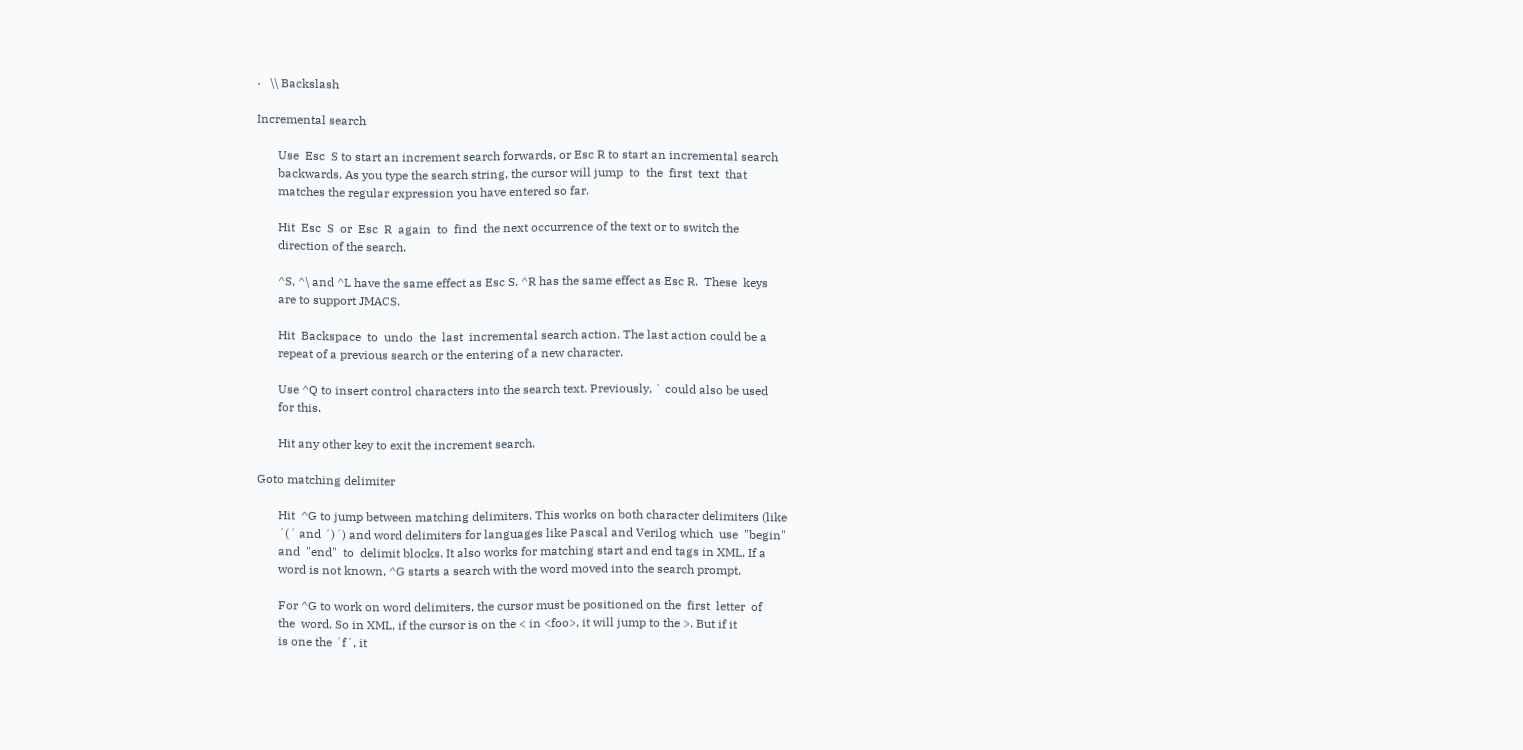·   \\ Backslash

Incremental search

       Use  Esc  S to start an increment search forwards, or Esc R to start an incremental search
       backwards. As you type the search string, the cursor will jump  to  the  first  text  that
       matches the regular expression you have entered so far.

       Hit  Esc  S  or  Esc  R  again  to  find  the next occurrence of the text or to switch the
       direction of the search.

       ^S, ^\ and ^L have the same effect as Esc S. ^R has the same effect as Esc R.  These  keys
       are to support JMACS.

       Hit  Backspace  to  undo  the  last  incremental search action. The last action could be a
       repeat of a previous search or the entering of a new character.

       Use ^Q to insert control characters into the search text. Previously, ` could also be used
       for this.

       Hit any other key to exit the increment search.

Goto matching delimiter

       Hit  ^G to jump between matching delimiters. This works on both character delimiters (like
       ´(´ and ´)´) and word delimiters for languages like Pascal and Verilog which  use  "begin"
       and  "end"  to  delimit blocks. It also works for matching start and end tags in XML. If a
       word is not known, ^G starts a search with the word moved into the search prompt.

       For ^G to work on word delimiters, the cursor must be positioned on the  first  letter  of
       the  word. So in XML, if the cursor is on the < in <foo>, it will jump to the >. But if it
       is one the ´f´, it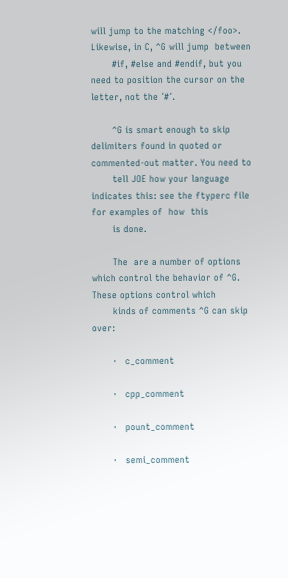will jump to the matching </foo>. Likewise, in C, ^G will jump  between
       #if, #else and #endif, but you need to position the cursor on the letter, not the ´#´.

       ^G is smart enough to skip delimiters found in quoted or commented-out matter. You need to
       tell JOE how your language indicates this: see the ftyperc file for examples of  how  this
       is done.

       The  are a number of options which control the behavior of ^G. These options control which
       kinds of comments ^G can skip over:

       ·   c_comment

       ·   cpp_comment

       ·   pount_comment

       ·   semi_comment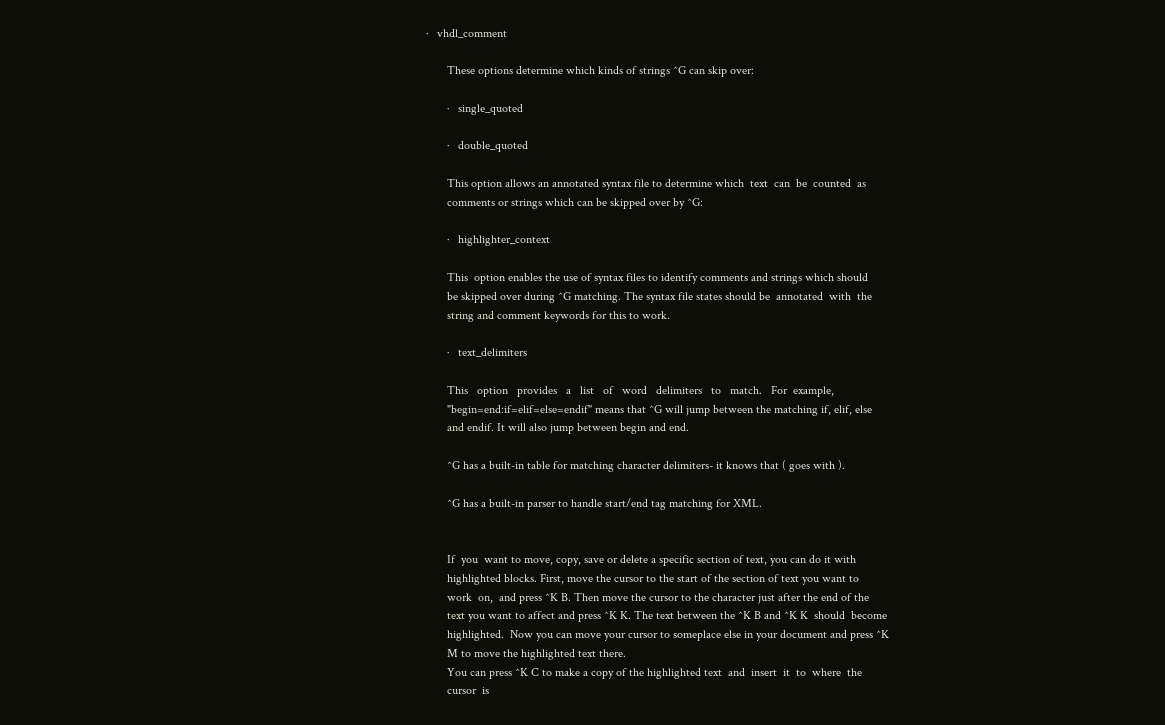·   vhdl_comment

       These options determine which kinds of strings ^G can skip over:

       ·   single_quoted

       ·   double_quoted

       This option allows an annotated syntax file to determine which  text  can  be  counted  as
       comments or strings which can be skipped over by ^G:

       ·   highlighter_context

       This  option enables the use of syntax files to identify comments and strings which should
       be skipped over during ^G matching. The syntax file states should be  annotated  with  the
       string and comment keywords for this to work.

       ·   text_delimiters

       This   option   provides   a   list   of   word   delimiters   to   match.   For  example,
       "begin=end:if=elif=else=endif" means that ^G will jump between the matching if, elif, else
       and endif. It will also jump between begin and end.

       ^G has a built-in table for matching character delimiters- it knows that ( goes with ).

       ^G has a built-in parser to handle start/end tag matching for XML.


       If  you  want to move, copy, save or delete a specific section of text, you can do it with
       highlighted blocks. First, move the cursor to the start of the section of text you want to
       work  on,  and press ^K B. Then move the cursor to the character just after the end of the
       text you want to affect and press ^K K. The text between the ^K B and ^K K  should  become
       highlighted.  Now you can move your cursor to someplace else in your document and press ^K
       M to move the highlighted text there.
       You can press ^K C to make a copy of the highlighted text  and  insert  it  to  where  the
       cursor  is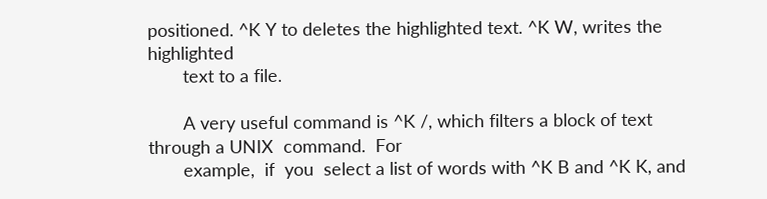positioned. ^K Y to deletes the highlighted text. ^K W, writes the highlighted
       text to a file.

       A very useful command is ^K /, which filters a block of text through a UNIX  command.  For
       example,  if  you  select a list of words with ^K B and ^K K, and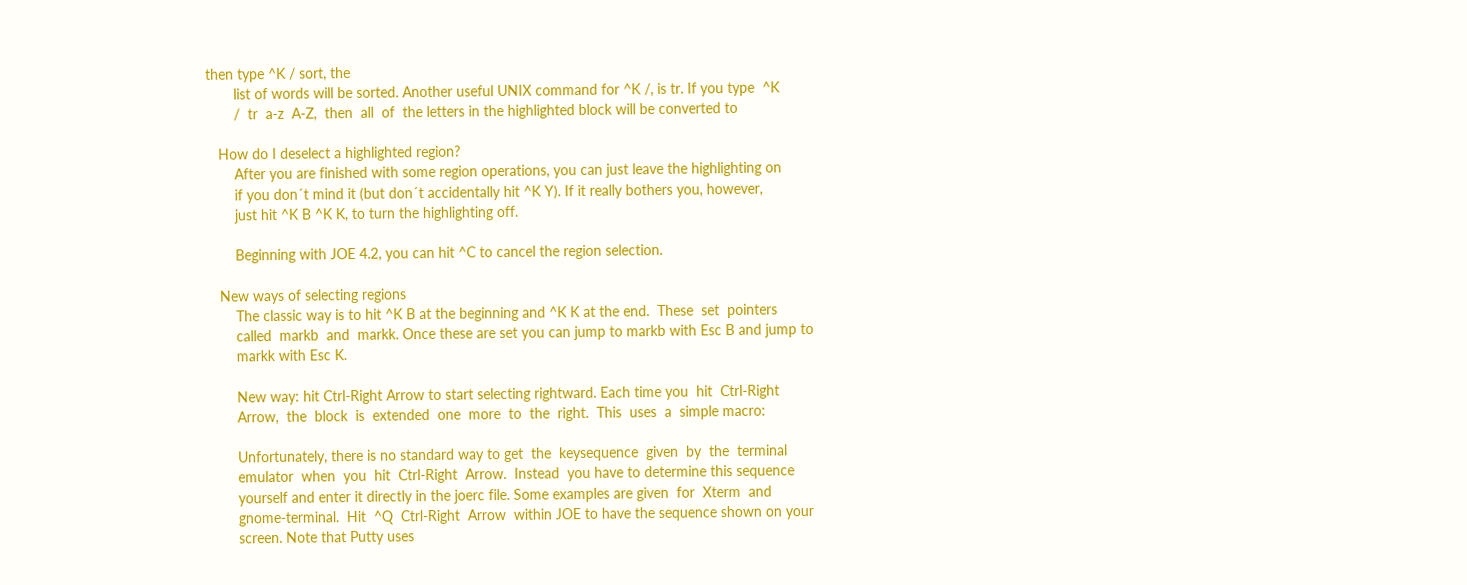then type ^K / sort, the
       list of words will be sorted. Another useful UNIX command for ^K /, is tr. If you type  ^K
       /  tr  a-z  A-Z,  then  all  of  the letters in the highlighted block will be converted to

   How do I deselect a highlighted region?
       After you are finished with some region operations, you can just leave the highlighting on
       if you don´t mind it (but don´t accidentally hit ^K Y). If it really bothers you, however,
       just hit ^K B ^K K, to turn the highlighting off.

       Beginning with JOE 4.2, you can hit ^C to cancel the region selection.

   New ways of selecting regions
       The classic way is to hit ^K B at the beginning and ^K K at the end.  These  set  pointers
       called  markb  and  markk. Once these are set you can jump to markb with Esc B and jump to
       markk with Esc K.

       New way: hit Ctrl-Right Arrow to start selecting rightward. Each time you  hit  Ctrl-Right
       Arrow,  the  block  is  extended  one  more  to  the  right.  This  uses  a  simple macro:

       Unfortunately, there is no standard way to get  the  keysequence  given  by  the  terminal
       emulator  when  you  hit  Ctrl-Right  Arrow.  Instead  you have to determine this sequence
       yourself and enter it directly in the joerc file. Some examples are given  for  Xterm  and
       gnome-terminal.  Hit  ^Q  Ctrl-Right  Arrow  within JOE to have the sequence shown on your
       screen. Note that Putty uses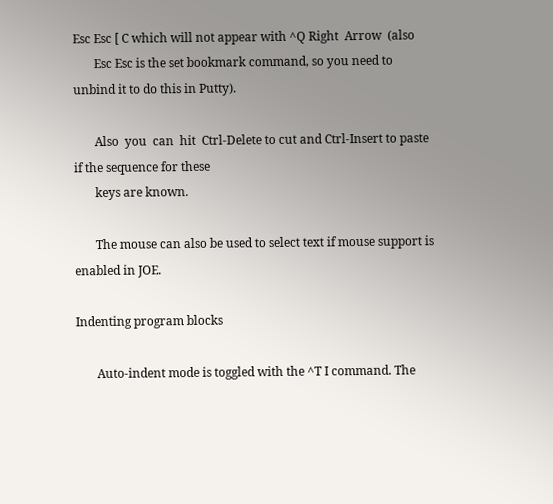Esc Esc [ C which will not appear with ^Q Right  Arrow  (also
       Esc Esc is the set bookmark command, so you need to unbind it to do this in Putty).

       Also  you  can  hit  Ctrl-Delete to cut and Ctrl-Insert to paste if the sequence for these
       keys are known.

       The mouse can also be used to select text if mouse support is enabled in JOE.

Indenting program blocks

       Auto-indent mode is toggled with the ^T I command. The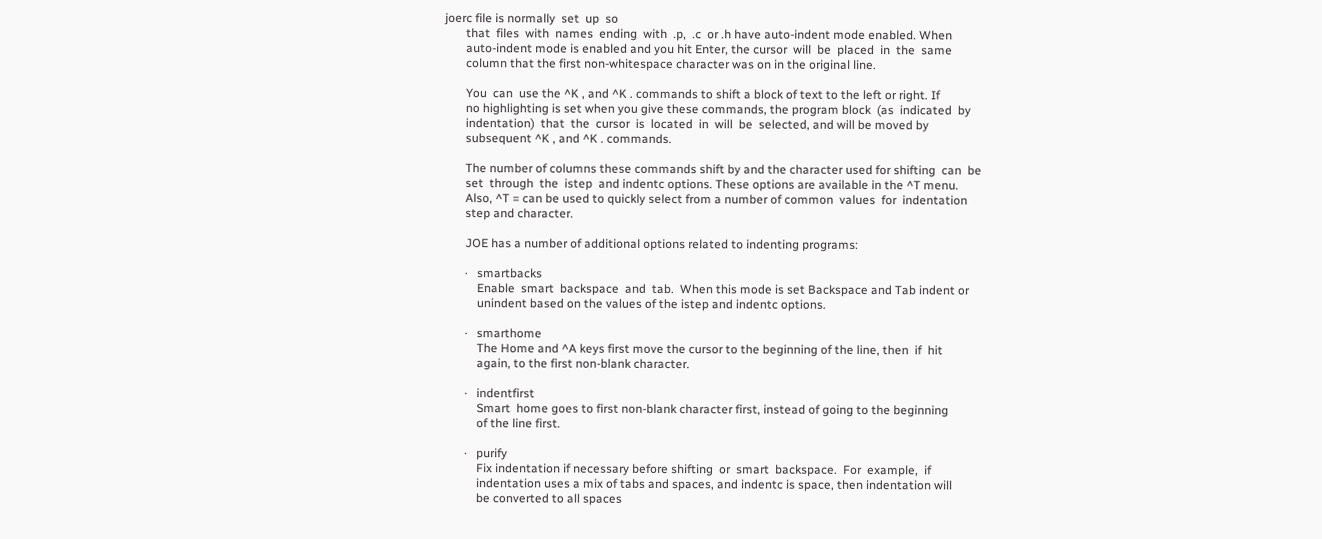joerc file is normally  set  up  so
       that  files  with  names  ending  with  .p,  .c  or .h have auto-indent mode enabled. When
       auto-indent mode is enabled and you hit Enter, the cursor  will  be  placed  in  the  same
       column that the first non-whitespace character was on in the original line.

       You  can  use the ^K , and ^K . commands to shift a block of text to the left or right. If
       no highlighting is set when you give these commands, the program block  (as  indicated  by
       indentation)  that  the  cursor  is  located  in  will  be  selected, and will be moved by
       subsequent ^K , and ^K . commands.

       The number of columns these commands shift by and the character used for shifting  can  be
       set  through  the  istep  and indentc options. These options are available in the ^T menu.
       Also, ^T = can be used to quickly select from a number of common  values  for  indentation
       step and character.

       JOE has a number of additional options related to indenting programs:

       ·   smartbacks
           Enable  smart  backspace  and  tab.  When this mode is set Backspace and Tab indent or
           unindent based on the values of the istep and indentc options.

       ·   smarthome
           The Home and ^A keys first move the cursor to the beginning of the line, then  if  hit
           again, to the first non-blank character.

       ·   indentfirst
           Smart  home goes to first non-blank character first, instead of going to the beginning
           of the line first.

       ·   purify
           Fix indentation if necessary before shifting  or  smart  backspace.  For  example,  if
           indentation uses a mix of tabs and spaces, and indentc is space, then indentation will
           be converted to all spaces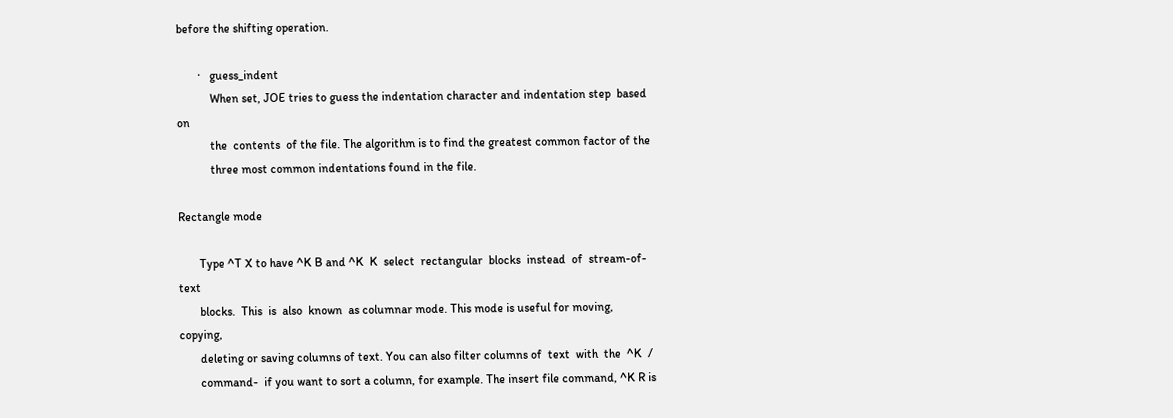before the shifting operation.

       ·   guess_indent
           When set, JOE tries to guess the indentation character and indentation step  based  on
           the  contents  of the file. The algorithm is to find the greatest common factor of the
           three most common indentations found in the file.

Rectangle mode

       Type ^T X to have ^K B and ^K  K  select  rectangular  blocks  instead  of  stream-of-text
       blocks.  This  is  also  known  as columnar mode. This mode is useful for moving, copying,
       deleting or saving columns of text. You can also filter columns of  text  with  the  ^K  /
       command-  if you want to sort a column, for example. The insert file command, ^K R is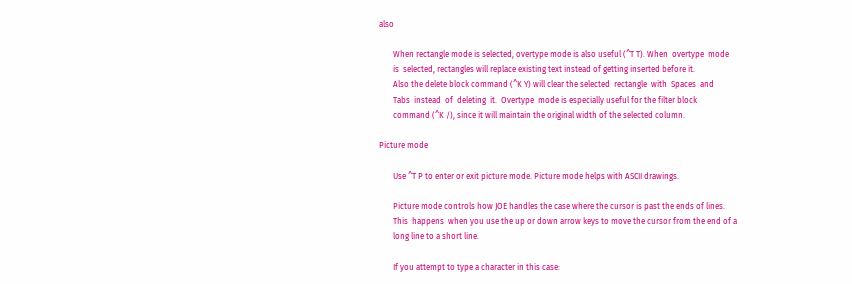also

       When rectangle mode is selected, overtype mode is also useful (^T T). When  overtype  mode
       is  selected, rectangles will replace existing text instead of getting inserted before it.
       Also the delete block command (^K Y) will clear the selected  rectangle  with  Spaces  and
       Tabs  instead  of  deleting  it.  Overtype  mode is especially useful for the filter block
       command (^K /), since it will maintain the original width of the selected column.

Picture mode

       Use ^T P to enter or exit picture mode. Picture mode helps with ASCII drawings.

       Picture mode controls how JOE handles the case where the cursor is past the ends of lines.
       This  happens  when you use the up or down arrow keys to move the cursor from the end of a
       long line to a short line.

       If you attempt to type a character in this case: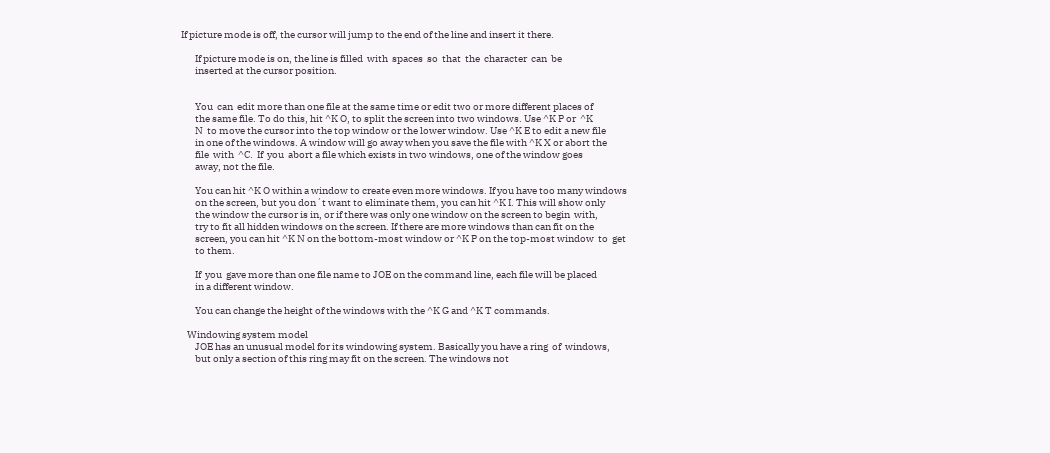If picture mode is off, the cursor will jump to the end of the line and insert it there.

       If picture mode is on, the line is filled  with  spaces  so  that  the  character  can  be
       inserted at the cursor position.


       You  can  edit more than one file at the same time or edit two or more different places of
       the same file. To do this, hit ^K O, to split the screen into two windows. Use ^K P or  ^K
       N  to move the cursor into the top window or the lower window. Use ^K E to edit a new file
       in one of the windows. A window will go away when you save the file with ^K X or abort the
       file  with  ^C.  If  you  abort a file which exists in two windows, one of the window goes
       away, not the file.

       You can hit ^K O within a window to create even more windows. If you have too many windows
       on the screen, but you don´t want to eliminate them, you can hit ^K I. This will show only
       the window the cursor is in, or if there was only one window on the screen to begin  with,
       try to fit all hidden windows on the screen. If there are more windows than can fit on the
       screen, you can hit ^K N on the bottom-most window or ^K P on the top-most window  to  get
       to them.

       If  you  gave more than one file name to JOE on the command line, each file will be placed
       in a different window.

       You can change the height of the windows with the ^K G and ^K T commands.

   Windowing system model
       JOE has an unusual model for its windowing system. Basically you have a ring  of  windows,
       but only a section of this ring may fit on the screen. The windows not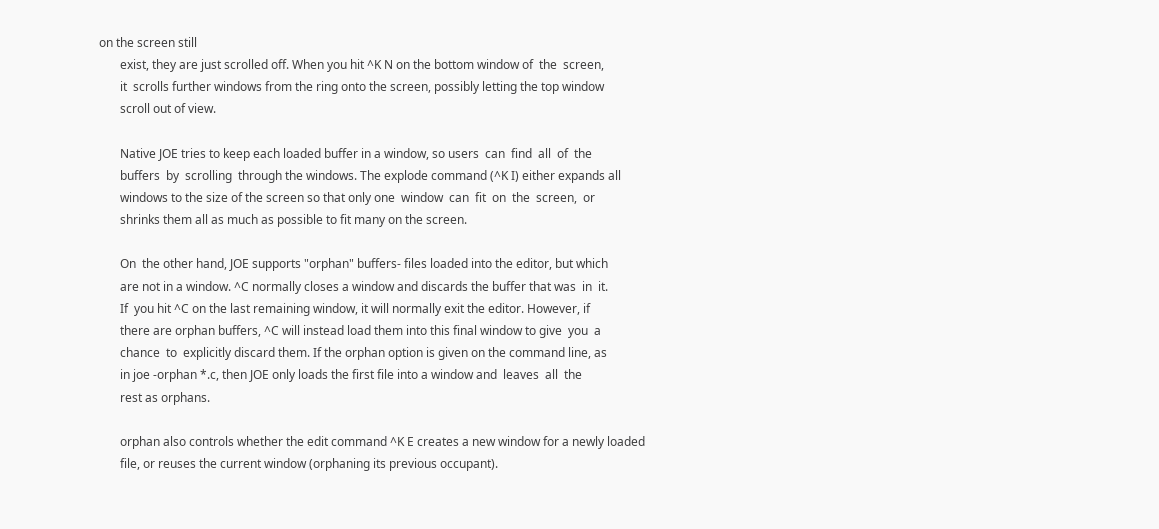on the screen still
       exist, they are just scrolled off. When you hit ^K N on the bottom window of  the  screen,
       it  scrolls further windows from the ring onto the screen, possibly letting the top window
       scroll out of view.

       Native JOE tries to keep each loaded buffer in a window, so users  can  find  all  of  the
       buffers  by  scrolling  through the windows. The explode command (^K I) either expands all
       windows to the size of the screen so that only one  window  can  fit  on  the  screen,  or
       shrinks them all as much as possible to fit many on the screen.

       On  the other hand, JOE supports "orphan" buffers- files loaded into the editor, but which
       are not in a window. ^C normally closes a window and discards the buffer that was  in  it.
       If  you hit ^C on the last remaining window, it will normally exit the editor. However, if
       there are orphan buffers, ^C will instead load them into this final window to give  you  a
       chance  to  explicitly discard them. If the orphan option is given on the command line, as
       in joe -orphan *.c, then JOE only loads the first file into a window and  leaves  all  the
       rest as orphans.

       orphan also controls whether the edit command ^K E creates a new window for a newly loaded
       file, or reuses the current window (orphaning its previous occupant).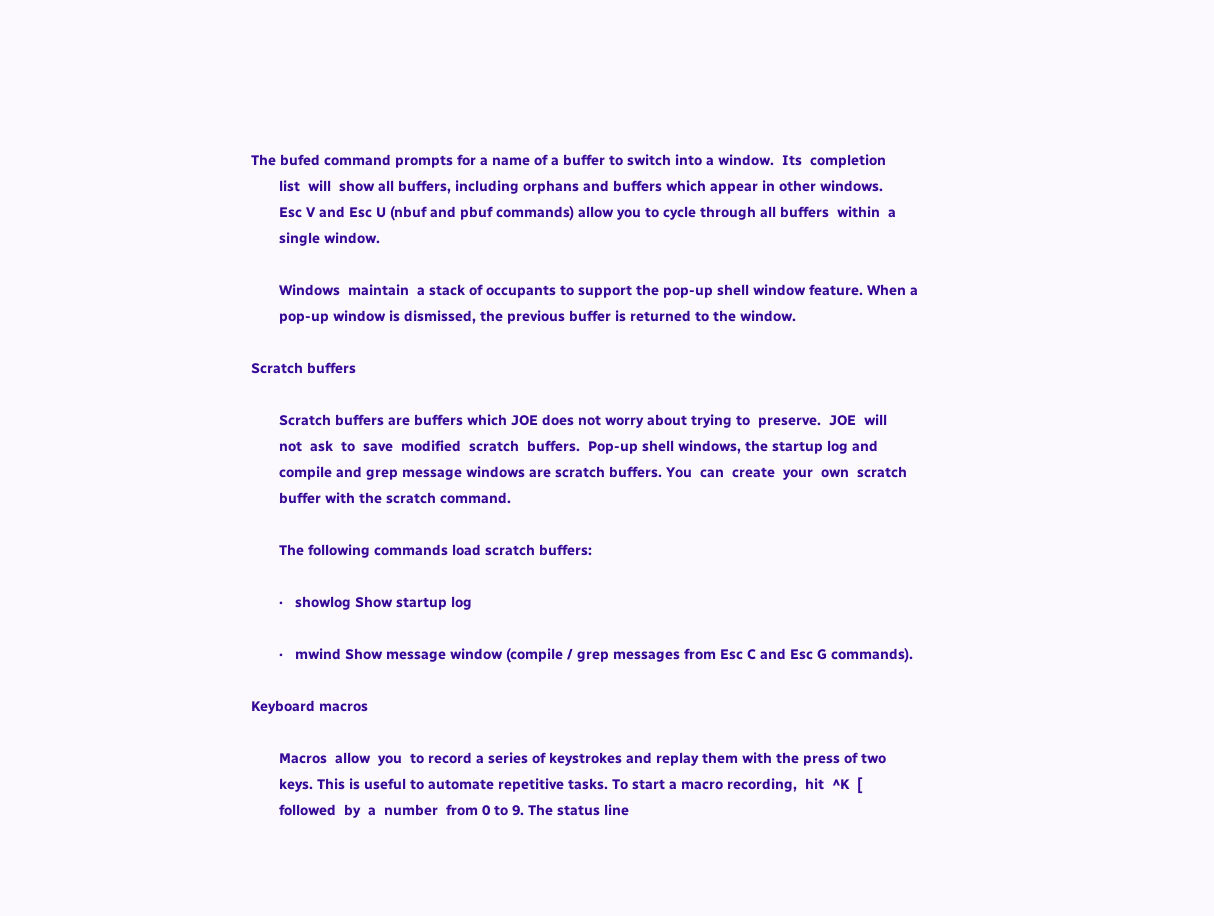The bufed command prompts for a name of a buffer to switch into a window.  Its  completion
       list  will  show all buffers, including orphans and buffers which appear in other windows.
       Esc V and Esc U (nbuf and pbuf commands) allow you to cycle through all buffers  within  a
       single window.

       Windows  maintain  a stack of occupants to support the pop-up shell window feature. When a
       pop-up window is dismissed, the previous buffer is returned to the window.

Scratch buffers

       Scratch buffers are buffers which JOE does not worry about trying to  preserve.  JOE  will
       not  ask  to  save  modified  scratch  buffers.  Pop-up shell windows, the startup log and
       compile and grep message windows are scratch buffers. You  can  create  your  own  scratch
       buffer with the scratch command.

       The following commands load scratch buffers:

       ·   showlog Show startup log

       ·   mwind Show message window (compile / grep messages from Esc C and Esc G commands).

Keyboard macros

       Macros  allow  you  to record a series of keystrokes and replay them with the press of two
       keys. This is useful to automate repetitive tasks. To start a macro recording,  hit  ^K  [
       followed  by  a  number  from 0 to 9. The status line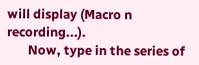will display (Macro n recording...).
       Now, type in the series of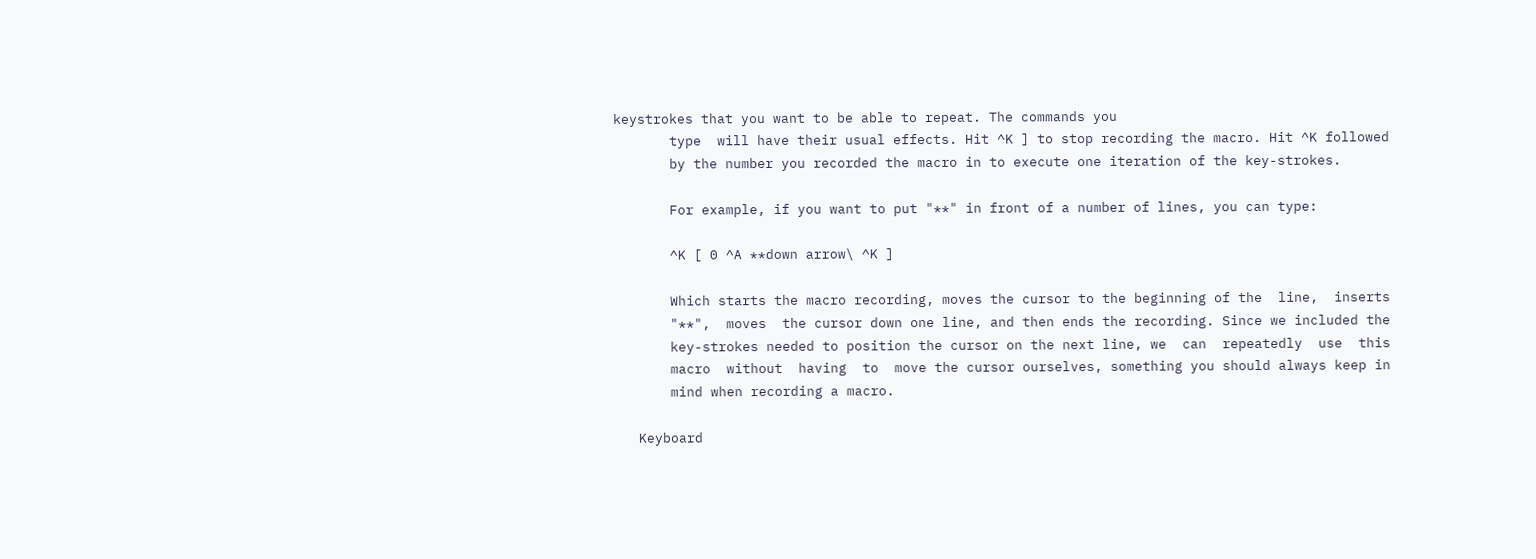keystrokes that you want to be able to repeat. The commands you
       type  will have their usual effects. Hit ^K ] to stop recording the macro. Hit ^K followed
       by the number you recorded the macro in to execute one iteration of the key-strokes.

       For example, if you want to put "**" in front of a number of lines, you can type:

       ^K [ 0 ^A **down arrow\ ^K ]

       Which starts the macro recording, moves the cursor to the beginning of the  line,  inserts
       "**",  moves  the cursor down one line, and then ends the recording. Since we included the
       key-strokes needed to position the cursor on the next line, we  can  repeatedly  use  this
       macro  without  having  to  move the cursor ourselves, something you should always keep in
       mind when recording a macro.

   Keyboard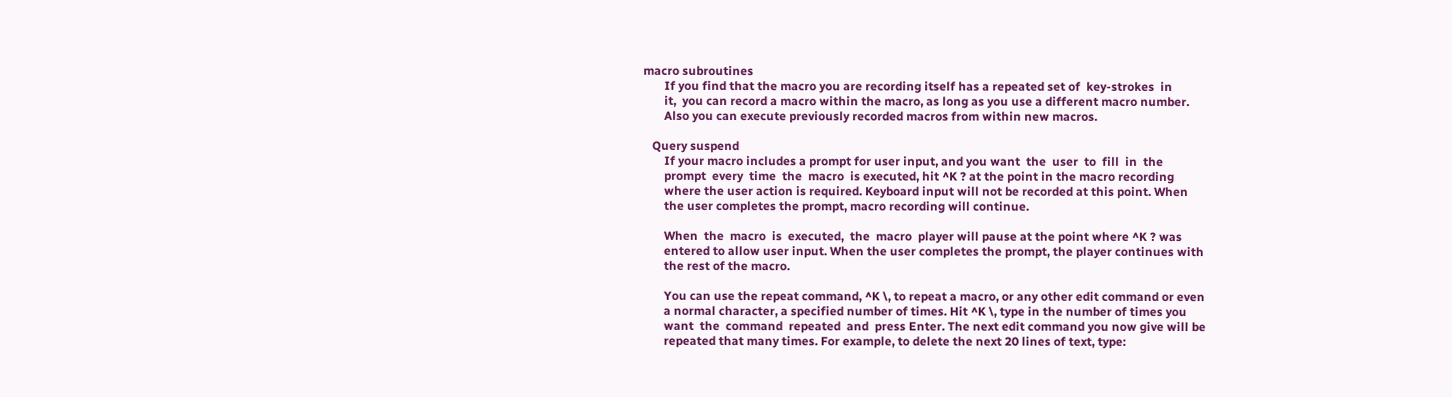macro subroutines
       If you find that the macro you are recording itself has a repeated set of  key-strokes  in
       it,  you can record a macro within the macro, as long as you use a different macro number.
       Also you can execute previously recorded macros from within new macros.

   Query suspend
       If your macro includes a prompt for user input, and you want  the  user  to  fill  in  the
       prompt  every  time  the  macro  is executed, hit ^K ? at the point in the macro recording
       where the user action is required. Keyboard input will not be recorded at this point. When
       the user completes the prompt, macro recording will continue.

       When  the  macro  is  executed,  the  macro  player will pause at the point where ^K ? was
       entered to allow user input. When the user completes the prompt, the player continues with
       the rest of the macro.

       You can use the repeat command, ^K \, to repeat a macro, or any other edit command or even
       a normal character, a specified number of times. Hit ^K \, type in the number of times you
       want  the  command  repeated  and  press Enter. The next edit command you now give will be
       repeated that many times. For example, to delete the next 20 lines of text, type: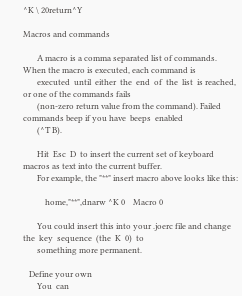^K \ 20return^Y

Macros and commands

       A macro is a comma separated list of commands. When the macro is executed, each command is
       executed  until  either  the  end  of  the  list  is reached, or one of the commands fails
       (non-zero return value from the command). Failed commands beep if you have  beeps  enabled
       (^T B).

       Hit  Esc  D  to insert the current set of keyboard macros as text into the current buffer.
       For example, the "**" insert macro above looks like this:

           home,"**",dnarw ^K 0    Macro 0

       You could insert this into your .joerc file and change the  key  sequence  (the  K  0)  to
       something more permanent.

   Define your own
       You  can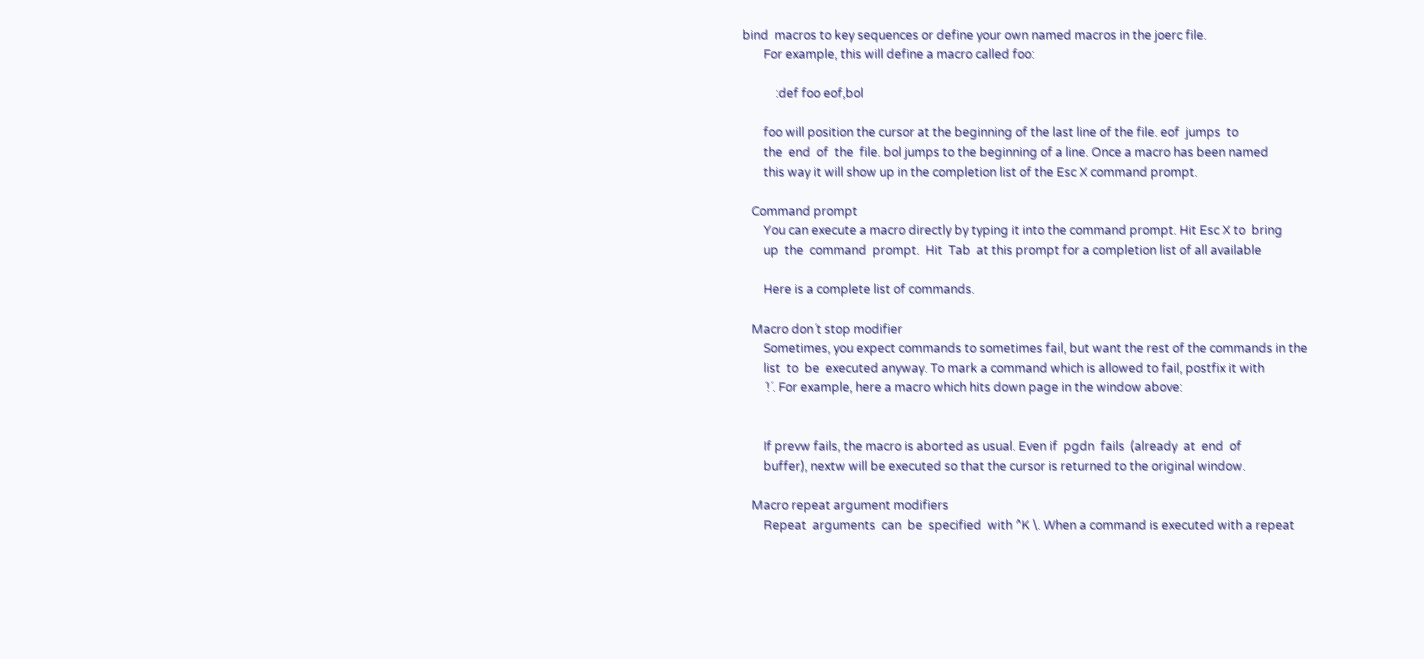bind  macros to key sequences or define your own named macros in the joerc file.
       For example, this will define a macro called foo:

           :def foo eof,bol

       foo will position the cursor at the beginning of the last line of the file. eof  jumps  to
       the  end  of  the  file. bol jumps to the beginning of a line. Once a macro has been named
       this way it will show up in the completion list of the Esc X command prompt.

   Command prompt
       You can execute a macro directly by typing it into the command prompt. Hit Esc X to  bring
       up  the  command  prompt.  Hit  Tab  at this prompt for a completion list of all available

       Here is a complete list of commands.

   Macro don´t stop modifier
       Sometimes, you expect commands to sometimes fail, but want the rest of the commands in the
       list  to  be  executed anyway. To mark a command which is allowed to fail, postfix it with
       ´!´. For example, here a macro which hits down page in the window above:


       If prevw fails, the macro is aborted as usual. Even if  pgdn  fails  (already  at  end  of
       buffer), nextw will be executed so that the cursor is returned to the original window.

   Macro repeat argument modifiers
       Repeat  arguments  can  be  specified  with ^K \. When a command is executed with a repeat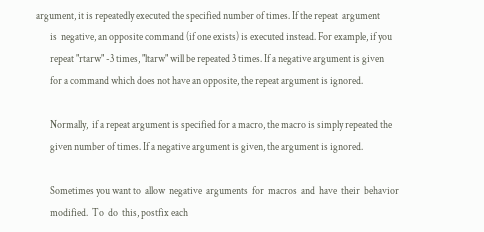argument, it is repeatedly executed the specified number of times. If the repeat  argument
       is  negative, an opposite command (if one exists) is executed instead. For example, if you
       repeat "rtarw" -3 times, "ltarw" will be repeated 3 times. If a negative argument is given
       for a command which does not have an opposite, the repeat argument is ignored.

       Normally,  if a repeat argument is specified for a macro, the macro is simply repeated the
       given number of times. If a negative argument is given, the argument is ignored.

       Sometimes you want to  allow  negative  arguments  for  macros  and  have  their  behavior
       modified.  To  do  this, postfix each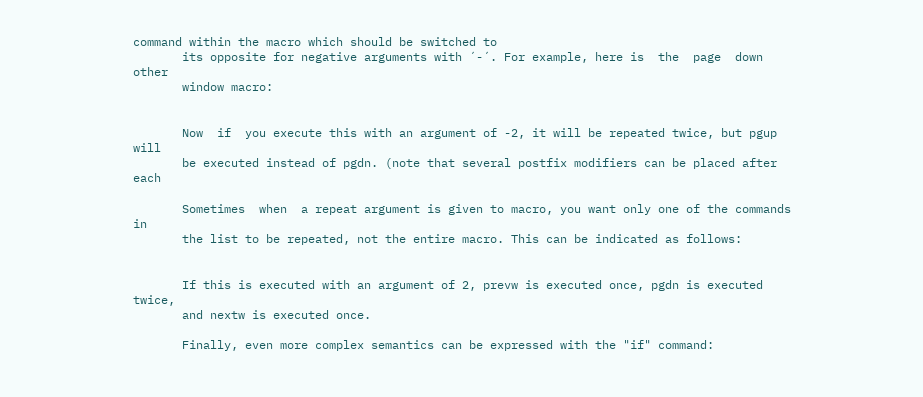command within the macro which should be switched to
       its opposite for negative arguments with ´-´. For example, here is  the  page  down  other
       window macro:


       Now  if  you execute this with an argument of -2, it will be repeated twice, but pgup will
       be executed instead of pgdn. (note that several postfix modifiers can be placed after each

       Sometimes  when  a repeat argument is given to macro, you want only one of the commands in
       the list to be repeated, not the entire macro. This can be indicated as follows:


       If this is executed with an argument of 2, prevw is executed once, pgdn is executed twice,
       and nextw is executed once.

       Finally, even more complex semantics can be expressed with the "if" command: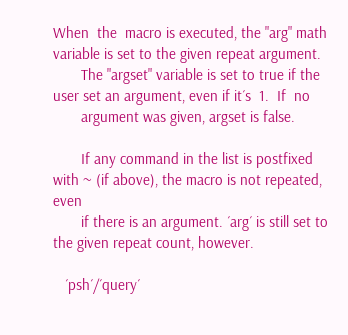When  the  macro is executed, the "arg" math variable is set to the given repeat argument.
       The "argset" variable is set to true if the user set an argument, even if it´s  1.  If  no
       argument was given, argset is false.

       If any command in the list is postfixed with ~ (if above), the macro is not repeated, even
       if there is an argument. ´arg´ is still set to the given repeat count, however.

   ´psh´/´query´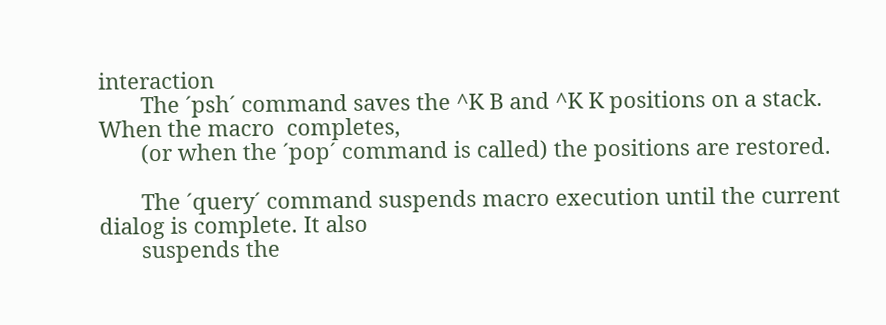interaction
       The ´psh´ command saves the ^K B and ^K K positions on a stack. When the macro  completes,
       (or when the ´pop´ command is called) the positions are restored.

       The ´query´ command suspends macro execution until the current dialog is complete. It also
       suspends the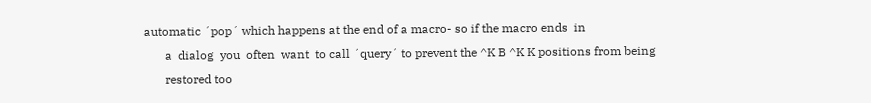automatic ´pop´ which happens at the end of a macro- so if the macro ends  in
       a  dialog  you  often  want  to call ´query´ to prevent the ^K B ^K K positions from being
       restored too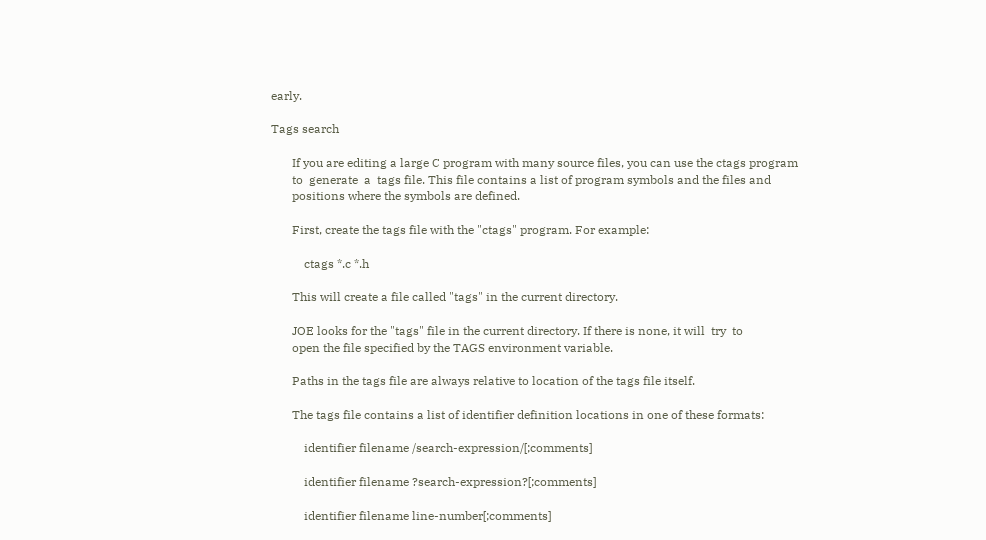early.

Tags search

       If you are editing a large C program with many source files, you can use the ctags program
       to  generate  a  tags file. This file contains a list of program symbols and the files and
       positions where the symbols are defined.

       First, create the tags file with the "ctags" program. For example:

           ctags *.c *.h

       This will create a file called "tags" in the current directory.

       JOE looks for the "tags" file in the current directory. If there is none, it will  try  to
       open the file specified by the TAGS environment variable.

       Paths in the tags file are always relative to location of the tags file itself.

       The tags file contains a list of identifier definition locations in one of these formats:

           identifier filename /search-expression/[;comments]

           identifier filename ?search-expression?[;comments]

           identifier filename line-number[;comments]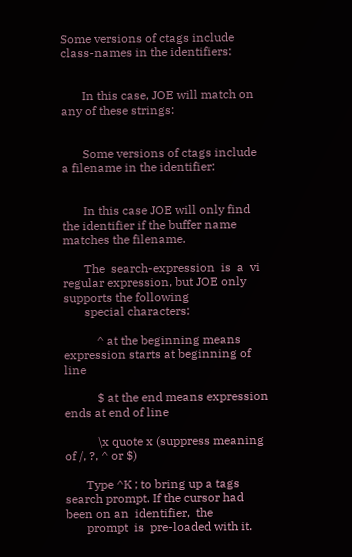Some versions of ctags include class-names in the identifiers:


       In this case, JOE will match on any of these strings:


       Some versions of ctags include a filename in the identifier:


       In this case JOE will only find the identifier if the buffer name matches the filename.

       The  search-expression  is  a  vi  regular expression, but JOE only supports the following
       special characters:

           ^ at the beginning means expression starts at beginning of line

           $ at the end means expression ends at end of line

           \x quote x (suppress meaning of /, ?, ^ or $)

       Type ^K ; to bring up a tags search prompt. If the cursor had been on an  identifier,  the
       prompt  is  pre-loaded with it.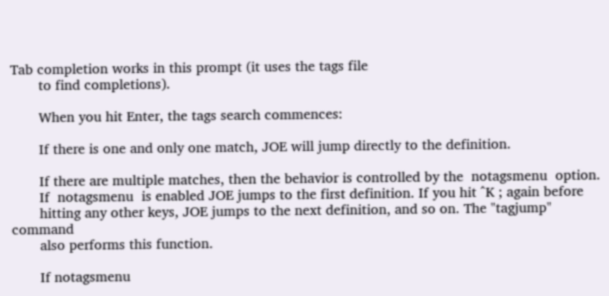Tab completion works in this prompt (it uses the tags file
       to find completions).

       When you hit Enter, the tags search commences:

       If there is one and only one match, JOE will jump directly to the definition.

       If there are multiple matches, then the behavior is controlled by the  notagsmenu  option.
       If  notagsmenu  is enabled JOE jumps to the first definition. If you hit ^K ; again before
       hitting any other keys, JOE jumps to the next definition, and so on. The "tagjump" command
       also performs this function.

       If notagsmenu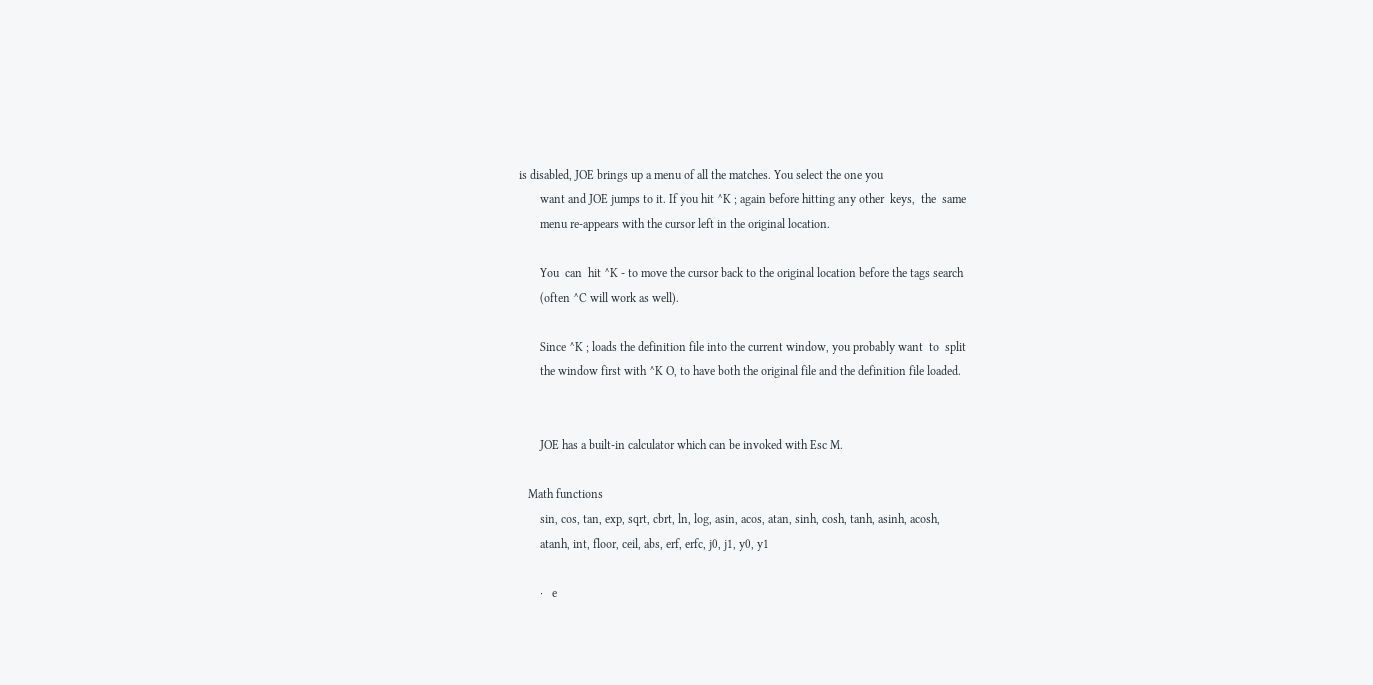is disabled, JOE brings up a menu of all the matches. You select the one you
       want and JOE jumps to it. If you hit ^K ; again before hitting any other  keys,  the  same
       menu re-appears with the cursor left in the original location.

       You  can  hit ^K - to move the cursor back to the original location before the tags search
       (often ^C will work as well).

       Since ^K ; loads the definition file into the current window, you probably want  to  split
       the window first with ^K O, to have both the original file and the definition file loaded.


       JOE has a built-in calculator which can be invoked with Esc M.

   Math functions
       sin, cos, tan, exp, sqrt, cbrt, ln, log, asin, acos, atan, sinh, cosh, tanh, asinh, acosh,
       atanh, int, floor, ceil, abs, erf, erfc, j0, j1, y0, y1

       ·   e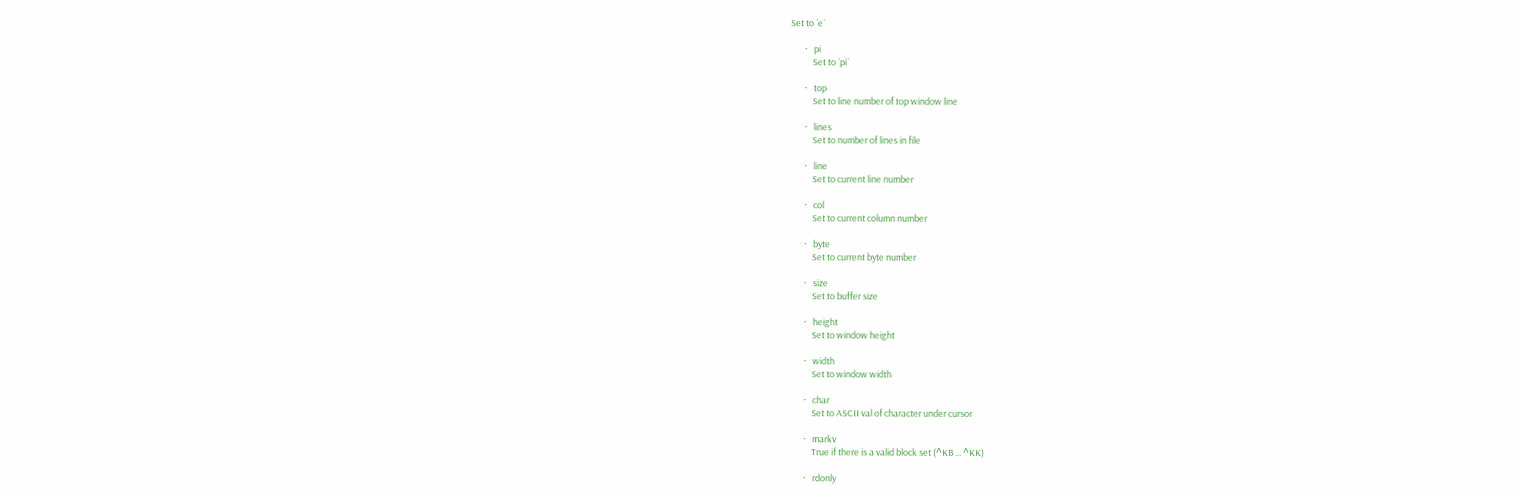Set to ´e´

       ·   pi
           Set to ´pi´

       ·   top
           Set to line number of top window line

       ·   lines
           Set to number of lines in file

       ·   line
           Set to current line number

       ·   col
           Set to current column number

       ·   byte
           Set to current byte number

       ·   size
           Set to buffer size

       ·   height
           Set to window height

       ·   width
           Set to window width

       ·   char
           Set to ASCII val of character under cursor

       ·   markv
           True if there is a valid block set (^KB ... ^KK)

       ·   rdonly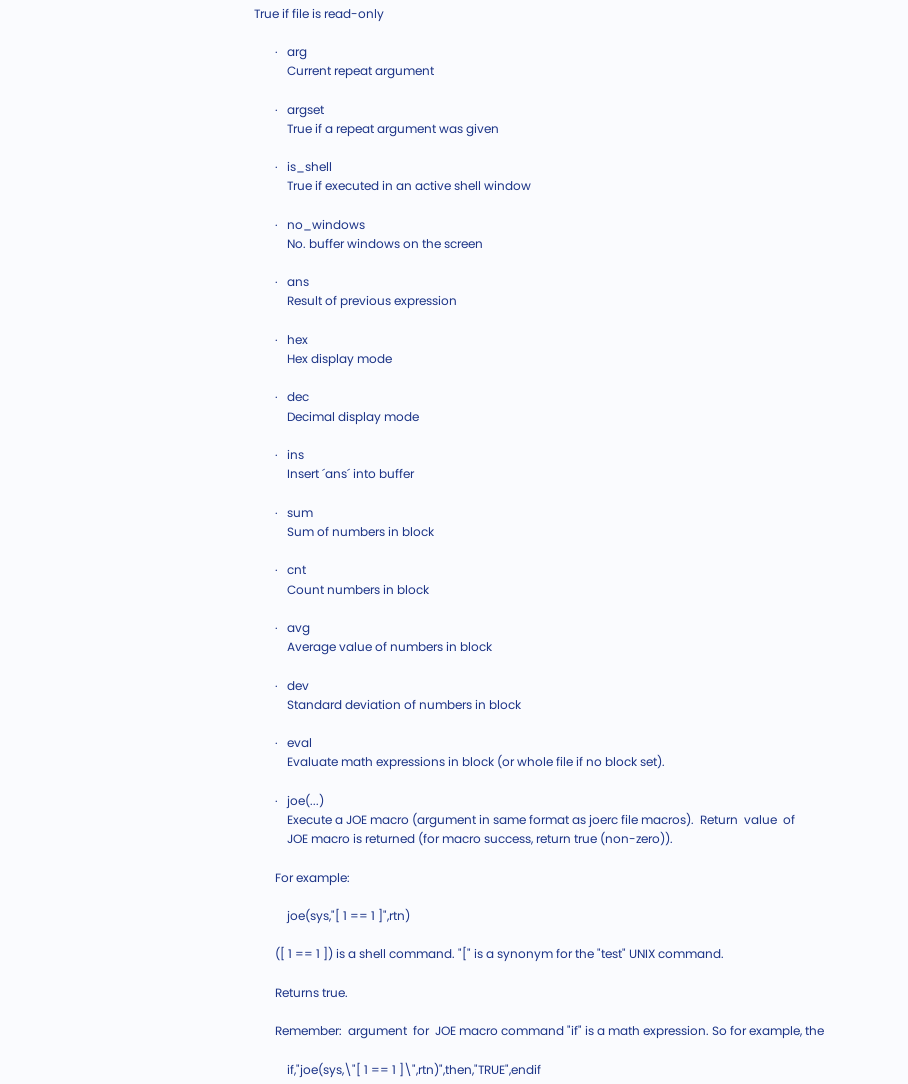True if file is read-only

       ·   arg
           Current repeat argument

       ·   argset
           True if a repeat argument was given

       ·   is_shell
           True if executed in an active shell window

       ·   no_windows
           No. buffer windows on the screen

       ·   ans
           Result of previous expression

       ·   hex
           Hex display mode

       ·   dec
           Decimal display mode

       ·   ins
           Insert ´ans´ into buffer

       ·   sum
           Sum of numbers in block

       ·   cnt
           Count numbers in block

       ·   avg
           Average value of numbers in block

       ·   dev
           Standard deviation of numbers in block

       ·   eval
           Evaluate math expressions in block (or whole file if no block set).

       ·   joe(...)
           Execute a JOE macro (argument in same format as joerc file macros).  Return  value  of
           JOE macro is returned (for macro success, return true (non-zero)).

       For example:

           joe(sys,"[ 1 == 1 ]",rtn)

       ([ 1 == 1 ]) is a shell command. "[" is a synonym for the "test" UNIX command.

       Returns true.

       Remember:  argument  for  JOE macro command "if" is a math expression. So for example, the

           if,"joe(sys,\"[ 1 == 1 ]\",rtn)",then,"TRUE",endif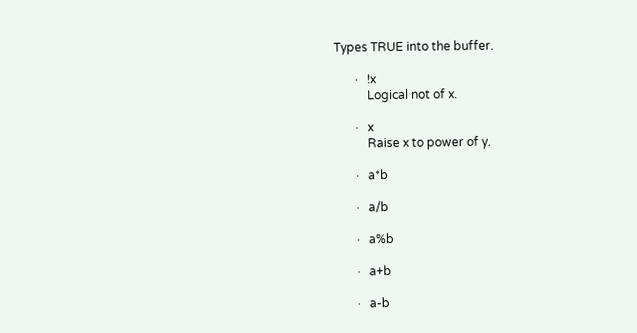Types TRUE into the buffer.

       ·   !x
           Logical not of x.

       ·   x
           Raise x to power of y.

       ·   a*b

       ·   a/b

       ·   a%b

       ·   a+b

       ·   a-b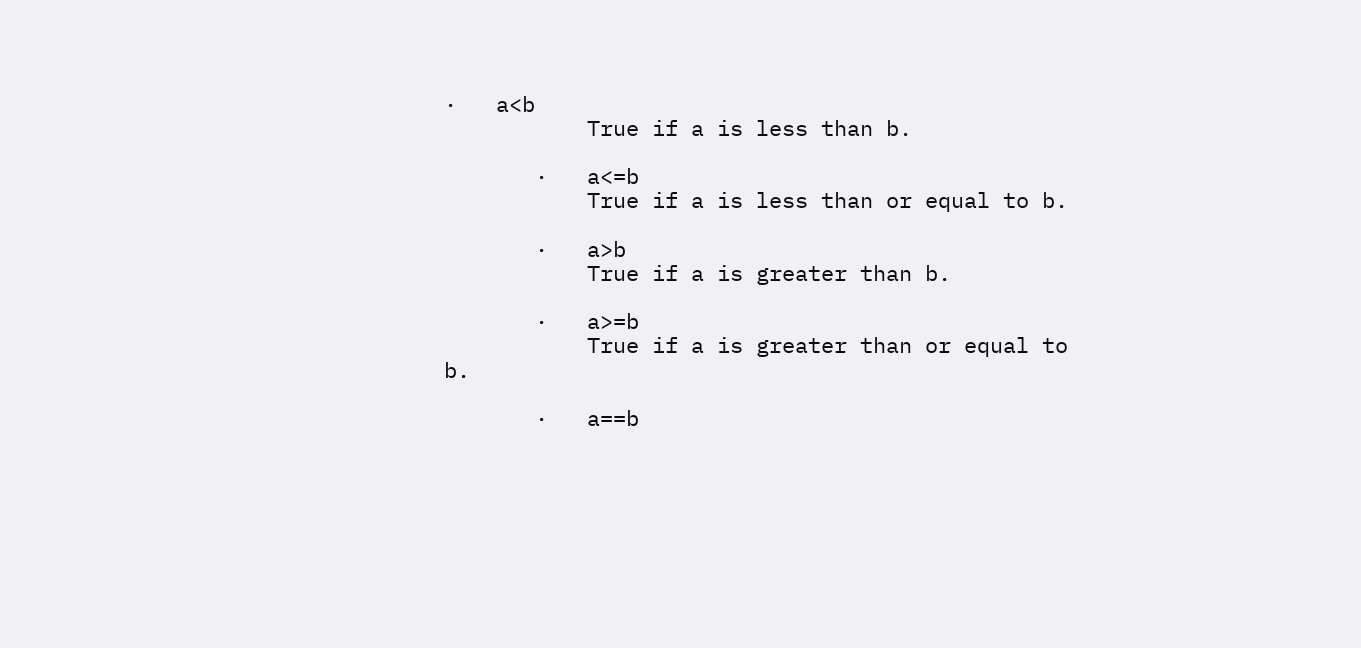·   a<b
           True if a is less than b.

       ·   a<=b
           True if a is less than or equal to b.

       ·   a>b
           True if a is greater than b.

       ·   a>=b
           True if a is greater than or equal to b.

       ·   a==b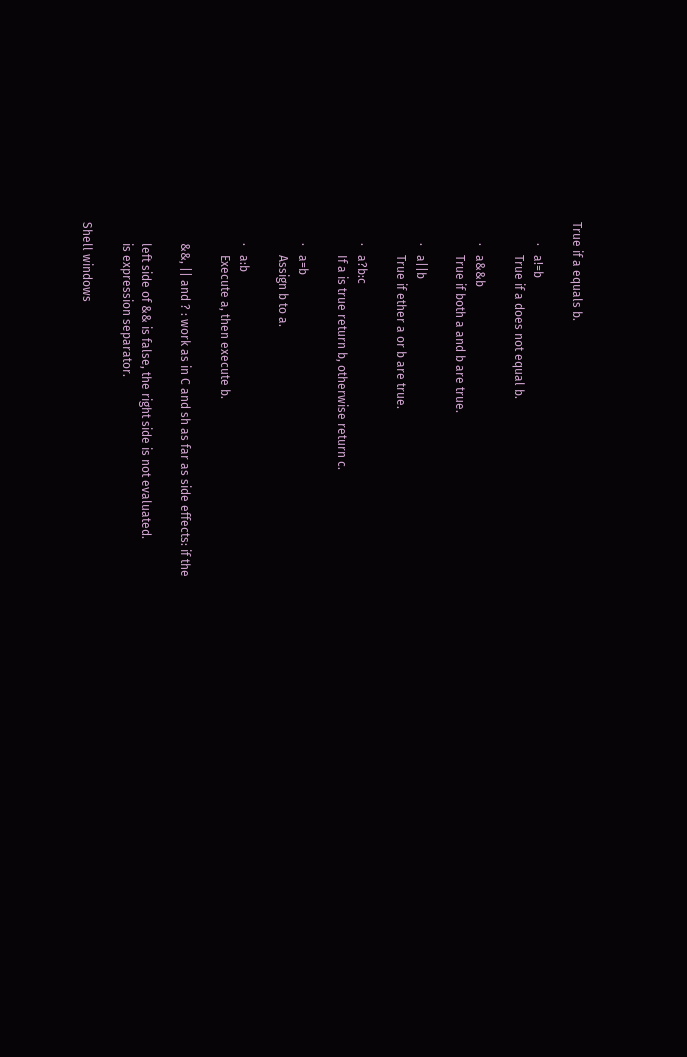True if a equals b.

       ·   a!=b
           True if a does not equal b.

       ·   a&&b
           True if both a and b are true.

       ·   a||b
           True if ether a or b are true.

       ·   a?b:c
           If a is true return b, otherwise return c.

       ·   a=b
           Assign b to a.

       ·   a:b
           Execute a, then execute b.

       &&, || and ? : work as in C and sh as far as side effects: if the

       left side of && is false, the right side is not evaluated.
       is expression separator.

Shell windows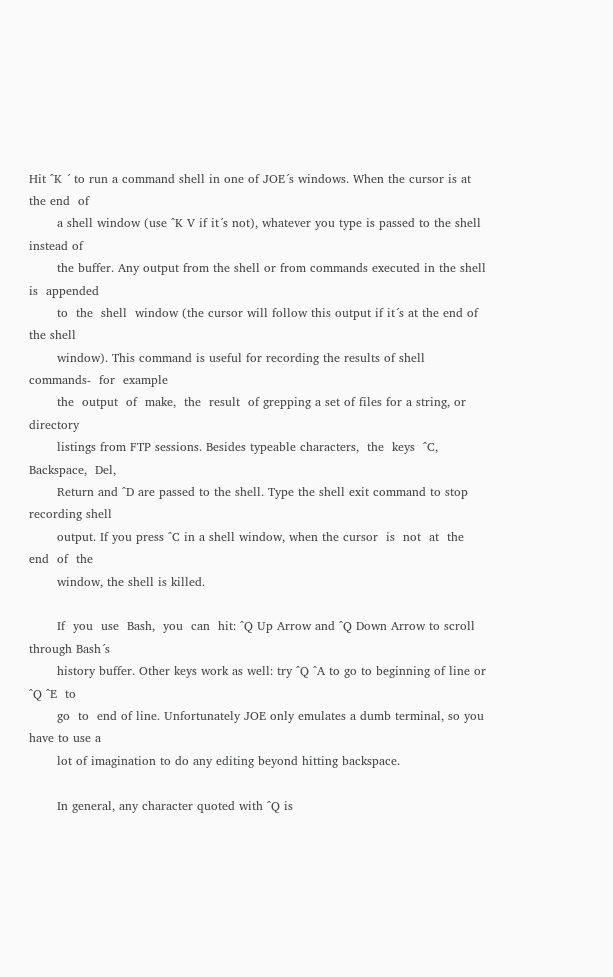Hit ^K ´ to run a command shell in one of JOE´s windows. When the cursor is at the end  of
       a shell window (use ^K V if it´s not), whatever you type is passed to the shell instead of
       the buffer. Any output from the shell or from commands executed in the shell  is  appended
       to  the  shell  window (the cursor will follow this output if it´s at the end of the shell
       window). This command is useful for recording the results of shell commands-  for  example
       the  output  of  make,  the  result  of grepping a set of files for a string, or directory
       listings from FTP sessions. Besides typeable characters,  the  keys  ^C,  Backspace,  Del,
       Return and ^D are passed to the shell. Type the shell exit command to stop recording shell
       output. If you press ^C in a shell window, when the cursor  is  not  at  the  end  of  the
       window, the shell is killed.

       If  you  use  Bash,  you  can  hit: ^Q Up Arrow and ^Q Down Arrow to scroll through Bash´s
       history buffer. Other keys work as well: try ^Q ^A to go to beginning of line or ^Q ^E  to
       go  to  end of line. Unfortunately JOE only emulates a dumb terminal, so you have to use a
       lot of imagination to do any editing beyond hitting backspace.

       In general, any character quoted with ^Q is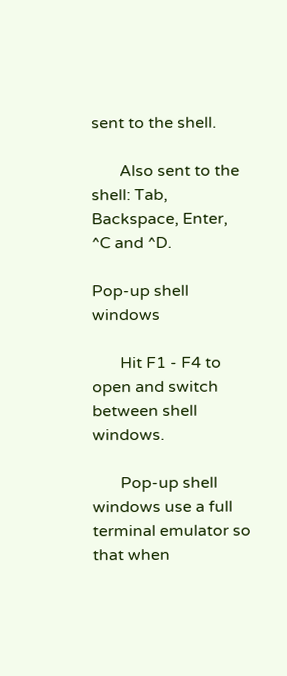sent to the shell.

       Also sent to the shell: Tab, Backspace, Enter, ^C and ^D.

Pop-up shell windows

       Hit F1 - F4 to open and switch between shell windows.

       Pop-up shell windows use a full terminal emulator so that when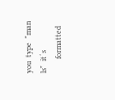you  type  "man  ls"  it´s
       formatted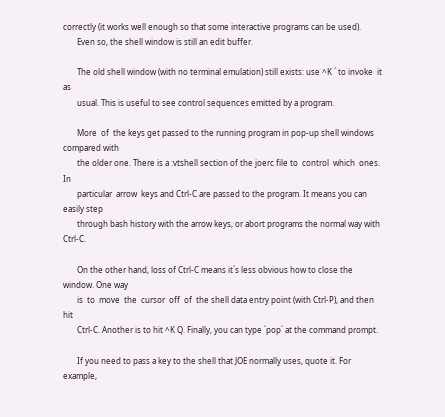correctly (it works well enough so that some interactive programs can be used).
       Even so, the shell window is still an edit buffer.

       The old shell window (with no terminal emulation) still exists: use ^K ´ to invoke  it  as
       usual. This is useful to see control sequences emitted by a program.

       More  of  the keys get passed to the running program in pop-up shell windows compared with
       the older one. There is a :vtshell section of the joerc file to  control  which  ones.  In
       particular  arrow  keys and Ctrl-C are passed to the program. It means you can easily step
       through bash history with the arrow keys, or abort programs the normal way with Ctrl-C.

       On the other hand, loss of Ctrl-C means it´s less obvious how to close the window. One way
       is  to  move  the  cursor  off  of  the shell data entry point (with Ctrl-P), and then hit
       Ctrl-C. Another is to hit ^K Q. Finally, you can type ´pop´ at the command prompt.

       If you need to pass a key to the shell that JOE normally uses, quote it. For  example,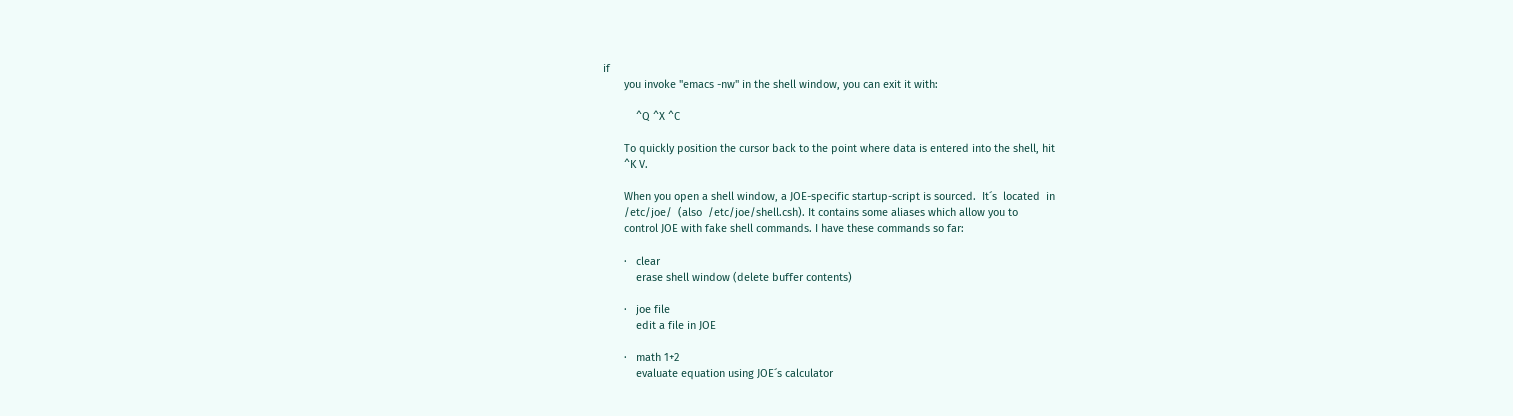if
       you invoke "emacs -nw" in the shell window, you can exit it with:

           ^Q ^X ^C

       To quickly position the cursor back to the point where data is entered into the shell, hit
       ^K V.

       When you open a shell window, a JOE-specific startup-script is sourced.  It´s  located  in
       /etc/joe/  (also  /etc/joe/shell.csh). It contains some aliases which allow you to
       control JOE with fake shell commands. I have these commands so far:

       ·   clear
           erase shell window (delete buffer contents)

       ·   joe file
           edit a file in JOE

       ·   math 1+2
           evaluate equation using JOE´s calculator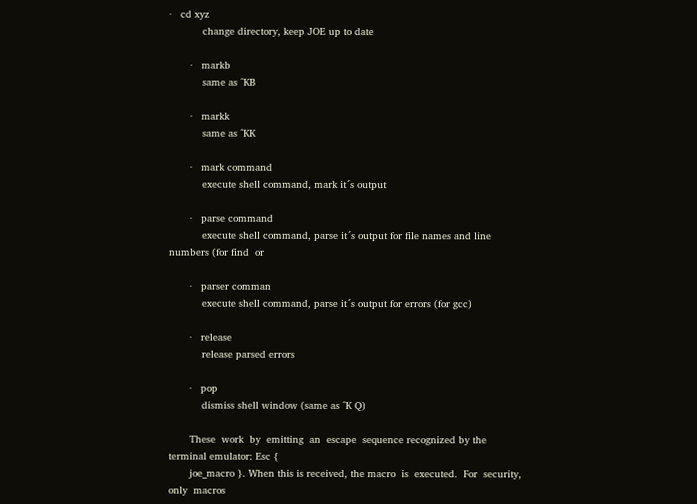·   cd xyz
           change directory, keep JOE up to date

       ·   markb
           same as ^KB

       ·   markk
           same as ^KK

       ·   mark command
           execute shell command, mark it´s output

       ·   parse command
           execute shell command, parse it´s output for file names and line numbers (for find  or

       ·   parser comman
           execute shell command, parse it´s output for errors (for gcc)

       ·   release
           release parsed errors

       ·   pop
           dismiss shell window (same as ^K Q)

       These  work  by  emitting  an  escape  sequence recognized by the terminal emulator: Esc {
       joe_macro }. When this is received, the macro  is  executed.  For  security,  only  macros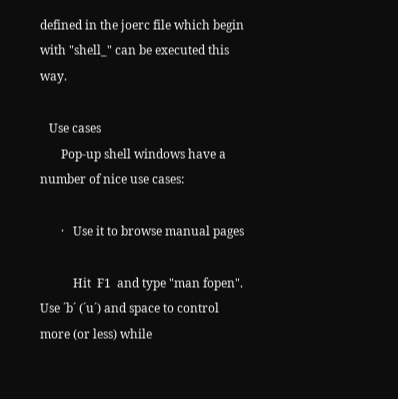defined in the joerc file which begin with "shell_" can be executed this way.

   Use cases
       Pop-up shell windows have a number of nice use cases:

       ·   Use it to browse manual pages

           Hit  F1  and type "man fopen". Use ´b´ (´u´) and space to control more (or less) while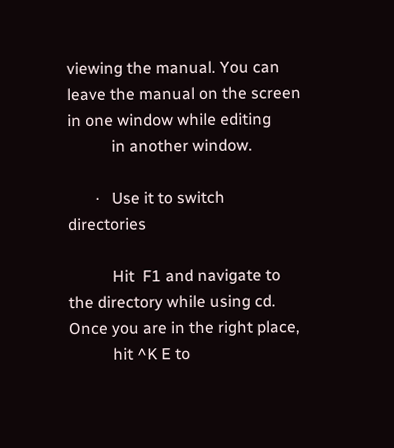viewing the manual. You can leave the manual on the screen in one window while editing
           in another window.

       ·   Use it to switch directories

           Hit  F1 and navigate to the directory while using cd. Once you are in the right place,
           hit ^K E to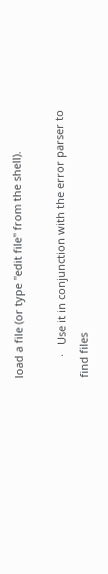load a file (or type "edit file" from the shell).

       ·   Use it in conjunction with the error parser to find files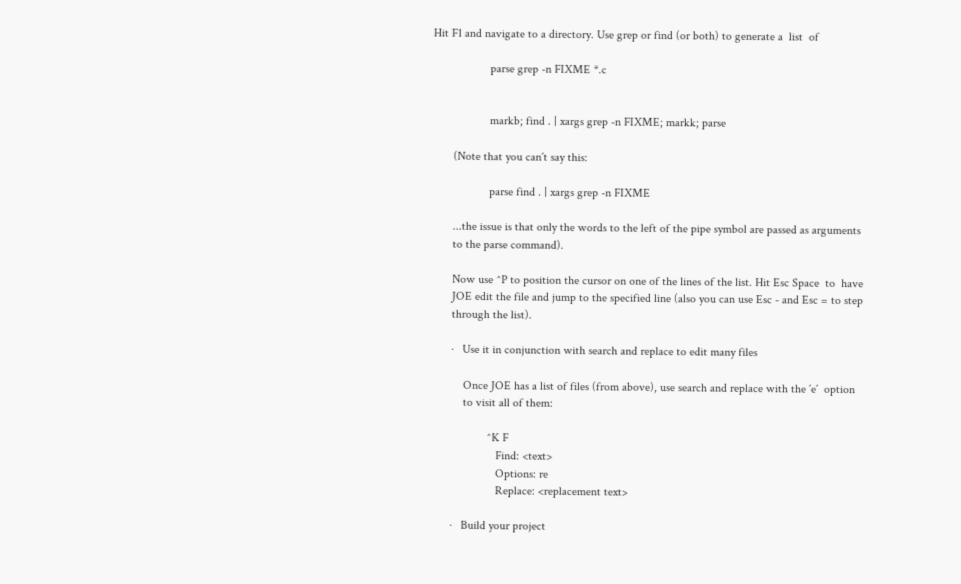Hit F1 and navigate to a directory. Use grep or find (or both) to generate a  list  of

                   parse grep -n FIXME *.c


                   markb; find . | xargs grep -n FIXME; markk; parse

       (Note that you can´t say this:

                   parse find . | xargs grep -n FIXME

       ...the issue is that only the words to the left of the pipe symbol are passed as arguments
       to the parse command).

       Now use ^P to position the cursor on one of the lines of the list. Hit Esc Space  to  have
       JOE edit the file and jump to the specified line (also you can use Esc - and Esc = to step
       through the list).

       ·   Use it in conjunction with search and replace to edit many files

           Once JOE has a list of files (from above), use search and replace with the ´e´  option
           to visit all of them:

                   ^K F
                      Find: <text>
                      Options: re
                      Replace: <replacement text>

       ·   Build your project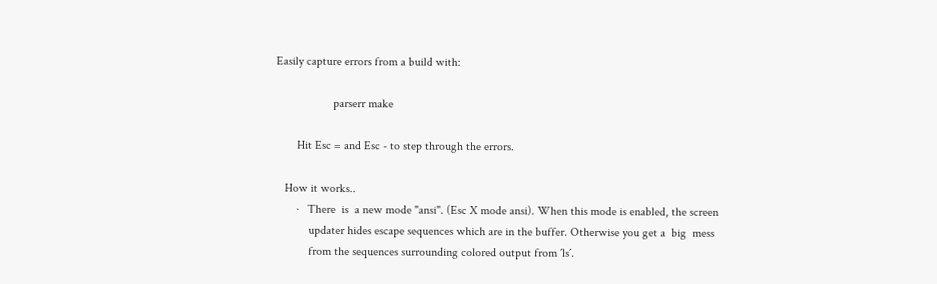Easily capture errors from a build with:

                   parserr make

       Hit Esc = and Esc - to step through the errors.

   How it works..
       ·   There  is  a new mode "ansi". (Esc X mode ansi). When this mode is enabled, the screen
           updater hides escape sequences which are in the buffer. Otherwise you get a  big  mess
           from the sequences surrounding colored output from ´ls´.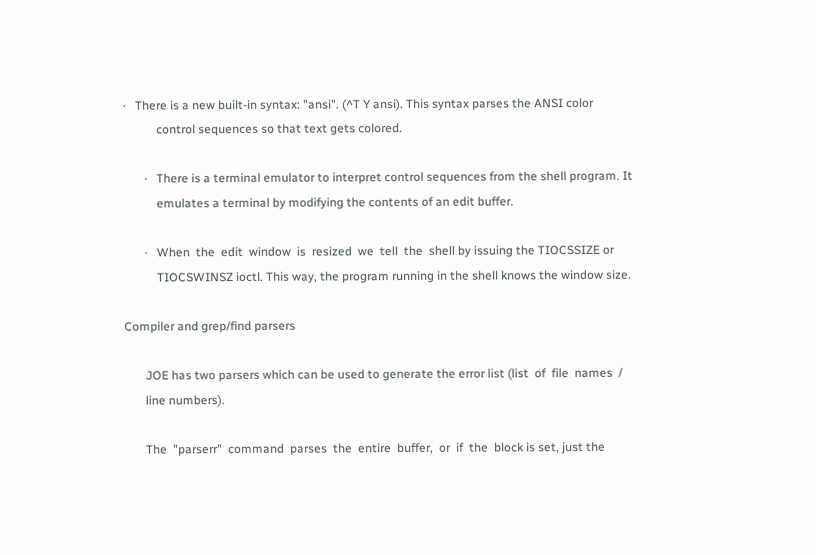·   There is a new built-in syntax: "ansi". (^T Y ansi). This syntax parses the ANSI color
           control sequences so that text gets colored.

       ·   There is a terminal emulator to interpret control sequences from the shell program. It
           emulates a terminal by modifying the contents of an edit buffer.

       ·   When  the  edit  window  is  resized  we  tell  the  shell by issuing the TIOCSSIZE or
           TIOCSWINSZ ioctl. This way, the program running in the shell knows the window size.

Compiler and grep/find parsers

       JOE has two parsers which can be used to generate the error list (list  of  file  names  /
       line numbers).

       The  "parserr"  command  parses  the  entire  buffer,  or  if  the  block is set, just the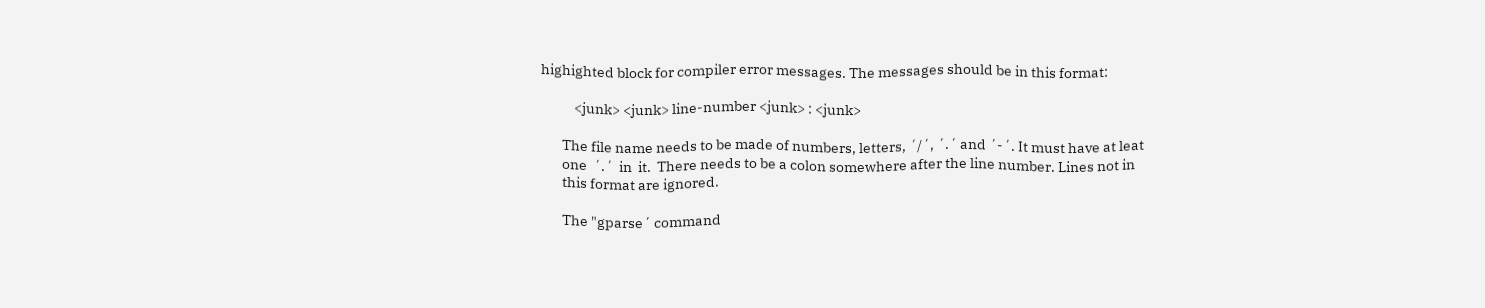highighted block for compiler error messages. The messages should be in this format:

           <junk> <junk> line-number <junk> : <junk>

       The file name needs to be made of numbers, letters, ´/´, ´.´ and ´-´. It must have at leat
       one  ´.´  in  it.  There needs to be a colon somewhere after the line number. Lines not in
       this format are ignored.

       The "gparse´ command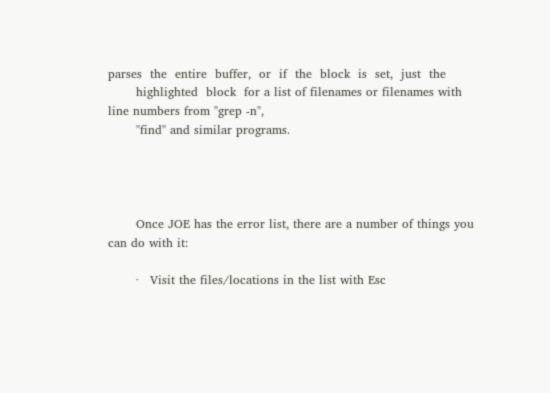parses  the  entire  buffer,  or  if  the  block  is  set,  just  the
       highlighted  block  for a list of filenames or filenames with line numbers from "grep -n",
       "find" and similar programs.




       Once JOE has the error list, there are a number of things you can do with it:

       ·   Visit the files/locations in the list with Esc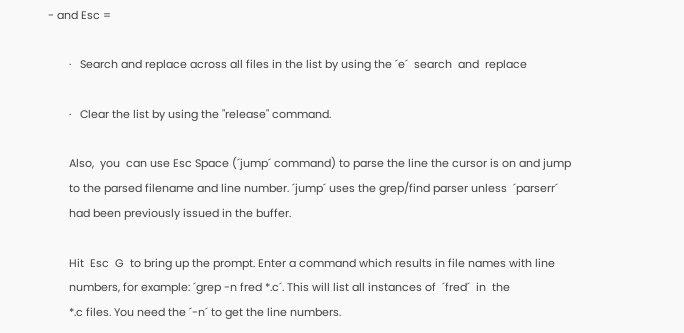- and Esc =

       ·   Search and replace across all files in the list by using the ´e´  search  and  replace

       ·   Clear the list by using the "release" command.

       Also,  you  can use Esc Space (´jump´ command) to parse the line the cursor is on and jump
       to the parsed filename and line number. ´jump´ uses the grep/find parser unless  ´parserr´
       had been previously issued in the buffer.

       Hit  Esc  G  to bring up the prompt. Enter a command which results in file names with line
       numbers, for example: ´grep -n fred *.c´. This will list all instances of  ´fred´  in  the
       *.c files. You need the ´-n´ to get the line numbers.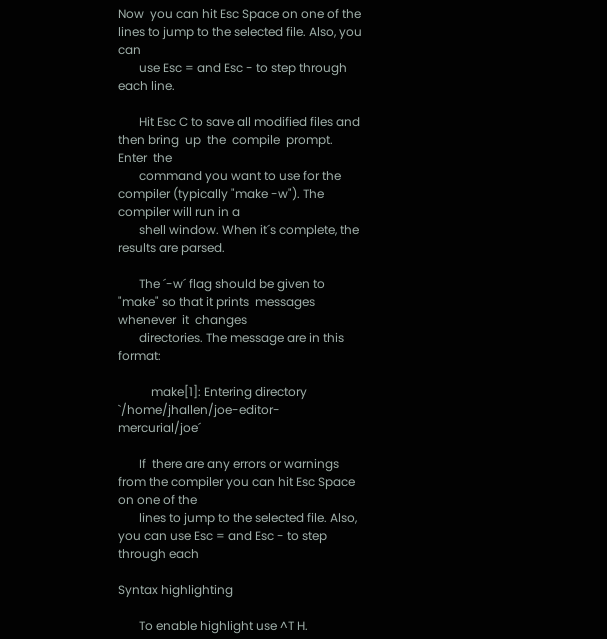Now  you can hit Esc Space on one of the lines to jump to the selected file. Also, you can
       use Esc = and Esc - to step through each line.

       Hit Esc C to save all modified files and then bring  up  the  compile  prompt.  Enter  the
       command you want to use for the compiler (typically "make -w"). The compiler will run in a
       shell window. When it´s complete, the results are parsed.

       The ´-w´ flag should be given to "make" so that it prints  messages  whenever  it  changes
       directories. The message are in this format:

           make[1]: Entering directory `/home/jhallen/joe-editor-mercurial/joe´

       If  there are any errors or warnings from the compiler you can hit Esc Space on one of the
       lines to jump to the selected file. Also, you can use Esc = and Esc - to step through each

Syntax highlighting

       To enable highlight use ^T H.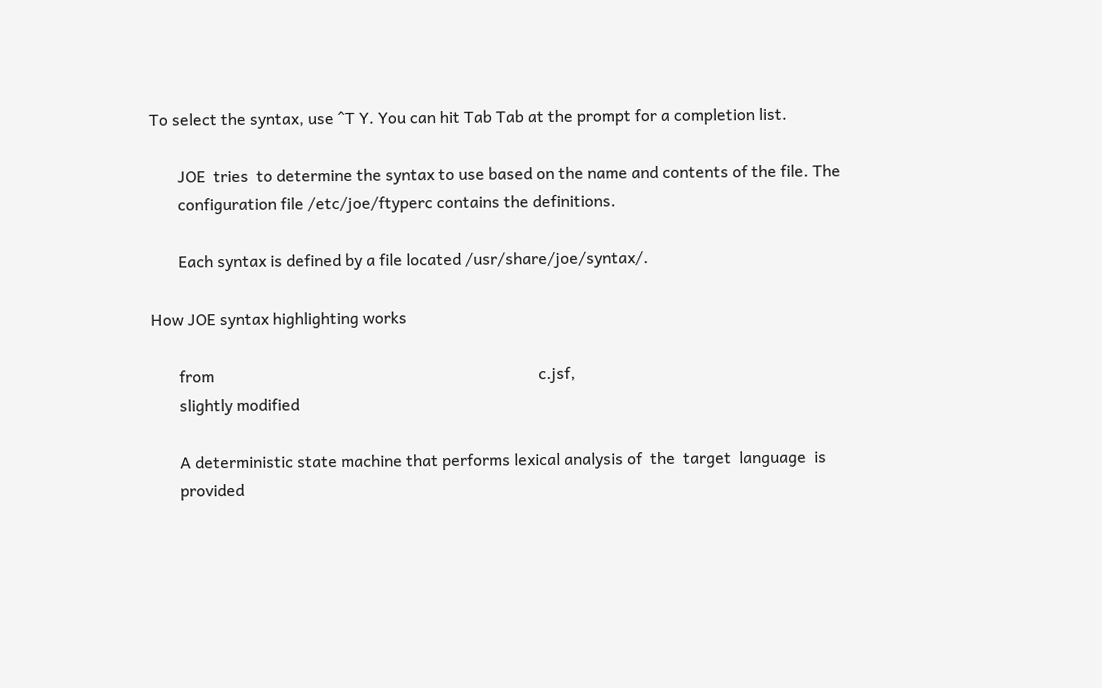To select the syntax, use ^T Y. You can hit Tab Tab at the prompt for a completion list.

       JOE  tries  to determine the syntax to use based on the name and contents of the file. The
       configuration file /etc/joe/ftyperc contains the definitions.

       Each syntax is defined by a file located /usr/share/joe/syntax/.

How JOE syntax highlighting works

       from                                                                                 c.jsf,
       slightly modified

       A deterministic state machine that performs lexical analysis of  the  target  language  is
       provided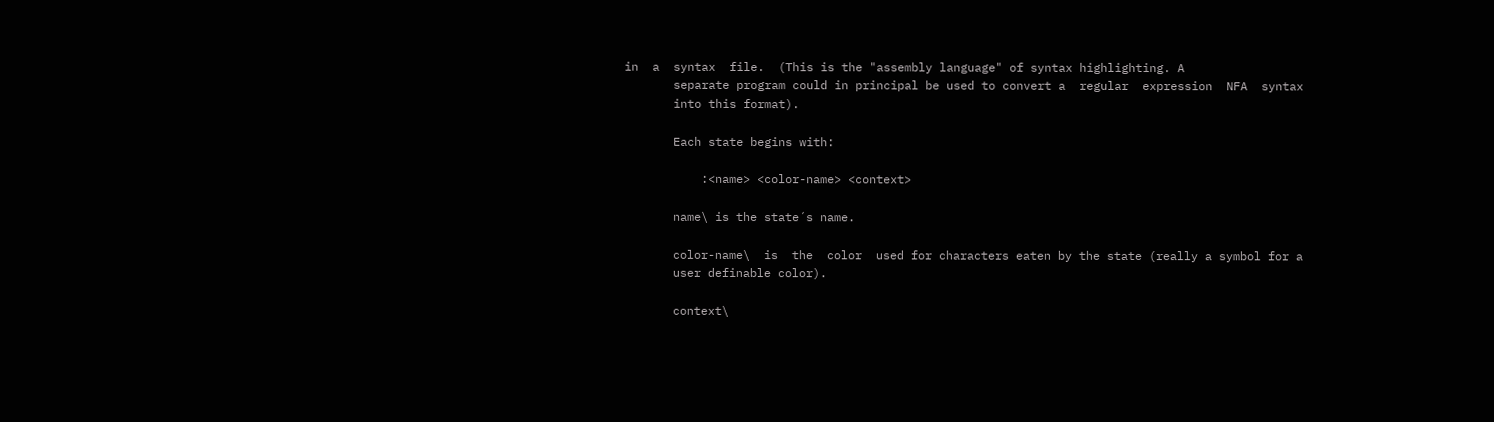in  a  syntax  file.  (This is the "assembly language" of syntax highlighting. A
       separate program could in principal be used to convert a  regular  expression  NFA  syntax
       into this format).

       Each state begins with:

           :<name> <color-name> <context>

       name\ is the state´s name.

       color-name\  is  the  color  used for characters eaten by the state (really a symbol for a
       user definable color).

       context\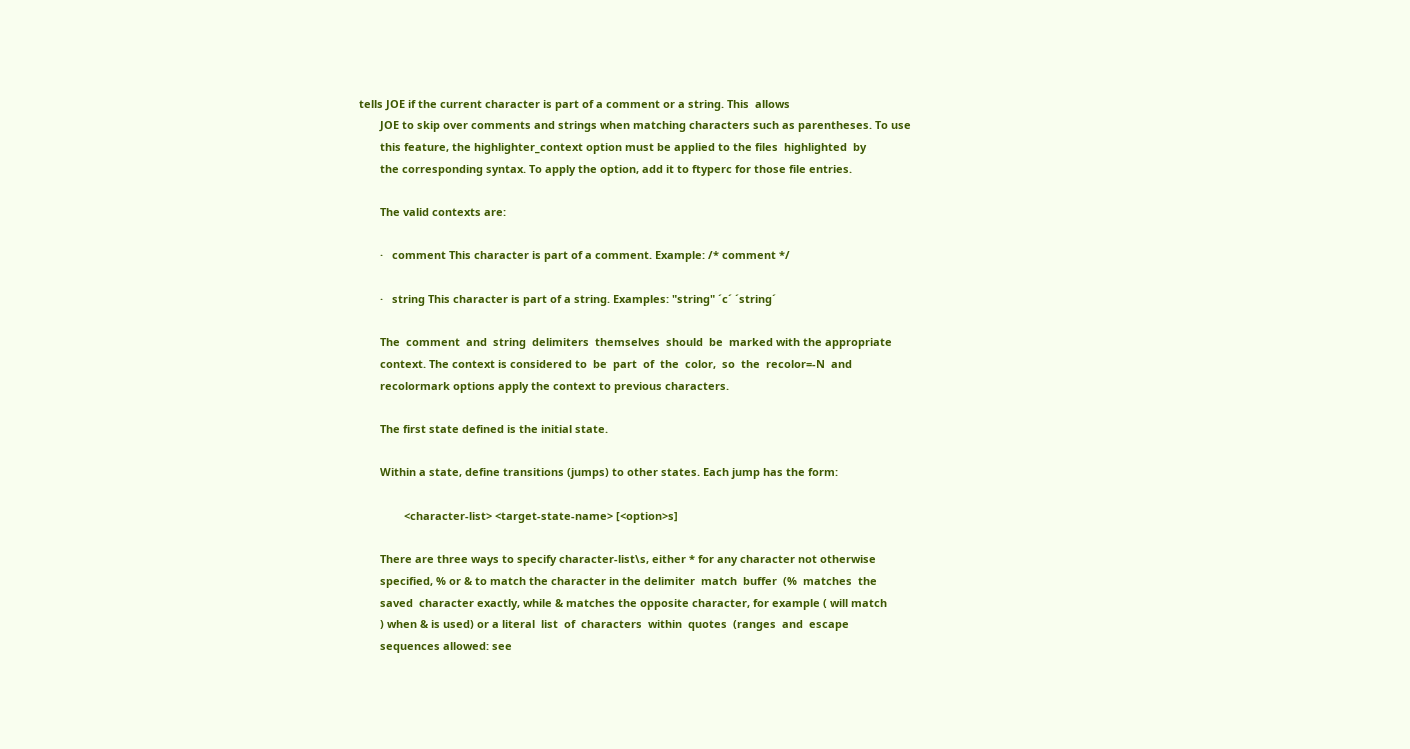tells JOE if the current character is part of a comment or a string. This  allows
       JOE to skip over comments and strings when matching characters such as parentheses. To use
       this feature, the highlighter_context option must be applied to the files  highlighted  by
       the corresponding syntax. To apply the option, add it to ftyperc for those file entries.

       The valid contexts are:

       ·   comment This character is part of a comment. Example: /* comment */

       ·   string This character is part of a string. Examples: "string" ´c´ ´string´

       The  comment  and  string  delimiters  themselves  should  be  marked with the appropriate
       context. The context is considered to  be  part  of  the  color,  so  the  recolor=-N  and
       recolormark options apply the context to previous characters.

       The first state defined is the initial state.

       Within a state, define transitions (jumps) to other states. Each jump has the form:

               <character-list> <target-state-name> [<option>s]

       There are three ways to specify character-list\s, either * for any character not otherwise
       specified, % or & to match the character in the delimiter  match  buffer  (%  matches  the
       saved  character exactly, while & matches the opposite character, for example ( will match
       ) when & is used) or a literal  list  of  characters  within  quotes  (ranges  and  escape
       sequences allowed: see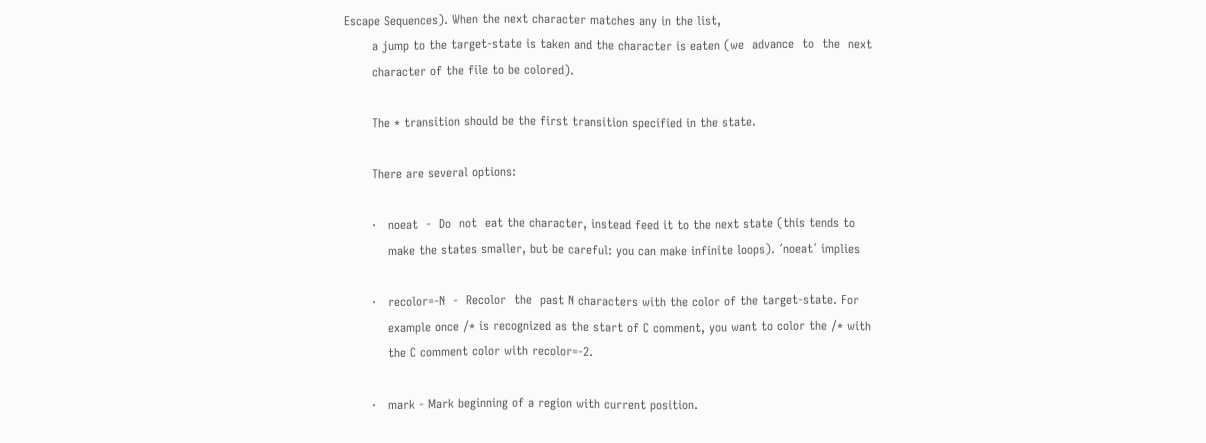Escape Sequences). When the next character matches any in the list,
       a jump to the target-state is taken and the character is eaten (we  advance  to  the  next
       character of the file to be colored).

       The * transition should be the first transition specified in the state.

       There are several options:

       ·   noeat  -  Do  not  eat the character, instead feed it to the next state (this tends to
           make the states smaller, but be careful: you can make infinite loops). ´noeat´ implies

       ·   recolor=-N  -  Recolor  the  past N characters with the color of the target-state. For
           example once /* is recognized as the start of C comment, you want to color the /* with
           the C comment color with recolor=-2.

       ·   mark - Mark beginning of a region with current position.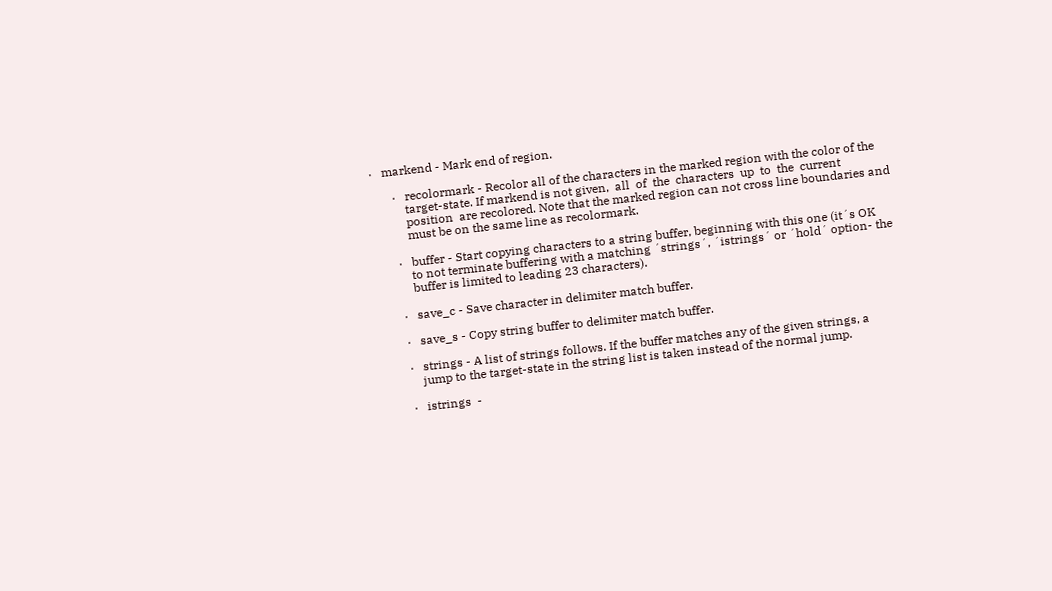·   markend - Mark end of region.

       ·   recolormark - Recolor all of the characters in the marked region with the color of the
           target-state. If markend is not given,  all  of  the  characters  up  to  the  current
           position  are recolored. Note that the marked region can not cross line boundaries and
           must be on the same line as recolormark.

       ·   buffer - Start copying characters to a string buffer, beginning with this one (it´s OK
           to not terminate buffering with a matching ´strings´, ´istrings´ or ´hold´ option- the
           buffer is limited to leading 23 characters).

       ·   save_c - Save character in delimiter match buffer.

       ·   save_s - Copy string buffer to delimiter match buffer.

       ·   strings - A list of strings follows. If the buffer matches any of the given strings, a
           jump to the target-state in the string list is taken instead of the normal jump.

       ·   istrings  -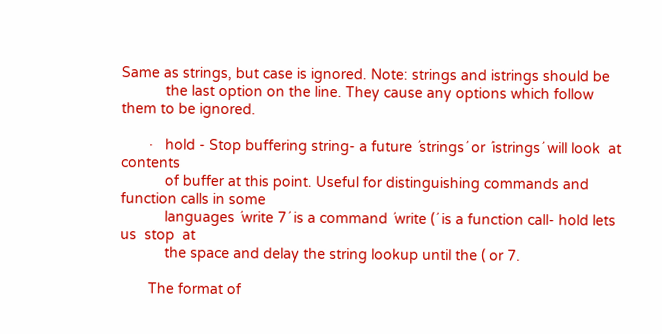Same as strings, but case is ignored. Note: strings and istrings should be
           the last option on the line. They cause any options which follow them to be ignored.

       ·   hold - Stop buffering string- a future ´strings´ or ´istrings´ will look  at  contents
           of buffer at this point. Useful for distinguishing commands and function calls in some
           languages ´write 7´ is a command ´write (´ is a function call- hold lets  us  stop  at
           the space and delay the string lookup until the ( or 7.

       The format of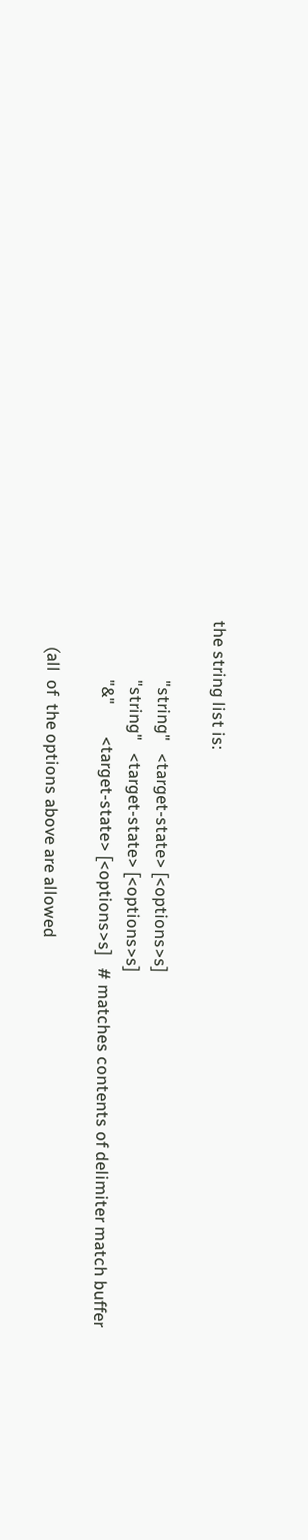the string list is:

               "string"   <target-state> [<options>s]
               "string"   <target-state> [<options>s]
               "&"        <target-state> [<options>s]   # matches contents of delimiter match buffer

       (all  of  the options above are allowed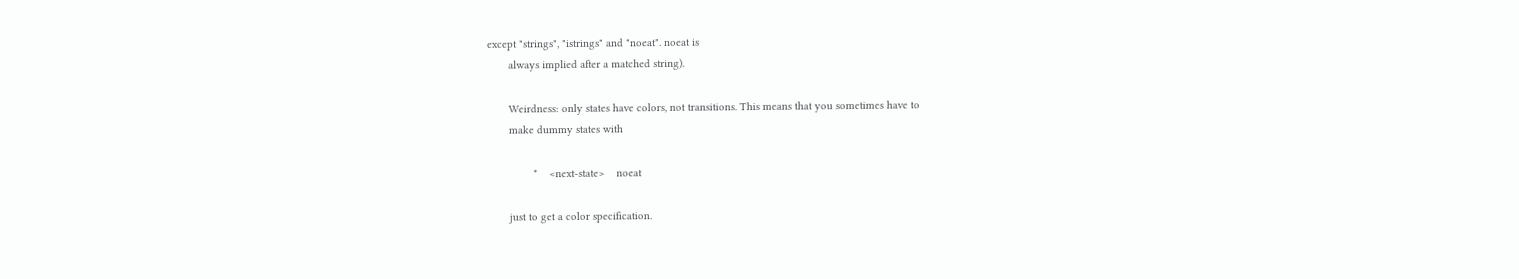except "strings", "istrings" and "noeat". noeat is
       always implied after a matched string).

       Weirdness: only states have colors, not transitions. This means that you sometimes have to
       make dummy states with

               *    <next-state>    noeat

       just to get a color specification.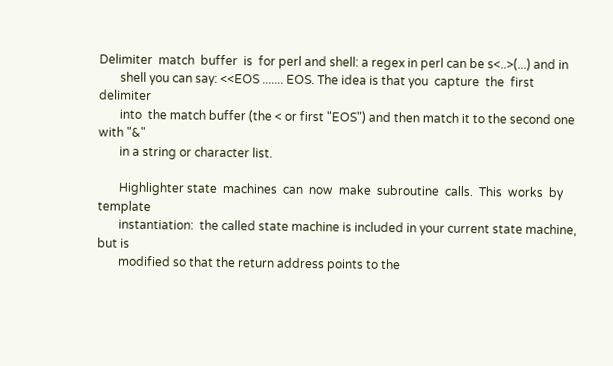Delimiter  match  buffer  is  for perl and shell: a regex in perl can be s<..>(...) and in
       shell you can say: <<EOS ....... EOS. The idea is that you  capture  the  first  delimiter
       into  the match buffer (the < or first "EOS") and then match it to the second one with "&"
       in a string or character list.

       Highlighter state  machines  can  now  make  subroutine  calls.  This  works  by  template
       instantiation:  the called state machine is included in your current state machine, but is
       modified so that the return address points to the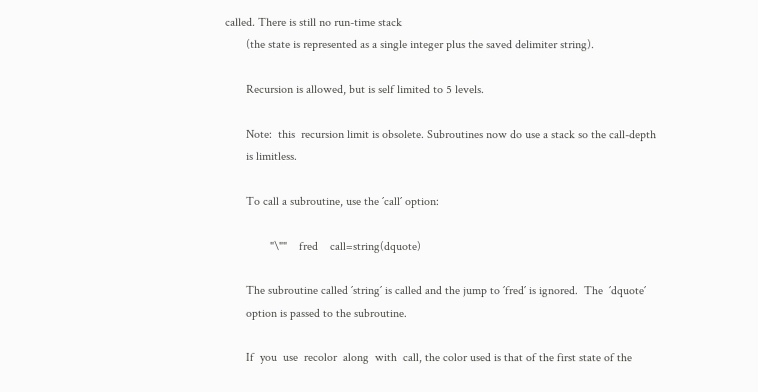called. There is still no run-time stack
       (the state is represented as a single integer plus the saved delimiter string).

       Recursion is allowed, but is self limited to 5 levels.

       Note:  this  recursion limit is obsolete. Subroutines now do use a stack so the call-depth
       is limitless.

       To call a subroutine, use the ´call´ option:

               "\""    fred    call=string(dquote)

       The subroutine called ´string´ is called and the jump to ´fred´ is ignored.  The  ´dquote´
       option is passed to the subroutine.

       If  you  use  recolor  along  with  call, the color used is that of the first state of the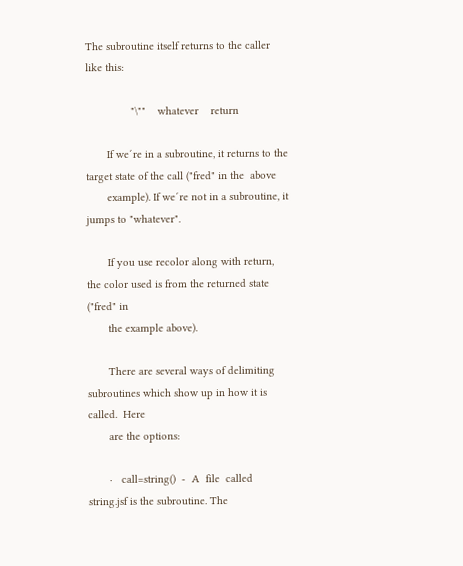The subroutine itself returns to the caller like this:

               "\""    whatever    return

       If we´re in a subroutine, it returns to the target state of the call ("fred" in the  above
       example). If we´re not in a subroutine, it jumps to "whatever".

       If you use recolor along with return, the color used is from the returned state ("fred" in
       the example above).

       There are several ways of delimiting subroutines which show up in how it is  called.  Here
       are the options:

       ·   call=string()  -  A  file  called string.jsf is the subroutine. The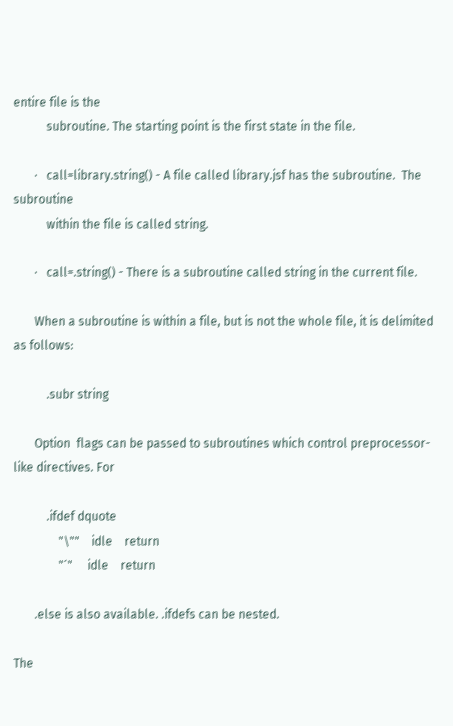entire file is the
           subroutine. The starting point is the first state in the file.

       ·   call=library.string() - A file called library.jsf has the subroutine.  The  subroutine
           within the file is called string.

       ·   call=.string() - There is a subroutine called string in the current file.

       When a subroutine is within a file, but is not the whole file, it is delimited as follows:

           .subr string

       Option  flags can be passed to subroutines which control preprocessor-like directives. For

           .ifdef dquote
               "\""    idle    return
               "´"     idle    return

       .else is also available. .ifdefs can be nested.

The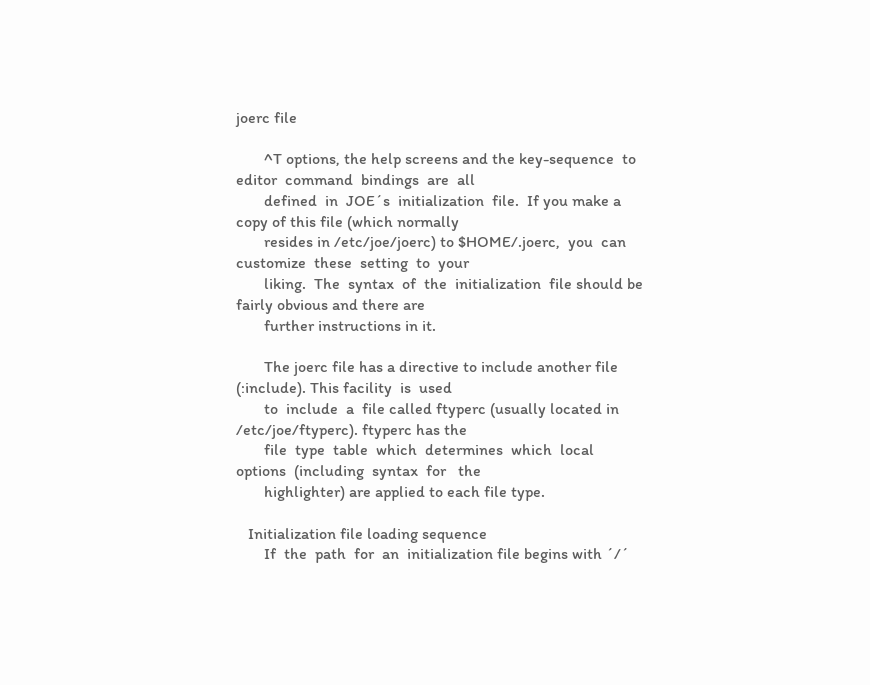joerc file

       ^T options, the help screens and the key-sequence  to  editor  command  bindings  are  all
       defined  in  JOE´s  initialization  file.  If you make a copy of this file (which normally
       resides in /etc/joe/joerc) to $HOME/.joerc,  you  can  customize  these  setting  to  your
       liking.  The  syntax  of  the  initialization  file should be fairly obvious and there are
       further instructions in it.

       The joerc file has a directive to include another file (:include). This facility  is  used
       to  include  a  file called ftyperc (usually located in /etc/joe/ftyperc). ftyperc has the
       file  type  table  which  determines  which  local  options  (including  syntax  for   the
       highlighter) are applied to each file type.

   Initialization file loading sequence
       If  the  path  for  an  initialization file begins with ´/´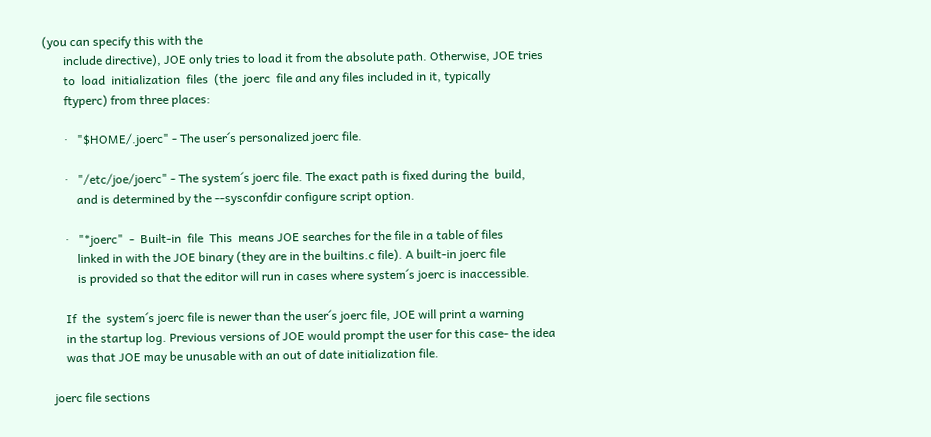(you can specify this with the
       include directive), JOE only tries to load it from the absolute path. Otherwise, JOE tries
       to  load  initialization  files  (the  joerc  file and any files included in it, typically
       ftyperc) from three places:

       ·   "$HOME/.joerc" - The user´s personalized joerc file.

       ·   "/etc/joe/joerc" - The system´s joerc file. The exact path is fixed during the  build,
           and is determined by the --sysconfdir configure script option.

       ·   "*joerc"  -  Built-in  file  This  means JOE searches for the file in a table of files
           linked in with the JOE binary (they are in the builtins.c file). A built-in joerc file
           is provided so that the editor will run in cases where system´s joerc is inaccessible.

       If  the  system´s joerc file is newer than the user´s joerc file, JOE will print a warning
       in the startup log. Previous versions of JOE would prompt the user for this case- the idea
       was that JOE may be unusable with an out of date initialization file.

   joerc file sections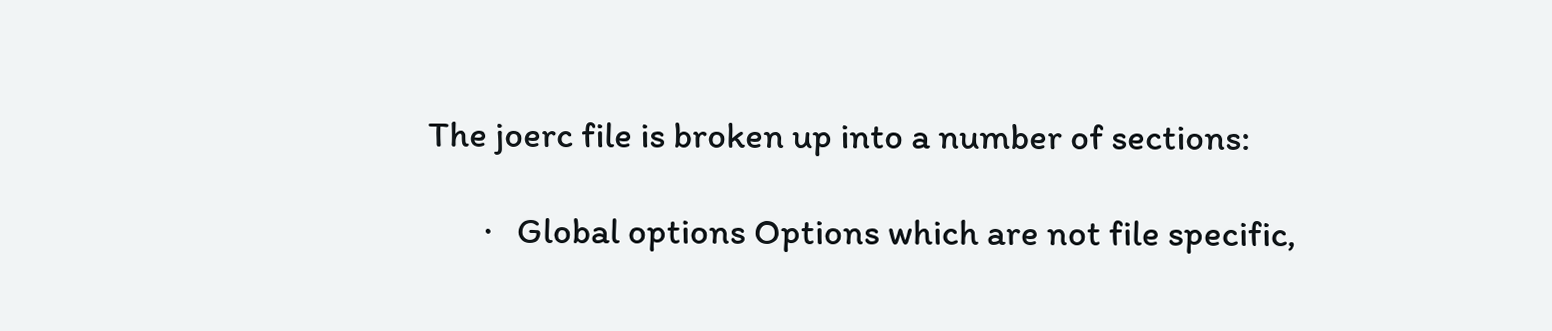The joerc file is broken up into a number of sections:

       ·   Global options Options which are not file specific,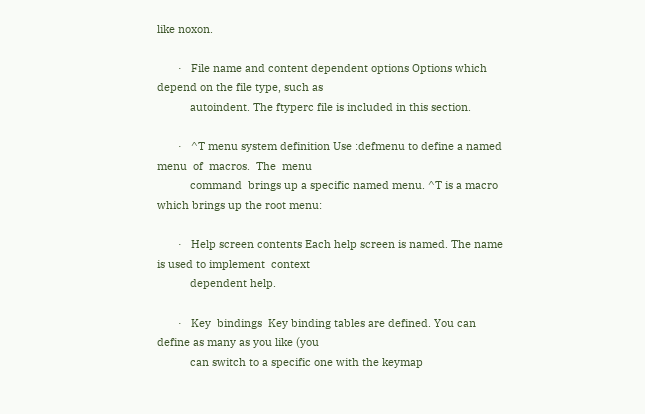like noxon.

       ·   File name and content dependent options Options which depend on the file type, such as
           autoindent. The ftyperc file is included in this section.

       ·   ^T menu system definition Use :defmenu to define a named  menu  of  macros.  The  menu
           command  brings up a specific named menu. ^T is a macro which brings up the root menu:

       ·   Help screen contents Each help screen is named. The name is used to implement  context
           dependent help.

       ·   Key  bindings  Key binding tables are defined. You can define as many as you like (you
           can switch to a specific one with the keymap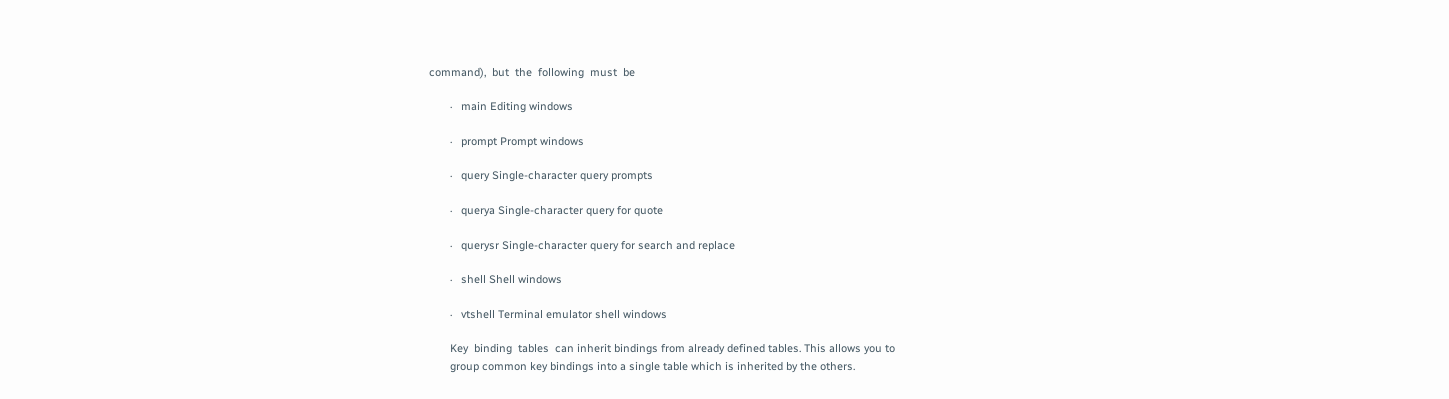command),  but  the  following  must  be

       ·   main Editing windows

       ·   prompt Prompt windows

       ·   query Single-character query prompts

       ·   querya Single-character query for quote

       ·   querysr Single-character query for search and replace

       ·   shell Shell windows

       ·   vtshell Terminal emulator shell windows

       Key  binding  tables  can inherit bindings from already defined tables. This allows you to
       group common key bindings into a single table which is inherited by the others.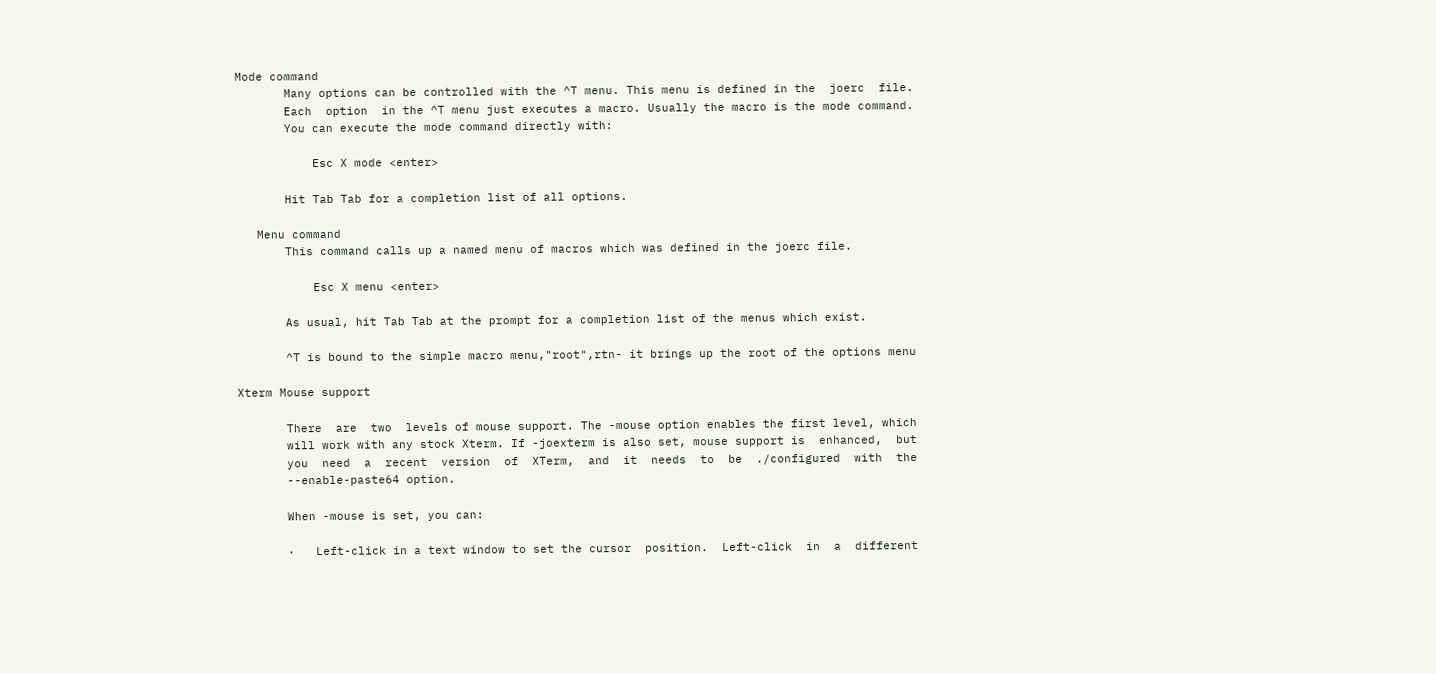Mode command
       Many options can be controlled with the ^T menu. This menu is defined in the  joerc  file.
       Each  option  in the ^T menu just executes a macro. Usually the macro is the mode command.
       You can execute the mode command directly with:

           Esc X mode <enter>

       Hit Tab Tab for a completion list of all options.

   Menu command
       This command calls up a named menu of macros which was defined in the joerc file.

           Esc X menu <enter>

       As usual, hit Tab Tab at the prompt for a completion list of the menus which exist.

       ^T is bound to the simple macro menu,"root",rtn- it brings up the root of the options menu

Xterm Mouse support

       There  are  two  levels of mouse support. The -mouse option enables the first level, which
       will work with any stock Xterm. If -joexterm is also set, mouse support is  enhanced,  but
       you  need  a  recent  version  of  XTerm,  and  it  needs  to  be  ./configured  with  the
       --enable-paste64 option.

       When -mouse is set, you can:

       ·   Left-click in a text window to set the cursor  position.  Left-click  in  a  different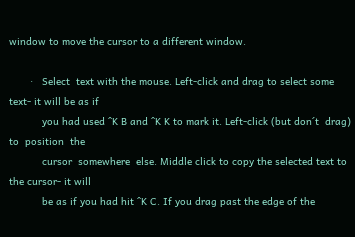window to move the cursor to a different window.

       ·   Select  text with the mouse. Left-click and drag to select some text- it will be as if
           you had used ^K B and ^K K to mark it. Left-click (but don´t  drag)  to  position  the
           cursor  somewhere  else. Middle click to copy the selected text to the cursor- it will
           be as if you had hit ^K C. If you drag past the edge of the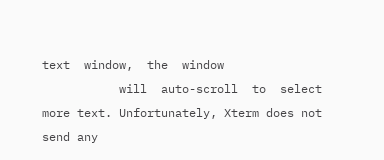text  window,  the  window
           will  auto-scroll  to  select  more text. Unfortunately, Xterm does not send any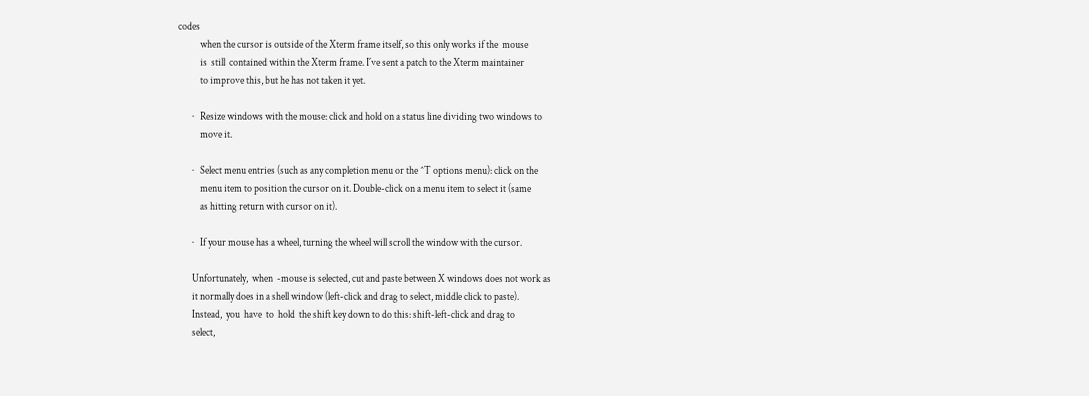codes
           when the cursor is outside of the Xterm frame itself, so this only works if the  mouse
           is  still  contained within the Xterm frame. I´ve sent a patch to the Xterm maintainer
           to improve this, but he has not taken it yet.

       ·   Resize windows with the mouse: click and hold on a status line dividing two windows to
           move it.

       ·   Select menu entries (such as any completion menu or the ^T options menu): click on the
           menu item to position the cursor on it. Double-click on a menu item to select it (same
           as hitting return with cursor on it).

       ·   If your mouse has a wheel, turning the wheel will scroll the window with the cursor.

       Unfortunately,  when  -mouse is selected, cut and paste between X windows does not work as
       it normally does in a shell window (left-click and drag to select, middle click to paste).
       Instead,  you  have  to  hold  the shift key down to do this: shift-left-click and drag to
       select,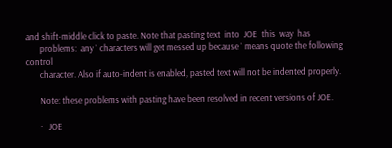and shift-middle click to paste. Note that pasting text  into  JOE  this  way  has
       problems:  any ` characters will get messed up because ` means quote the following control
       character. Also if auto-indent is enabled, pasted text will not be indented properly.

       Note: these problems with pasting have been resolved in recent versions of JOE.

       ·   JOE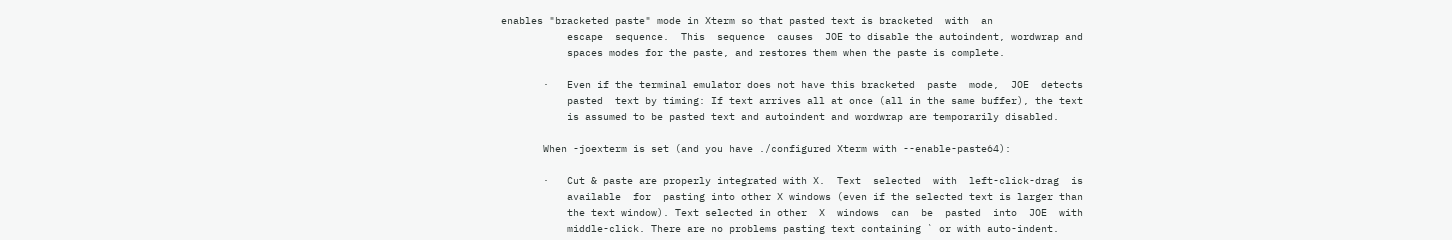enables "bracketed paste" mode in Xterm so that pasted text is bracketed  with  an
           escape  sequence.  This  sequence  causes  JOE to disable the autoindent, wordwrap and
           spaces modes for the paste, and restores them when the paste is complete.

       ·   Even if the terminal emulator does not have this bracketed  paste  mode,  JOE  detects
           pasted  text by timing: If text arrives all at once (all in the same buffer), the text
           is assumed to be pasted text and autoindent and wordwrap are temporarily disabled.

       When -joexterm is set (and you have ./configured Xterm with --enable-paste64):

       ·   Cut & paste are properly integrated with X.  Text  selected  with  left-click-drag  is
           available  for  pasting into other X windows (even if the selected text is larger than
           the text window). Text selected in other  X  windows  can  be  pasted  into  JOE  with
           middle-click. There are no problems pasting text containing ` or with auto-indent.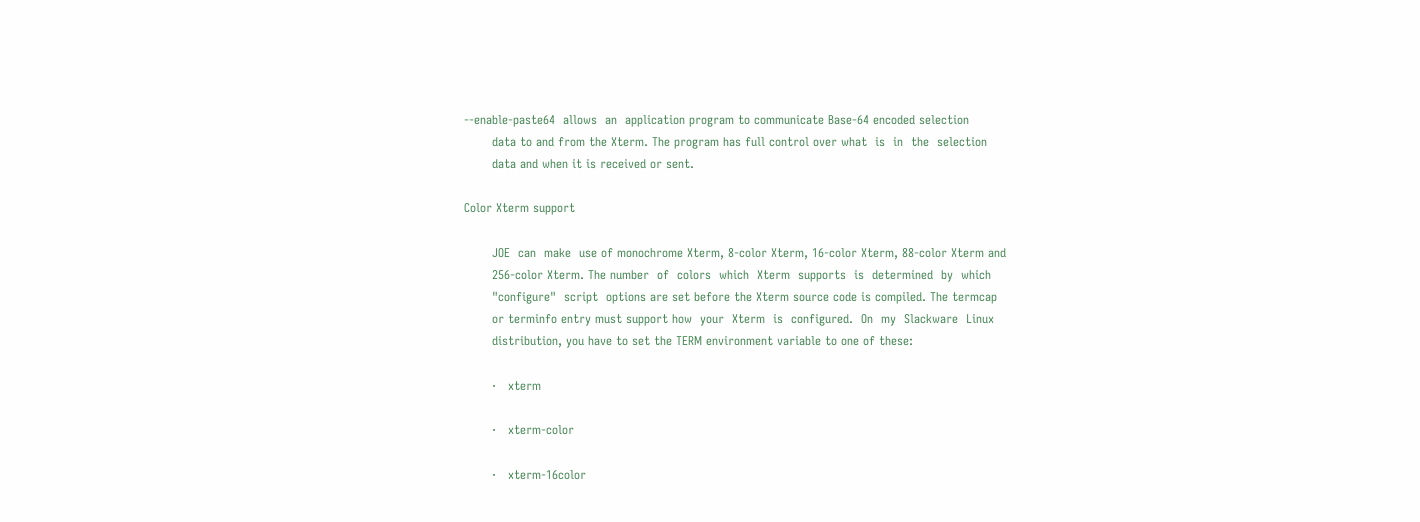--enable-paste64  allows  an  application program to communicate Base-64 encoded selection
       data to and from the Xterm. The program has full control over what  is  in  the  selection
       data and when it is received or sent.

Color Xterm support

       JOE  can  make  use of monochrome Xterm, 8-color Xterm, 16-color Xterm, 88-color Xterm and
       256-color Xterm. The number  of  colors  which  Xterm  supports  is  determined  by  which
       "configure"  script  options are set before the Xterm source code is compiled. The termcap
       or terminfo entry must support how  your  Xterm  is  configured.  On  my  Slackware  Linux
       distribution, you have to set the TERM environment variable to one of these:

       ·   xterm

       ·   xterm-color

       ·   xterm-16color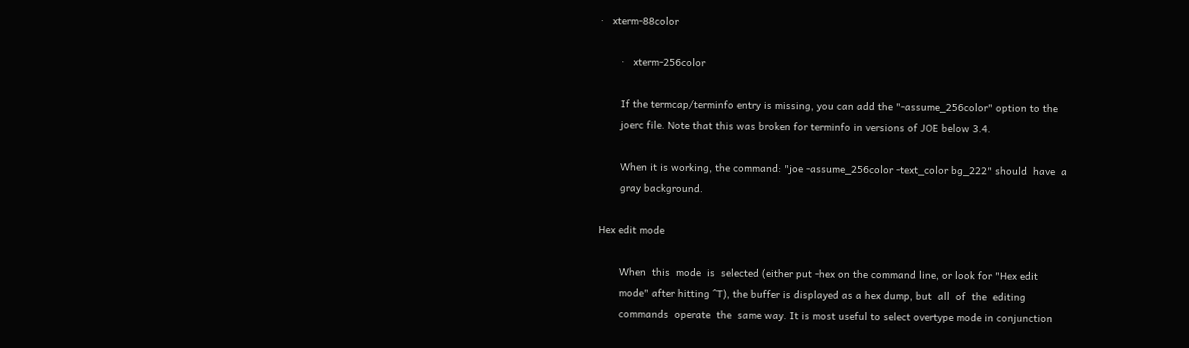·   xterm-88color

       ·   xterm-256color

       If the termcap/terminfo entry is missing, you can add the "-assume_256color" option to the
       joerc file. Note that this was broken for terminfo in versions of JOE below 3.4.

       When it is working, the command: "joe -assume_256color -text_color bg_222" should  have  a
       gray background.

Hex edit mode

       When  this  mode  is  selected (either put -hex on the command line, or look for "Hex edit
       mode" after hitting ^T), the buffer is displayed as a hex dump, but  all  of  the  editing
       commands  operate  the  same way. It is most useful to select overtype mode in conjunction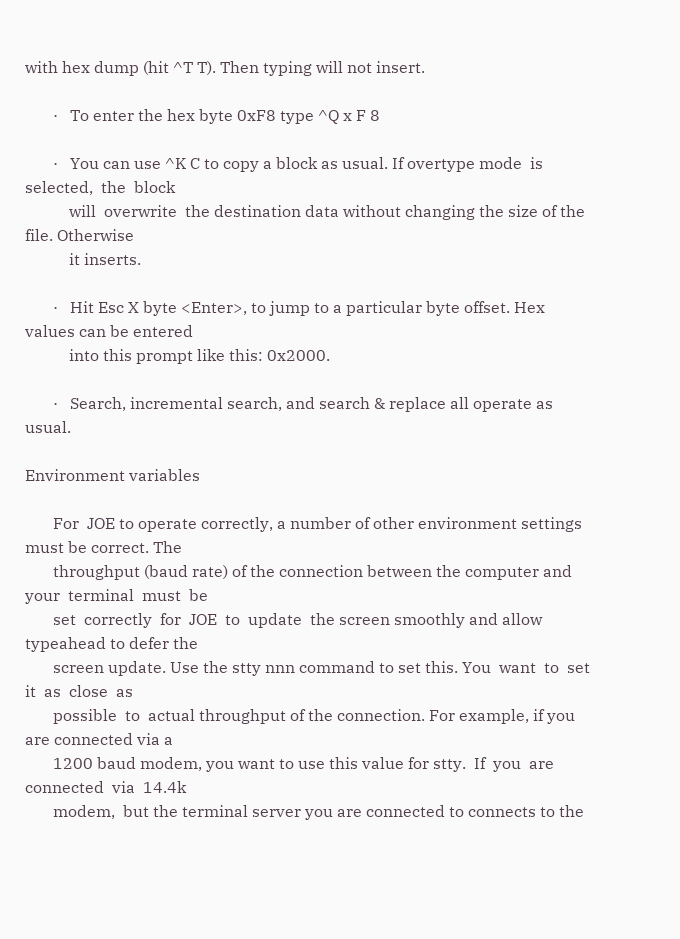with hex dump (hit ^T T). Then typing will not insert.

       ·   To enter the hex byte 0xF8 type ^Q x F 8

       ·   You can use ^K C to copy a block as usual. If overtype mode  is  selected,  the  block
           will  overwrite  the destination data without changing the size of the file. Otherwise
           it inserts.

       ·   Hit Esc X byte <Enter>, to jump to a particular byte offset. Hex values can be entered
           into this prompt like this: 0x2000.

       ·   Search, incremental search, and search & replace all operate as usual.

Environment variables

       For  JOE to operate correctly, a number of other environment settings must be correct. The
       throughput (baud rate) of the connection between the computer and your  terminal  must  be
       set  correctly  for  JOE  to  update  the screen smoothly and allow typeahead to defer the
       screen update. Use the stty nnn command to set this. You  want  to  set  it  as  close  as
       possible  to  actual throughput of the connection. For example, if you are connected via a
       1200 baud modem, you want to use this value for stty.  If  you  are  connected  via  14.4k
       modem,  but the terminal server you are connected to connects to the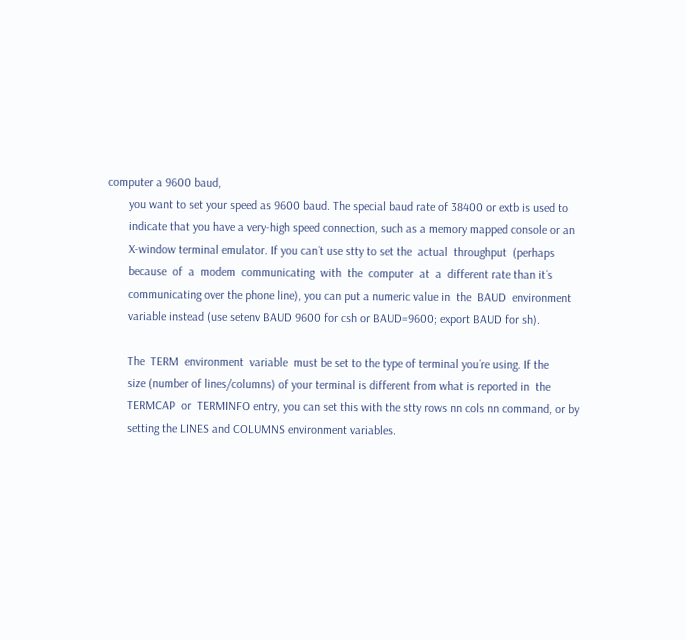computer a 9600 baud,
       you want to set your speed as 9600 baud. The special baud rate of 38400 or extb is used to
       indicate that you have a very-high speed connection, such as a memory mapped console or an
       X-window terminal emulator. If you can´t use stty to set the  actual  throughput  (perhaps
       because  of  a  modem  communicating  with  the  computer  at  a  different rate than it´s
       communicating over the phone line), you can put a numeric value in  the  BAUD  environment
       variable instead (use setenv BAUD 9600 for csh or BAUD=9600; export BAUD for sh).

       The  TERM  environment  variable  must be set to the type of terminal you´re using. If the
       size (number of lines/columns) of your terminal is different from what is reported in  the
       TERMCAP  or  TERMINFO entry, you can set this with the stty rows nn cols nn command, or by
       setting the LINES and COLUMNS environment variables.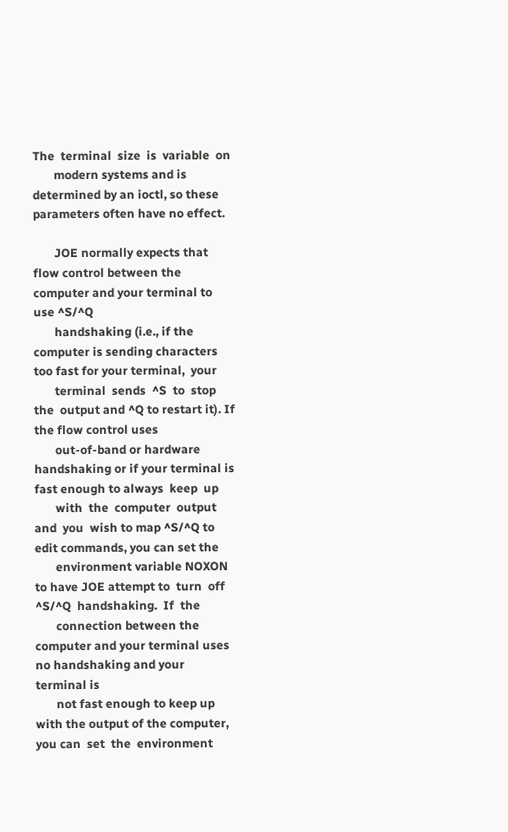The  terminal  size  is  variable  on
       modern systems and is determined by an ioctl, so these parameters often have no effect.

       JOE normally expects that flow control between the computer and your terminal to use ^S/^Q
       handshaking (i.e., if the computer is sending characters too fast for your terminal,  your
       terminal  sends  ^S  to  stop  the  output and ^Q to restart it). If the flow control uses
       out-of-band or hardware handshaking or if your terminal is fast enough to always  keep  up
       with  the  computer  output  and  you  wish to map ^S/^Q to edit commands, you can set the
       environment variable NOXON to have JOE attempt to  turn  off  ^S/^Q  handshaking.  If  the
       connection between the computer and your terminal uses no handshaking and your terminal is
       not fast enough to keep up with the output of the computer, you can  set  the  environment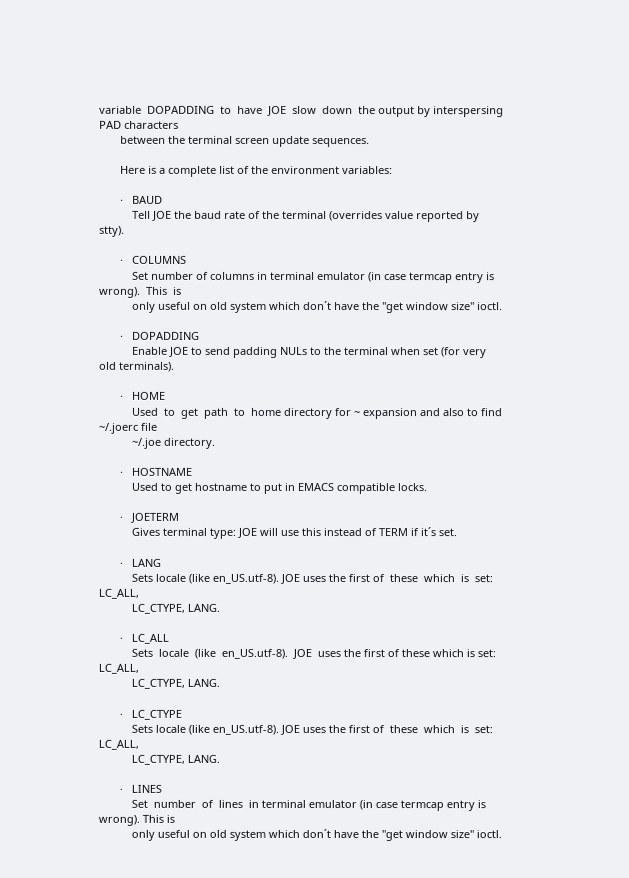variable  DOPADDING  to  have  JOE  slow  down  the output by interspersing PAD characters
       between the terminal screen update sequences.

       Here is a complete list of the environment variables:

       ·   BAUD
           Tell JOE the baud rate of the terminal (overrides value reported by stty).

       ·   COLUMNS
           Set number of columns in terminal emulator (in case termcap entry is wrong).  This  is
           only useful on old system which don´t have the "get window size" ioctl.

       ·   DOPADDING
           Enable JOE to send padding NULs to the terminal when set (for very old terminals).

       ·   HOME
           Used  to  get  path  to  home directory for ~ expansion and also to find ~/.joerc file
           ~/.joe directory.

       ·   HOSTNAME
           Used to get hostname to put in EMACS compatible locks.

       ·   JOETERM
           Gives terminal type: JOE will use this instead of TERM if it´s set.

       ·   LANG
           Sets locale (like en_US.utf-8). JOE uses the first of  these  which  is  set:  LC_ALL,
           LC_CTYPE, LANG.

       ·   LC_ALL
           Sets  locale  (like  en_US.utf-8).  JOE  uses the first of these which is set: LC_ALL,
           LC_CTYPE, LANG.

       ·   LC_CTYPE
           Sets locale (like en_US.utf-8). JOE uses the first of  these  which  is  set:  LC_ALL,
           LC_CTYPE, LANG.

       ·   LINES
           Set  number  of  lines  in terminal emulator (in case termcap entry is wrong). This is
           only useful on old system which don´t have the "get window size" ioctl.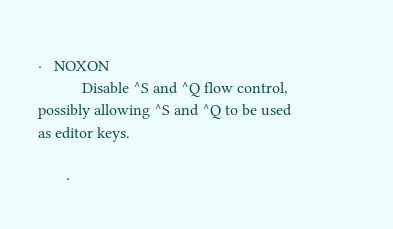·   NOXON
           Disable ^S and ^Q flow control, possibly allowing ^S and ^Q to be used as editor keys.

       ·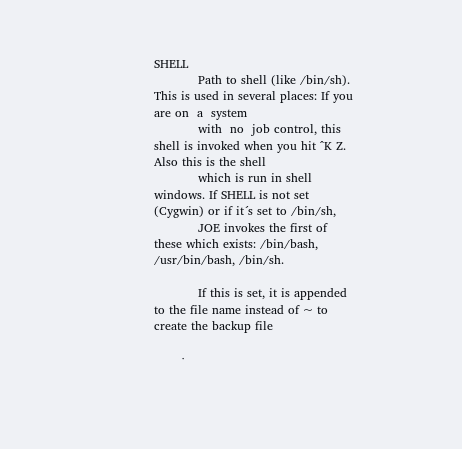SHELL
           Path to shell (like /bin/sh). This is used in several places: If you are on  a  system
           with  no  job control, this shell is invoked when you hit ^K Z. Also this is the shell
           which is run in shell windows. If SHELL is not set (Cygwin) or if it´s set to /bin/sh,
           JOE invokes the first of these which exists: /bin/bash, /usr/bin/bash, /bin/sh.

           If this is set, it is appended to the file name instead of ~ to create the backup file

       ·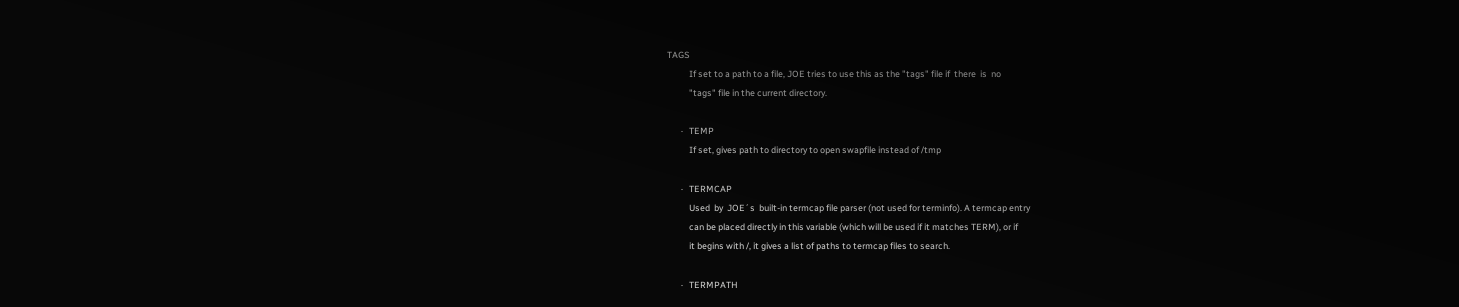TAGS
           If set to a path to a file, JOE tries to use this as the "tags" file if  there  is  no
           "tags" file in the current directory.

       ·   TEMP
           If set, gives path to directory to open swapfile instead of /tmp

       ·   TERMCAP
           Used  by  JOE´s  built-in termcap file parser (not used for terminfo). A termcap entry
           can be placed directly in this variable (which will be used if it matches TERM), or if
           it begins with /, it gives a list of paths to termcap files to search.

       ·   TERMPATH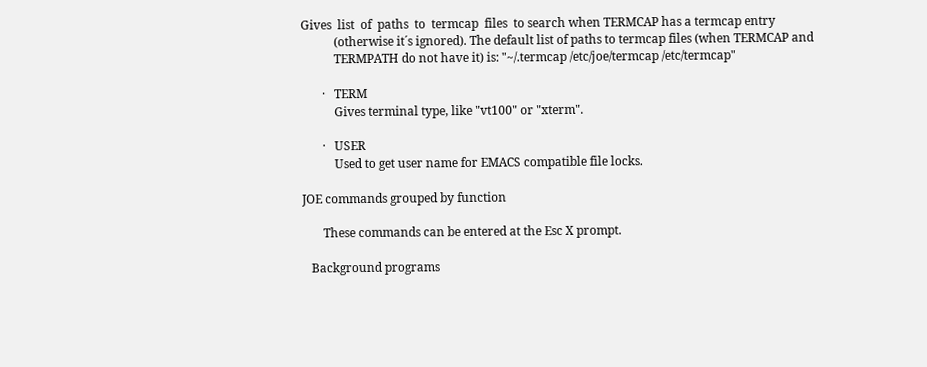Gives  list  of  paths  to  termcap  files  to search when TERMCAP has a termcap entry
           (otherwise it´s ignored). The default list of paths to termcap files (when TERMCAP and
           TERMPATH do not have it) is: "~/.termcap /etc/joe/termcap /etc/termcap"

       ·   TERM
           Gives terminal type, like "vt100" or "xterm".

       ·   USER
           Used to get user name for EMACS compatible file locks.

JOE commands grouped by function

       These commands can be entered at the Esc X prompt.

   Background programs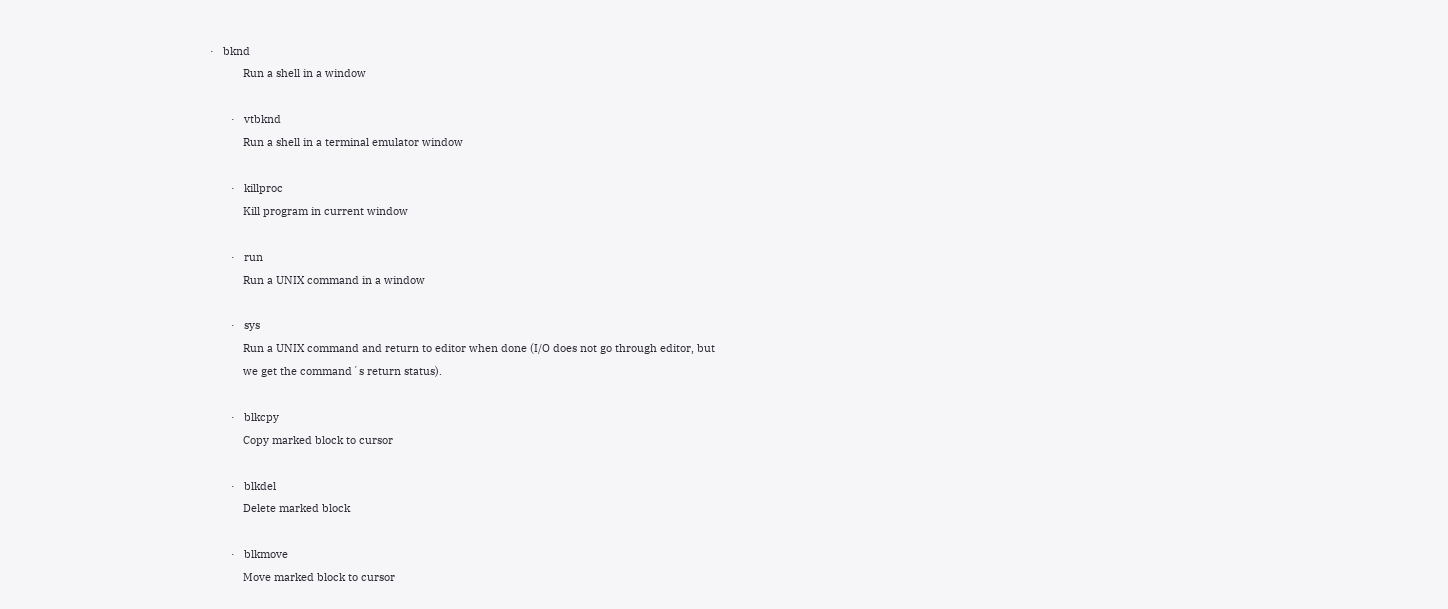·   bknd
           Run a shell in a window

       ·   vtbknd
           Run a shell in a terminal emulator window

       ·   killproc
           Kill program in current window

       ·   run
           Run a UNIX command in a window

       ·   sys
           Run a UNIX command and return to editor when done (I/O does not go through editor, but
           we get the command´s return status).

       ·   blkcpy
           Copy marked block to cursor

       ·   blkdel
           Delete marked block

       ·   blkmove
           Move marked block to cursor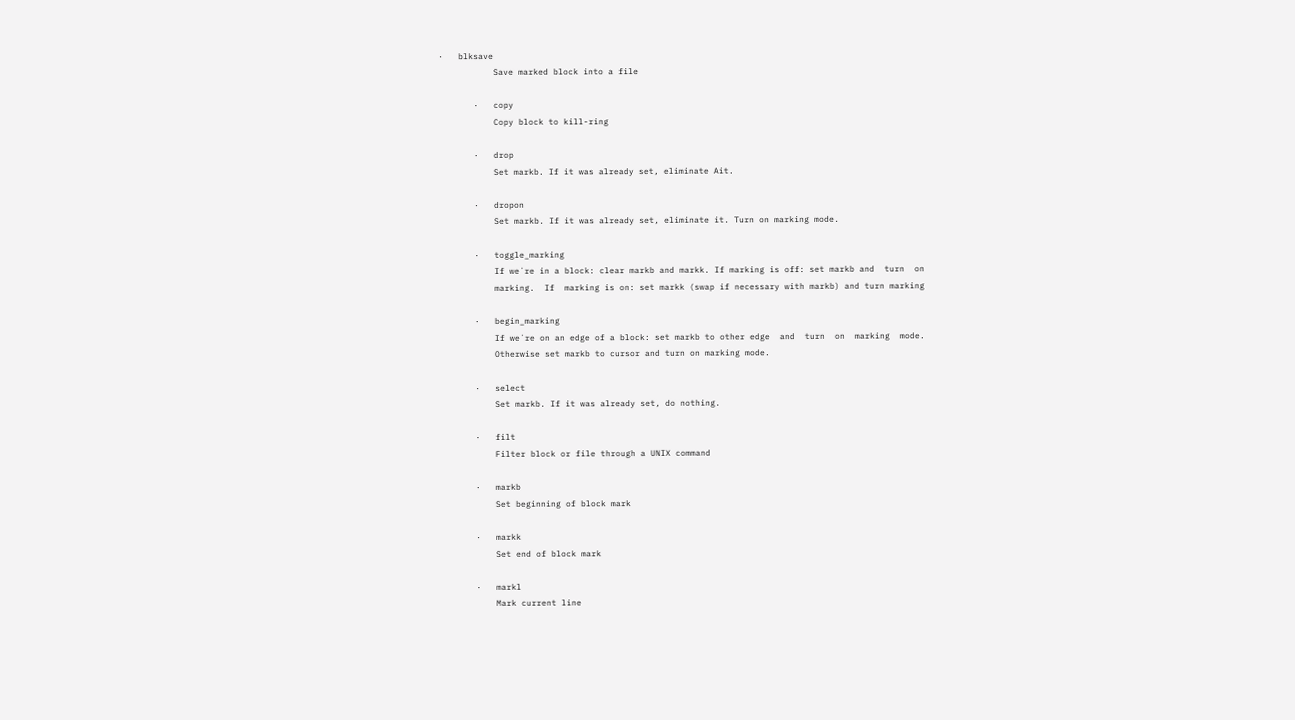·   blksave
           Save marked block into a file

       ·   copy
           Copy block to kill-ring

       ·   drop
           Set markb. If it was already set, eliminate Ait.

       ·   dropon
           Set markb. If it was already set, eliminate it. Turn on marking mode.

       ·   toggle_marking
           If we´re in a block: clear markb and markk. If marking is off: set markb and  turn  on
           marking.  If  marking is on: set markk (swap if necessary with markb) and turn marking

       ·   begin_marking
           If we´re on an edge of a block: set markb to other edge  and  turn  on  marking  mode.
           Otherwise set markb to cursor and turn on marking mode.

       ·   select
           Set markb. If it was already set, do nothing.

       ·   filt
           Filter block or file through a UNIX command

       ·   markb
           Set beginning of block mark

       ·   markk
           Set end of block mark

       ·   markl
           Mark current line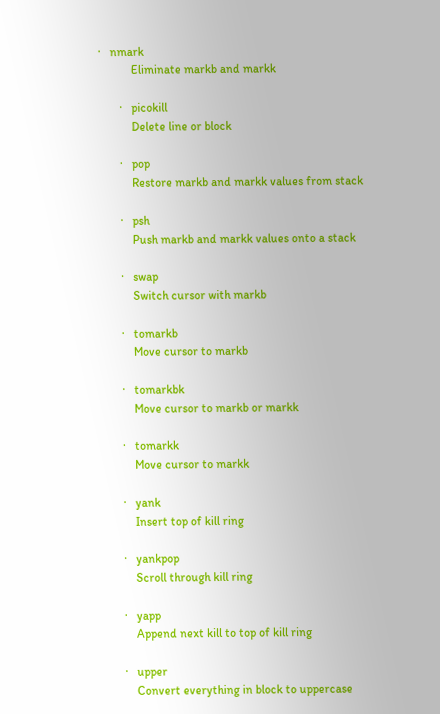·   nmark
           Eliminate markb and markk

       ·   picokill
           Delete line or block

       ·   pop
           Restore markb and markk values from stack

       ·   psh
           Push markb and markk values onto a stack

       ·   swap
           Switch cursor with markb

       ·   tomarkb
           Move cursor to markb

       ·   tomarkbk
           Move cursor to markb or markk

       ·   tomarkk
           Move cursor to markk

       ·   yank
           Insert top of kill ring

       ·   yankpop
           Scroll through kill ring

       ·   yapp
           Append next kill to top of kill ring

       ·   upper
           Convert everything in block to uppercase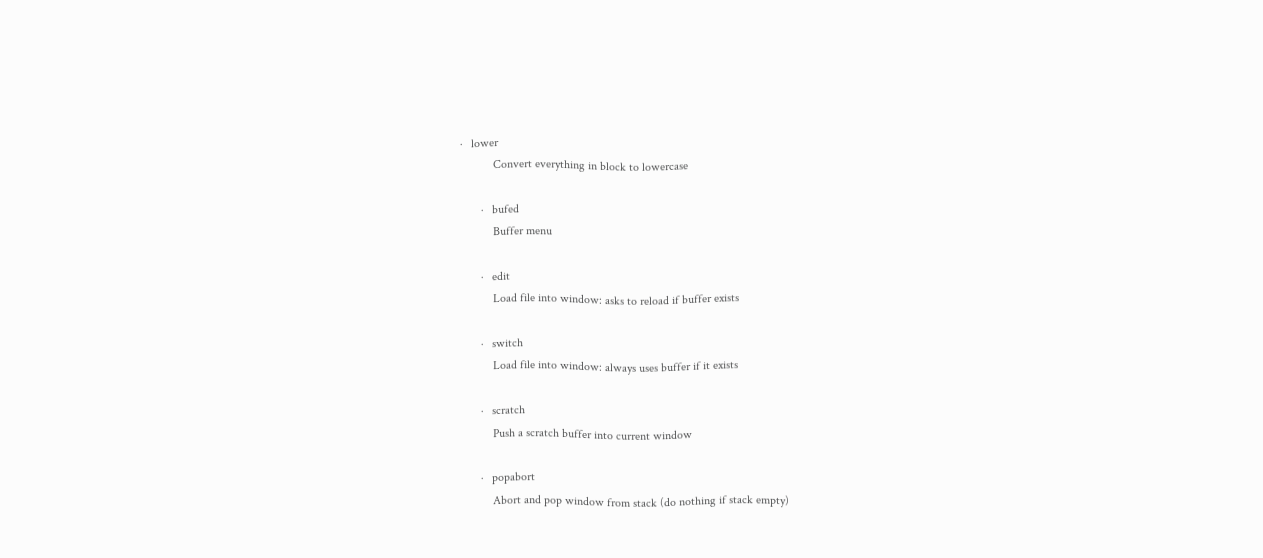·   lower
           Convert everything in block to lowercase

       ·   bufed
           Buffer menu

       ·   edit
           Load file into window: asks to reload if buffer exists

       ·   switch
           Load file into window: always uses buffer if it exists

       ·   scratch
           Push a scratch buffer into current window

       ·   popabort
           Abort and pop window from stack (do nothing if stack empty)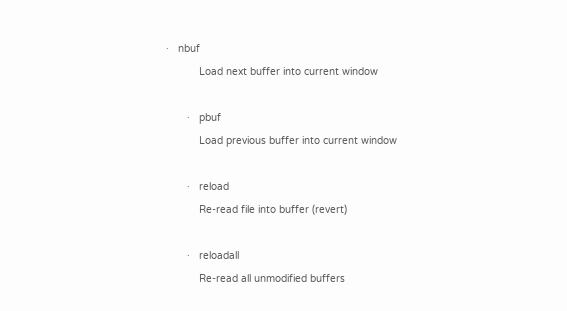·   nbuf
           Load next buffer into current window

       ·   pbuf
           Load previous buffer into current window

       ·   reload
           Re-read file into buffer (revert)

       ·   reloadall
           Re-read all unmodified buffers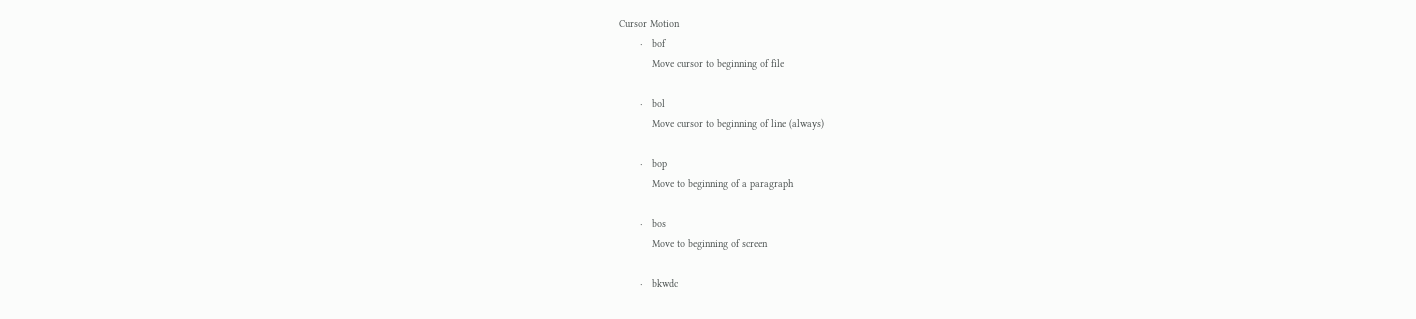Cursor Motion
       ·   bof
           Move cursor to beginning of file

       ·   bol
           Move cursor to beginning of line (always)

       ·   bop
           Move to beginning of a paragraph

       ·   bos
           Move to beginning of screen

       ·   bkwdc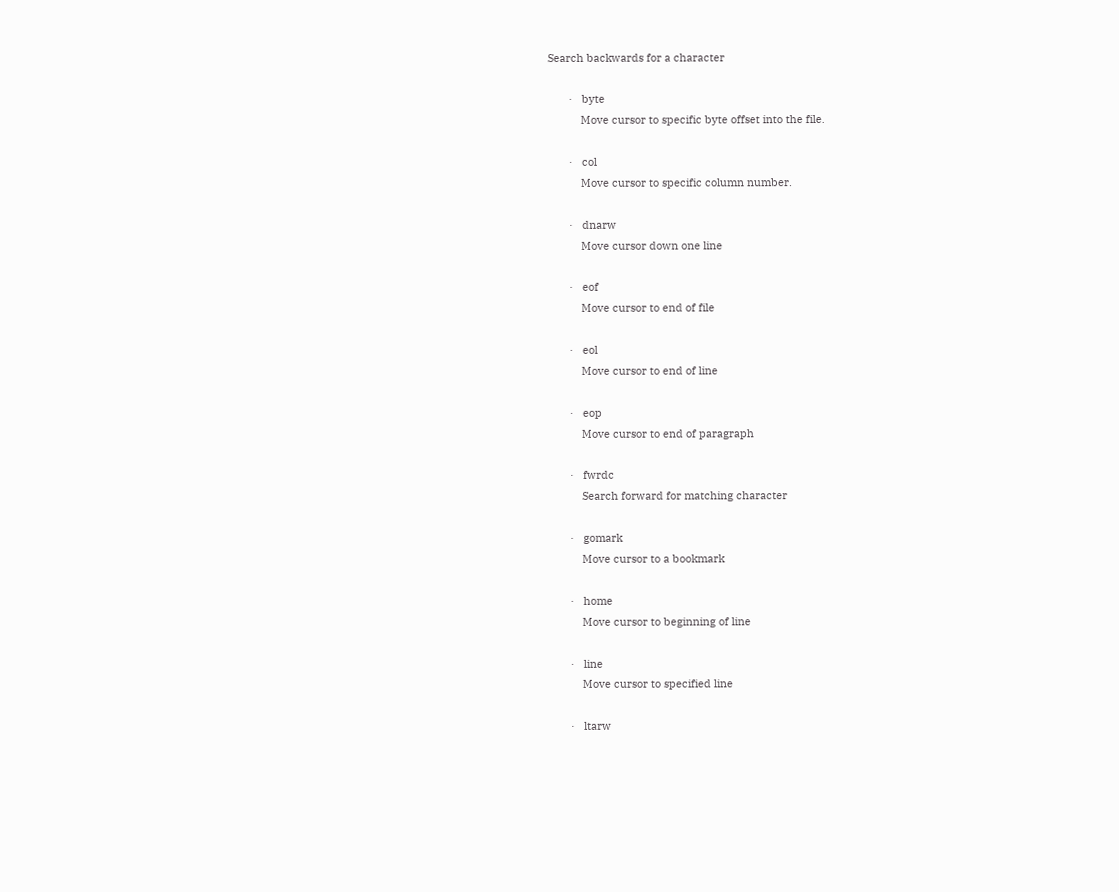Search backwards for a character

       ·   byte
           Move cursor to specific byte offset into the file.

       ·   col
           Move cursor to specific column number.

       ·   dnarw
           Move cursor down one line

       ·   eof
           Move cursor to end of file

       ·   eol
           Move cursor to end of line

       ·   eop
           Move cursor to end of paragraph

       ·   fwrdc
           Search forward for matching character

       ·   gomark
           Move cursor to a bookmark

       ·   home
           Move cursor to beginning of line

       ·   line
           Move cursor to specified line

       ·   ltarw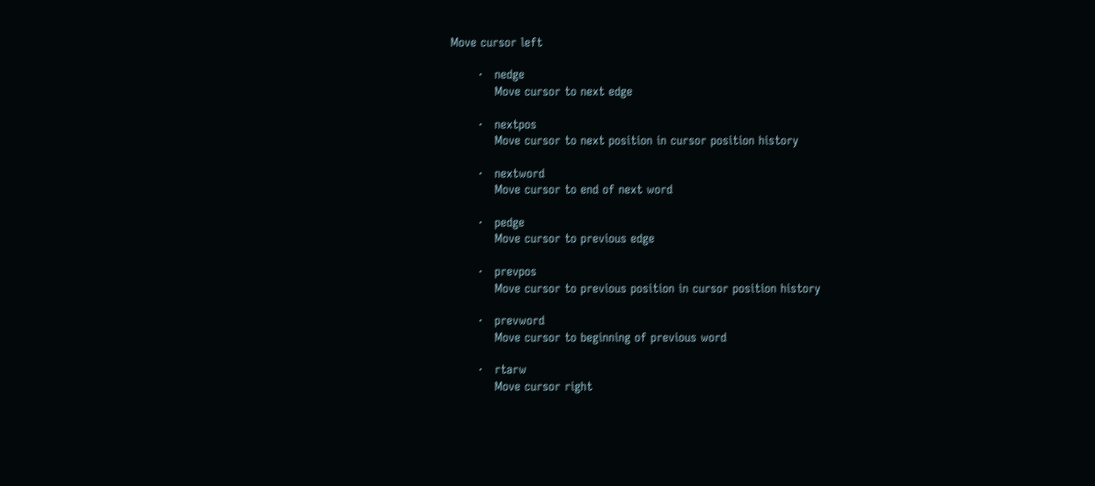Move cursor left

       ·   nedge
           Move cursor to next edge

       ·   nextpos
           Move cursor to next position in cursor position history

       ·   nextword
           Move cursor to end of next word

       ·   pedge
           Move cursor to previous edge

       ·   prevpos
           Move cursor to previous position in cursor position history

       ·   prevword
           Move cursor to beginning of previous word

       ·   rtarw
           Move cursor right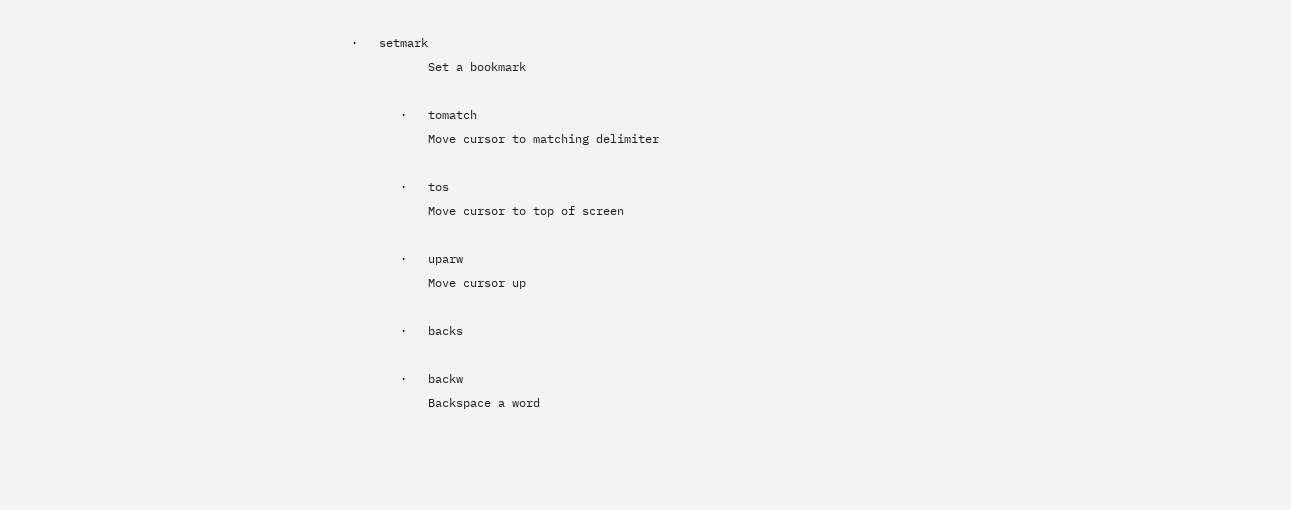·   setmark
           Set a bookmark

       ·   tomatch
           Move cursor to matching delimiter

       ·   tos
           Move cursor to top of screen

       ·   uparw
           Move cursor up

       ·   backs

       ·   backw
           Backspace a word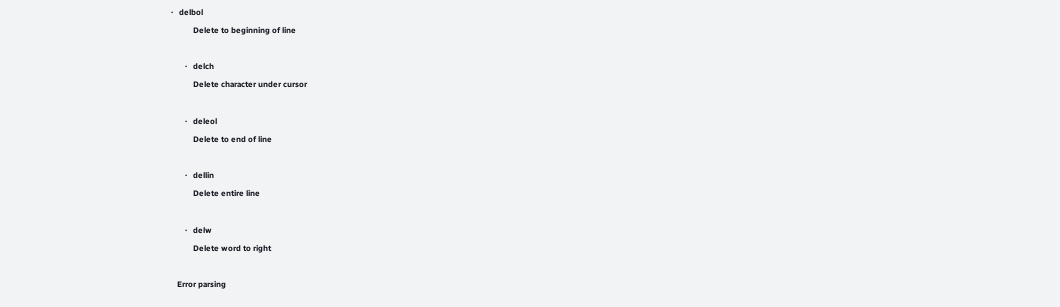·   delbol
           Delete to beginning of line

       ·   delch
           Delete character under cursor

       ·   deleol
           Delete to end of line

       ·   dellin
           Delete entire line

       ·   delw
           Delete word to right

   Error parsing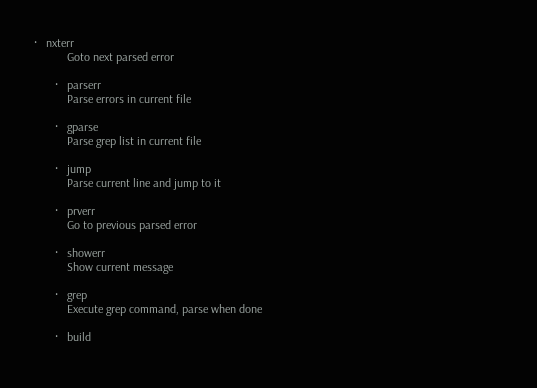·   nxterr
           Goto next parsed error

       ·   parserr
           Parse errors in current file

       ·   gparse
           Parse grep list in current file

       ·   jump
           Parse current line and jump to it

       ·   prverr
           Go to previous parsed error

       ·   showerr
           Show current message

       ·   grep
           Execute grep command, parse when done

       ·   build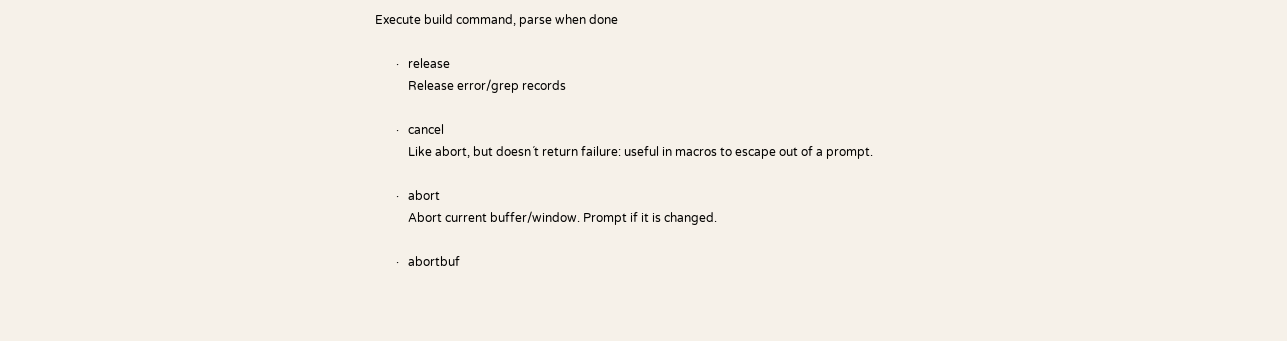Execute build command, parse when done

       ·   release
           Release error/grep records

       ·   cancel
           Like abort, but doesn´t return failure: useful in macros to escape out of a prompt.

       ·   abort
           Abort current buffer/window. Prompt if it is changed.

       ·   abortbuf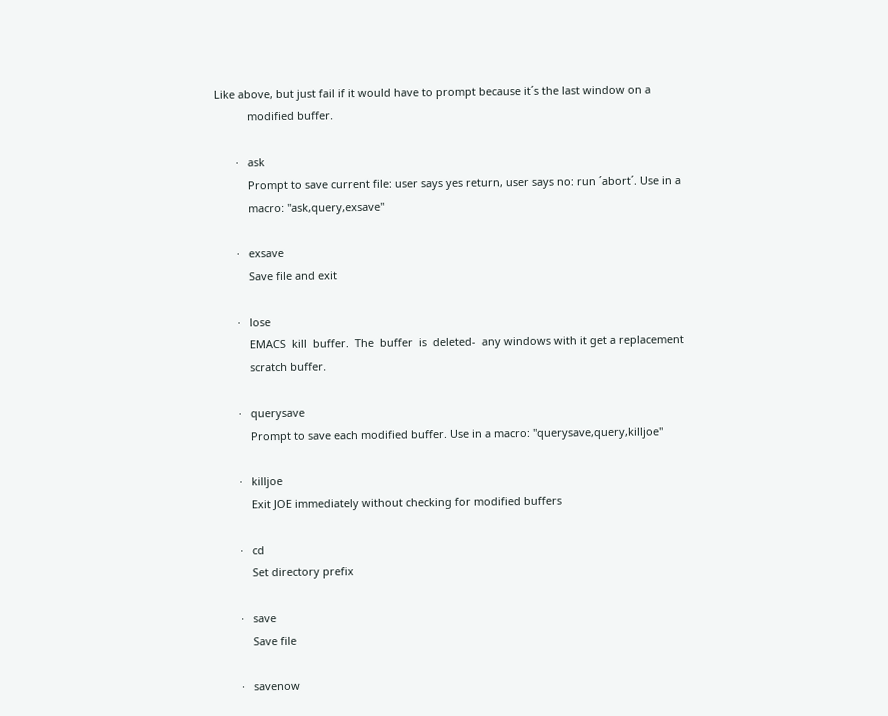Like above, but just fail if it would have to prompt because it´s the last window on a
           modified buffer.

       ·   ask
           Prompt to save current file: user says yes return, user says no: run ´abort´. Use in a
           macro: "ask,query,exsave"

       ·   exsave
           Save file and exit

       ·   lose
           EMACS  kill  buffer.  The  buffer  is  deleted-  any windows with it get a replacement
           scratch buffer.

       ·   querysave
           Prompt to save each modified buffer. Use in a macro: "querysave,query,killjoe"

       ·   killjoe
           Exit JOE immediately without checking for modified buffers

       ·   cd
           Set directory prefix

       ·   save
           Save file

       ·   savenow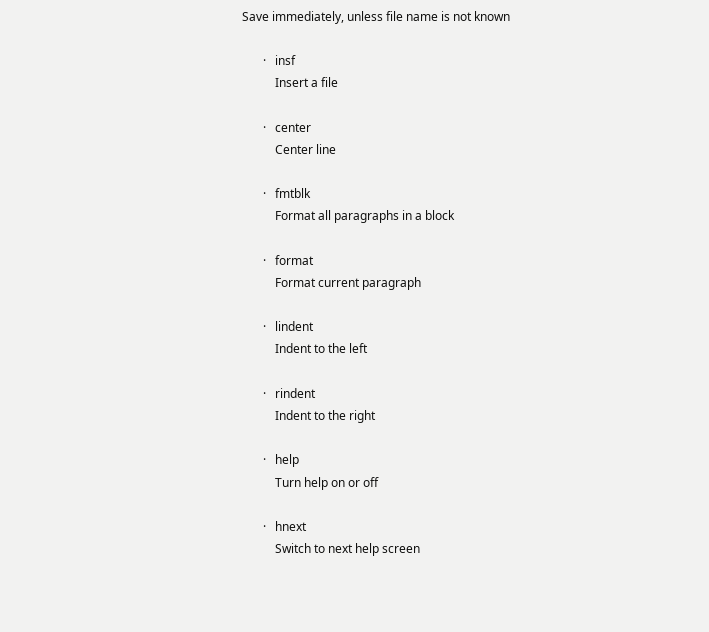Save immediately, unless file name is not known

       ·   insf
           Insert a file

       ·   center
           Center line

       ·   fmtblk
           Format all paragraphs in a block

       ·   format
           Format current paragraph

       ·   lindent
           Indent to the left

       ·   rindent
           Indent to the right

       ·   help
           Turn help on or off

       ·   hnext
           Switch to next help screen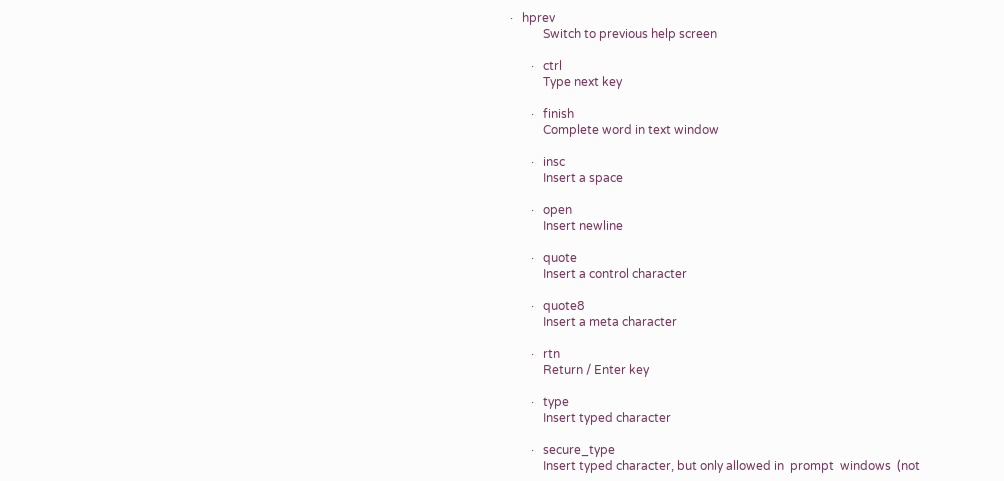·   hprev
           Switch to previous help screen

       ·   ctrl
           Type next key

       ·   finish
           Complete word in text window

       ·   insc
           Insert a space

       ·   open
           Insert newline

       ·   quote
           Insert a control character

       ·   quote8
           Insert a meta character

       ·   rtn
           Return / Enter key

       ·   type
           Insert typed character

       ·   secure_type
           Insert typed character, but only allowed in  prompt  windows  (not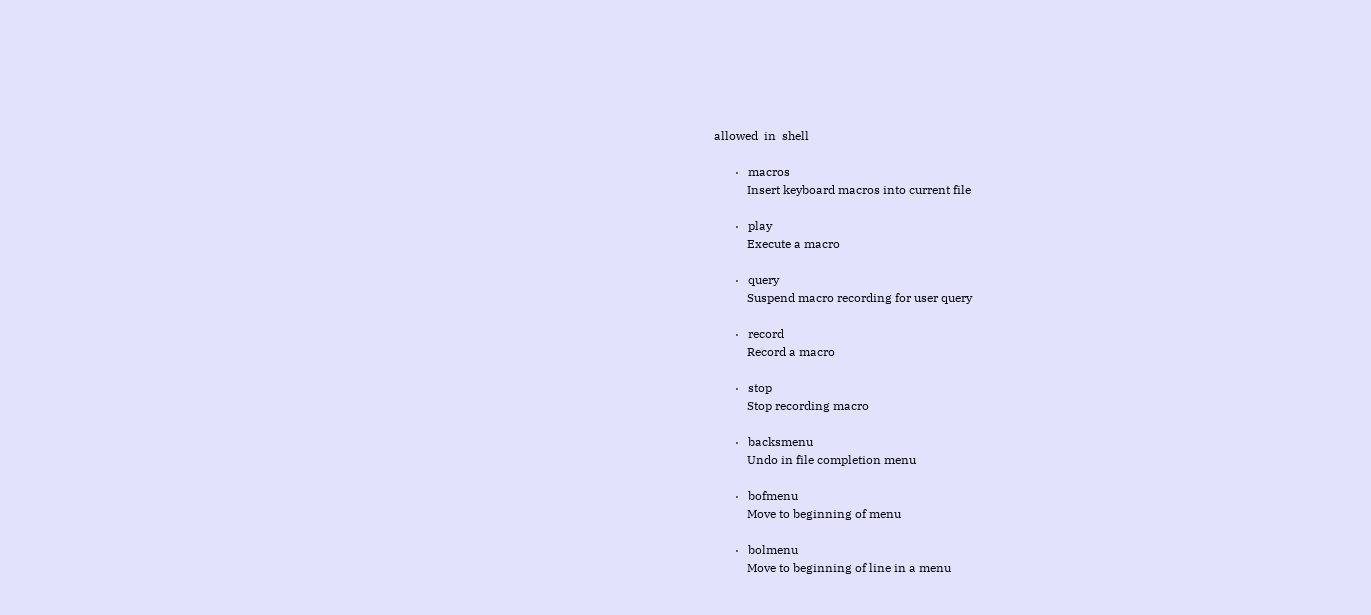allowed  in  shell

       ·   macros
           Insert keyboard macros into current file

       ·   play
           Execute a macro

       ·   query
           Suspend macro recording for user query

       ·   record
           Record a macro

       ·   stop
           Stop recording macro

       ·   backsmenu
           Undo in file completion menu

       ·   bofmenu
           Move to beginning of menu

       ·   bolmenu
           Move to beginning of line in a menu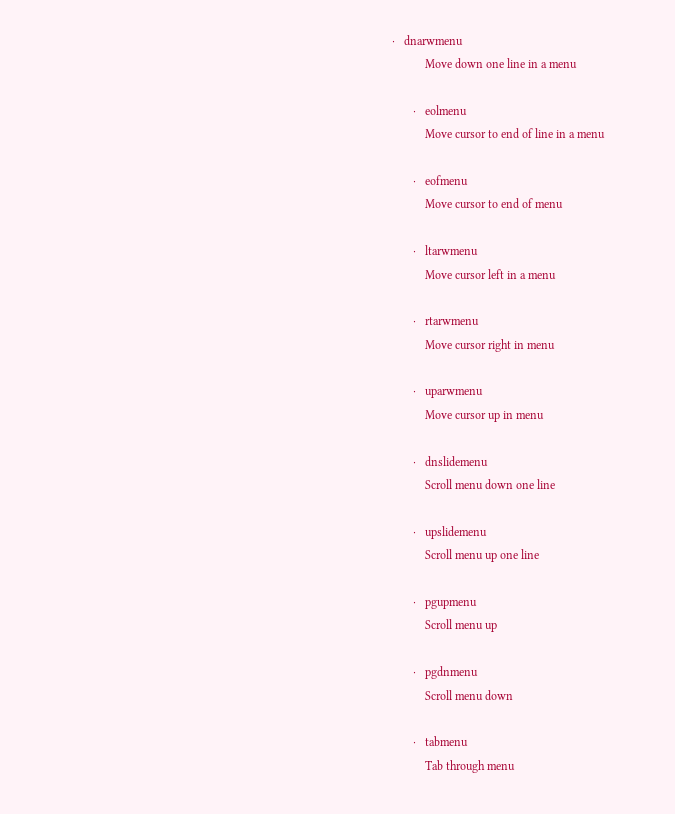·   dnarwmenu
           Move down one line in a menu

       ·   eolmenu
           Move cursor to end of line in a menu

       ·   eofmenu
           Move cursor to end of menu

       ·   ltarwmenu
           Move cursor left in a menu

       ·   rtarwmenu
           Move cursor right in menu

       ·   uparwmenu
           Move cursor up in menu

       ·   dnslidemenu
           Scroll menu down one line

       ·   upslidemenu
           Scroll menu up one line

       ·   pgupmenu
           Scroll menu up

       ·   pgdnmenu
           Scroll menu down

       ·   tabmenu
           Tab through menu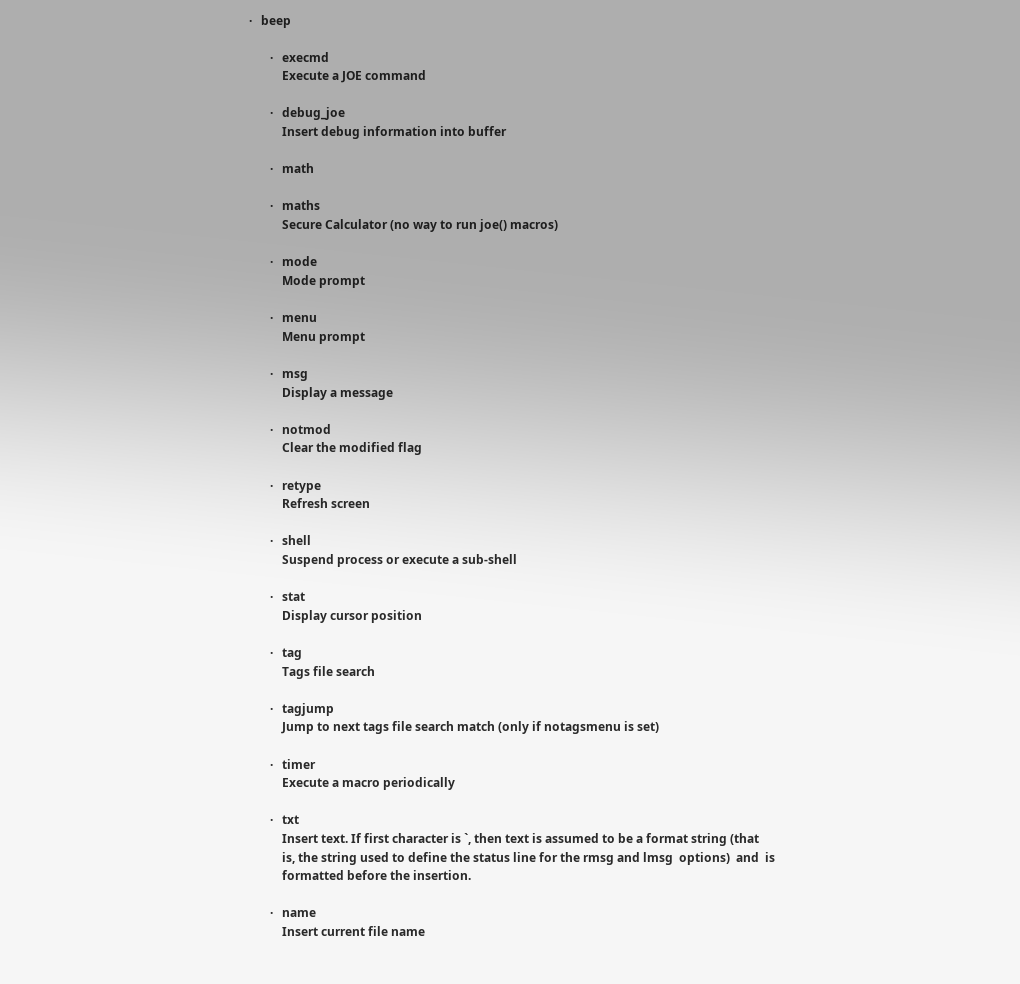·   beep

       ·   execmd
           Execute a JOE command

       ·   debug_joe
           Insert debug information into buffer

       ·   math

       ·   maths
           Secure Calculator (no way to run joe() macros)

       ·   mode
           Mode prompt

       ·   menu
           Menu prompt

       ·   msg
           Display a message

       ·   notmod
           Clear the modified flag

       ·   retype
           Refresh screen

       ·   shell
           Suspend process or execute a sub-shell

       ·   stat
           Display cursor position

       ·   tag
           Tags file search

       ·   tagjump
           Jump to next tags file search match (only if notagsmenu is set)

       ·   timer
           Execute a macro periodically

       ·   txt
           Insert text. If first character is `, then text is assumed to be a format string (that
           is, the string used to define the status line for the rmsg and lmsg  options)  and  is
           formatted before the insertion.

       ·   name
           Insert current file name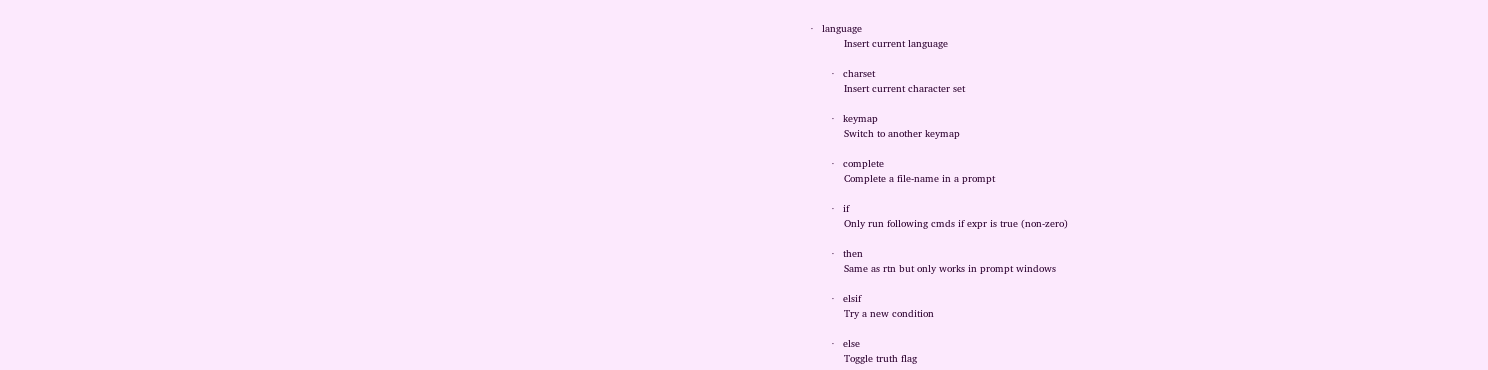·   language
           Insert current language

       ·   charset
           Insert current character set

       ·   keymap
           Switch to another keymap

       ·   complete
           Complete a file-name in a prompt

       ·   if
           Only run following cmds if expr is true (non-zero)

       ·   then
           Same as rtn but only works in prompt windows

       ·   elsif
           Try a new condition

       ·   else
           Toggle truth flag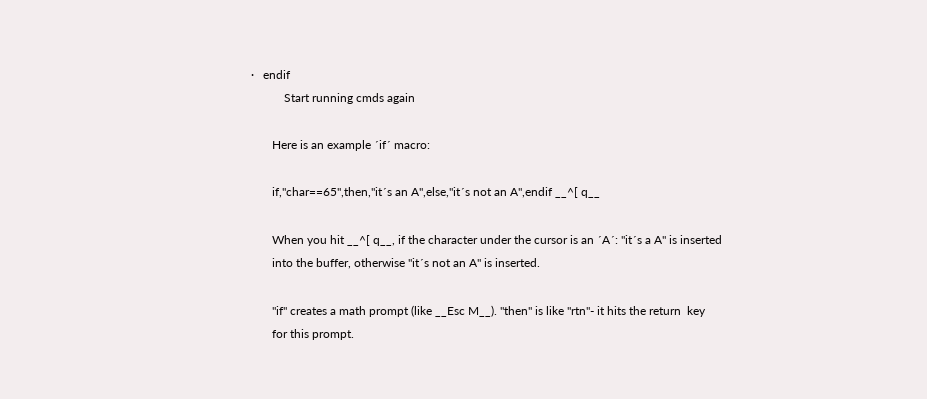·   endif
           Start running cmds again

       Here is an example ´if´ macro:

       if,"char==65",then,"it´s an A",else,"it´s not an A",endif __^[ q__

       When you hit __^[ q__, if the character under the cursor is an ´A´: "it´s a A" is inserted
       into the buffer, otherwise "it´s not an A" is inserted.

       "if" creates a math prompt (like __Esc M__). "then" is like "rtn"- it hits the return  key
       for this prompt.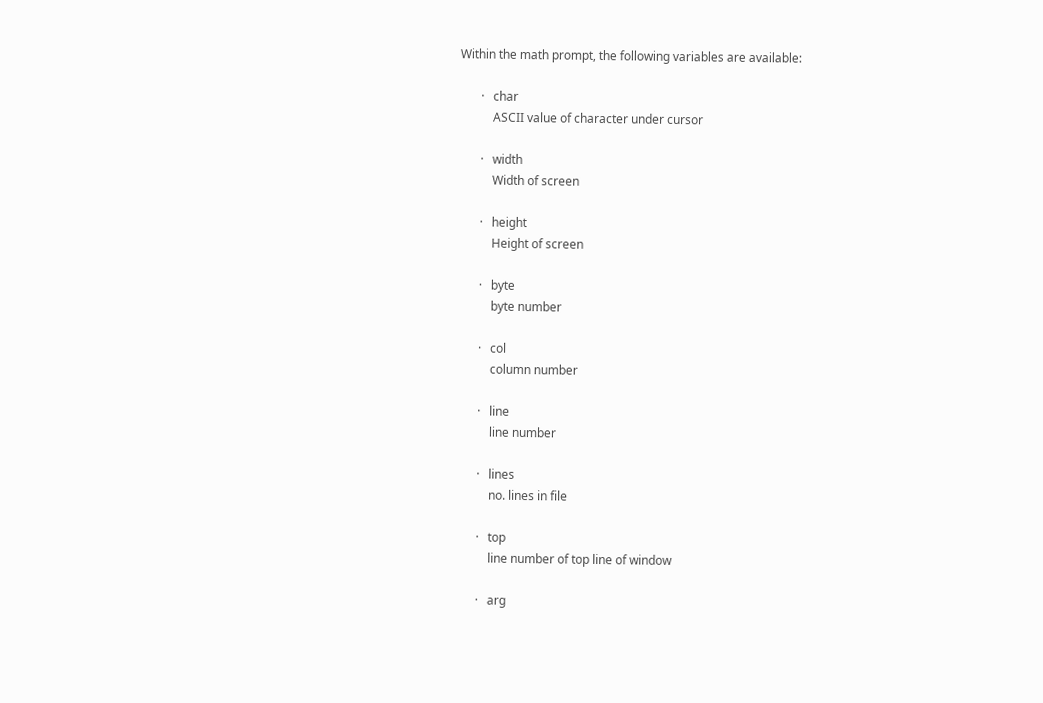Within the math prompt, the following variables are available:

       ·   char
           ASCII value of character under cursor

       ·   width
           Width of screen

       ·   height
           Height of screen

       ·   byte
           byte number

       ·   col
           column number

       ·   line
           line number

       ·   lines
           no. lines in file

       ·   top
           line number of top line of window

       ·   arg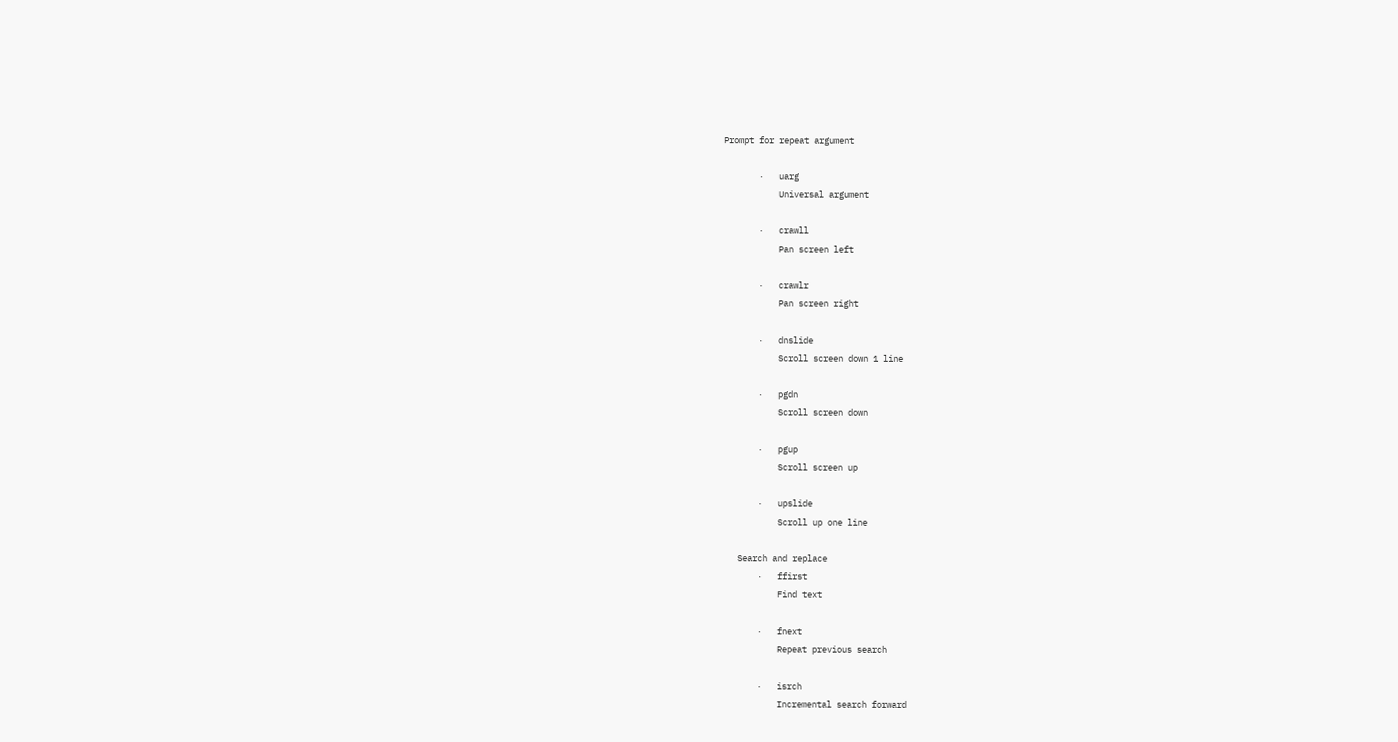Prompt for repeat argument

       ·   uarg
           Universal argument

       ·   crawll
           Pan screen left

       ·   crawlr
           Pan screen right

       ·   dnslide
           Scroll screen down 1 line

       ·   pgdn
           Scroll screen down

       ·   pgup
           Scroll screen up

       ·   upslide
           Scroll up one line

   Search and replace
       ·   ffirst
           Find text

       ·   fnext
           Repeat previous search

       ·   isrch
           Incremental search forward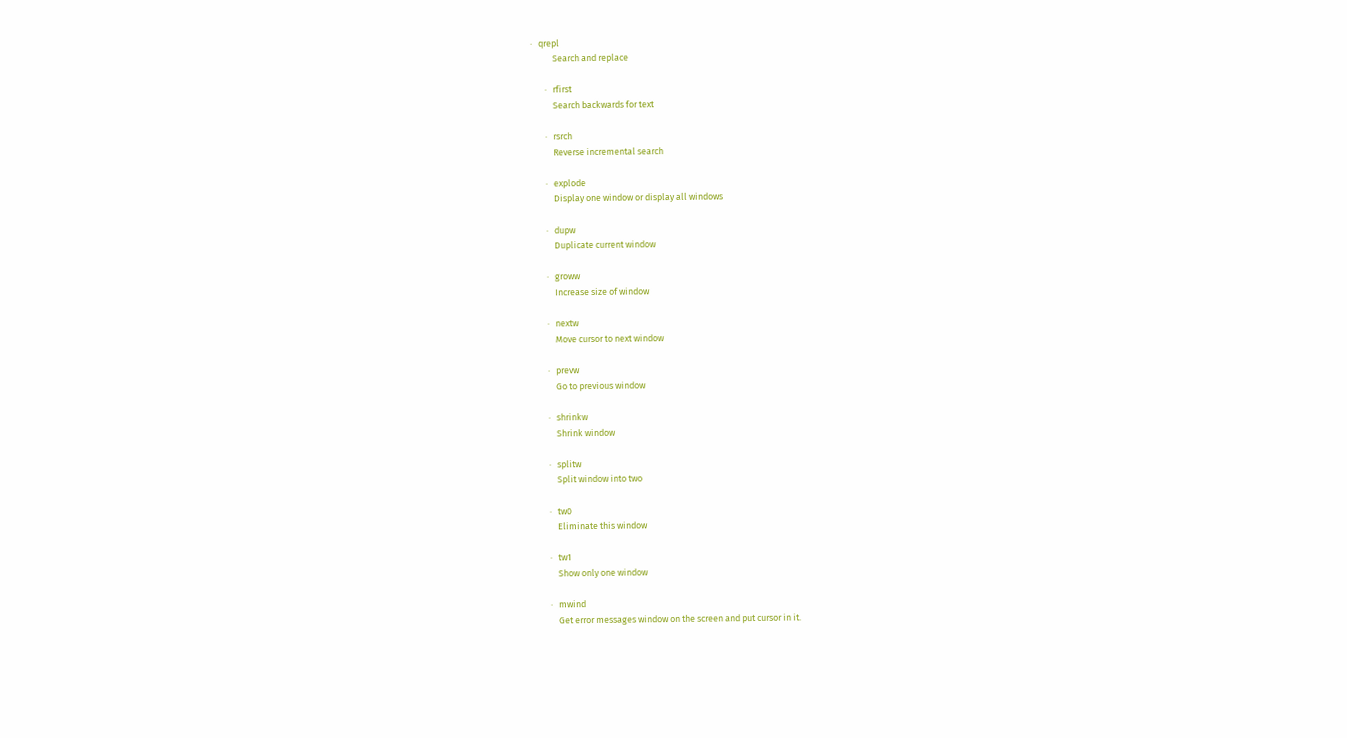·   qrepl
           Search and replace

       ·   rfirst
           Search backwards for text

       ·   rsrch
           Reverse incremental search

       ·   explode
           Display one window or display all windows

       ·   dupw
           Duplicate current window

       ·   groww
           Increase size of window

       ·   nextw
           Move cursor to next window

       ·   prevw
           Go to previous window

       ·   shrinkw
           Shrink window

       ·   splitw
           Split window into two

       ·   tw0
           Eliminate this window

       ·   tw1
           Show only one window

       ·   mwind
           Get error messages window on the screen and put cursor in it.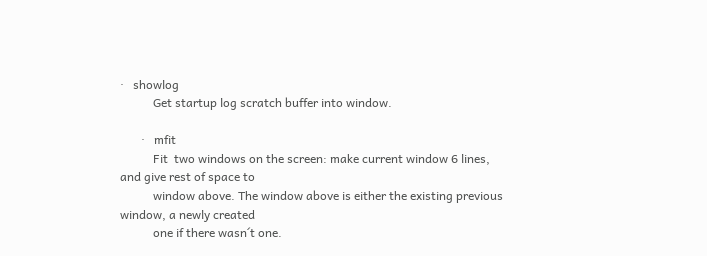·   showlog
           Get startup log scratch buffer into window.

       ·   mfit
           Fit  two windows on the screen: make current window 6 lines, and give rest of space to
           window above. The window above is either the existing previous window, a newly created
           one if there wasn´t one.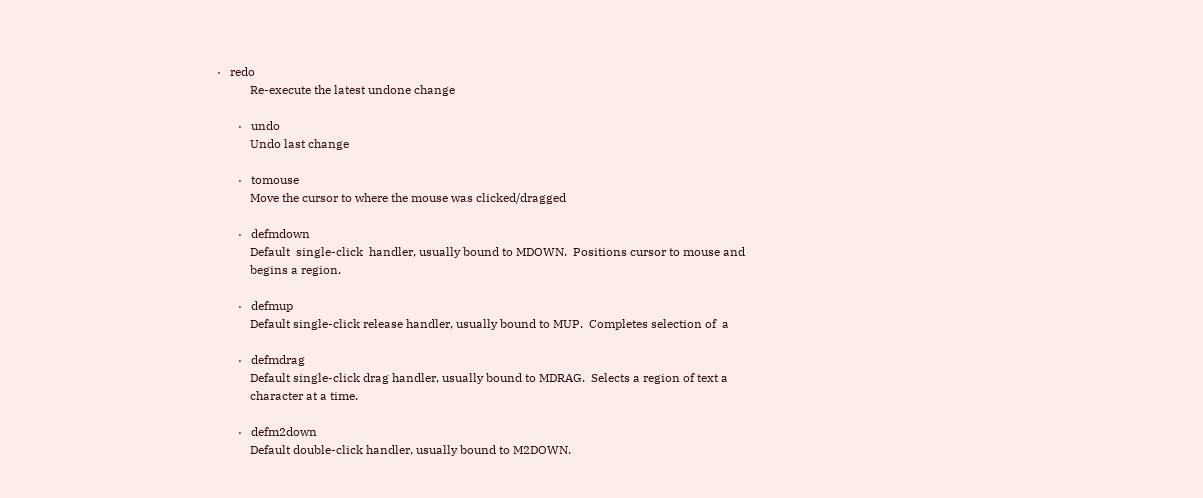·   redo
           Re-execute the latest undone change

       ·   undo
           Undo last change

       ·   tomouse
           Move the cursor to where the mouse was clicked/dragged

       ·   defmdown
           Default  single-click  handler, usually bound to MDOWN.  Positions cursor to mouse and
           begins a region.

       ·   defmup
           Default single-click release handler, usually bound to MUP.  Completes selection of  a

       ·   defmdrag
           Default single-click drag handler, usually bound to MDRAG.  Selects a region of text a
           character at a time.

       ·   defm2down
           Default double-click handler, usually bound to M2DOWN.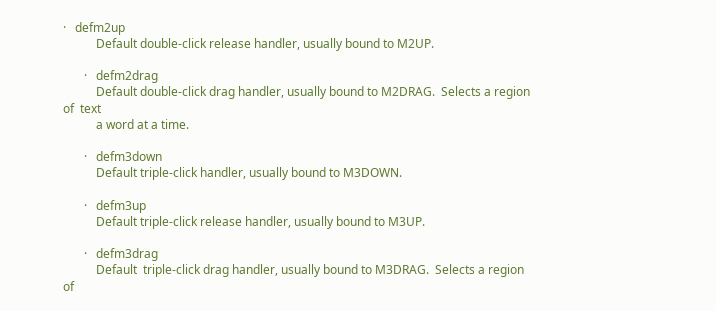·   defm2up
           Default double-click release handler, usually bound to M2UP.

       ·   defm2drag
           Default double-click drag handler, usually bound to M2DRAG.  Selects a region of  text
           a word at a time.

       ·   defm3down
           Default triple-click handler, usually bound to M3DOWN.

       ·   defm3up
           Default triple-click release handler, usually bound to M3UP.

       ·   defm3drag
           Default  triple-click drag handler, usually bound to M3DRAG.  Selects a region of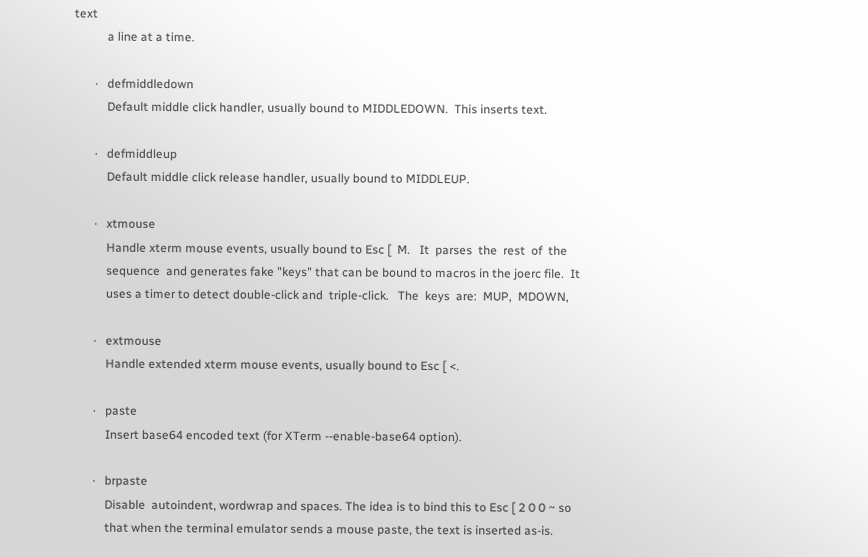text
           a line at a time.

       ·   defmiddledown
           Default middle click handler, usually bound to MIDDLEDOWN.  This inserts text.

       ·   defmiddleup
           Default middle click release handler, usually bound to MIDDLEUP.

       ·   xtmouse
           Handle xterm mouse events, usually bound to Esc [  M.   It  parses  the  rest  of  the
           sequence  and generates fake "keys" that can be bound to macros in the joerc file.  It
           uses a timer to detect double-click and  triple-click.   The  keys  are:  MUP,  MDOWN,

       ·   extmouse
           Handle extended xterm mouse events, usually bound to Esc [ <.

       ·   paste
           Insert base64 encoded text (for XTerm --enable-base64 option).

       ·   brpaste
           Disable  autoindent, wordwrap and spaces. The idea is to bind this to Esc [ 2 0 0 ~ so
           that when the terminal emulator sends a mouse paste, the text is inserted as-is.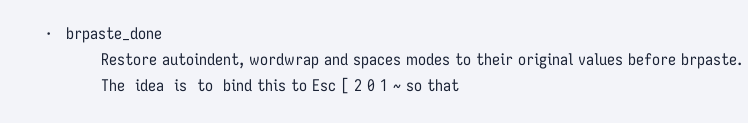·   brpaste_done
           Restore autoindent, wordwrap and spaces modes to their original values before brpaste.
           The  idea  is  to  bind this to Esc [ 2 0 1 ~ so that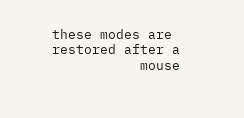these modes are restored after a
           mouse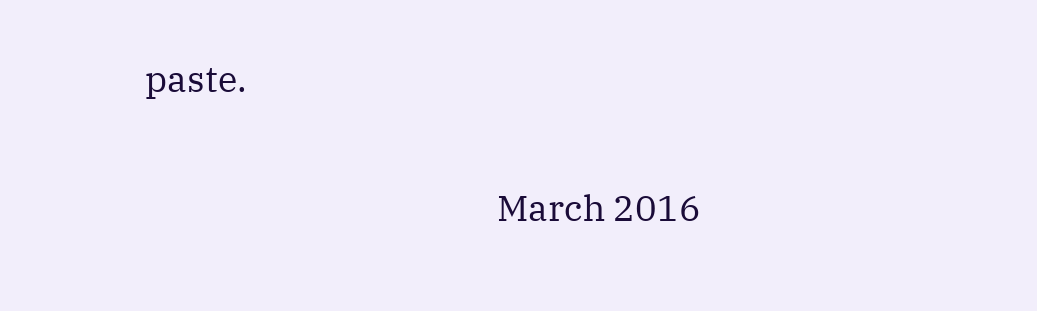paste.

                                            March 2016